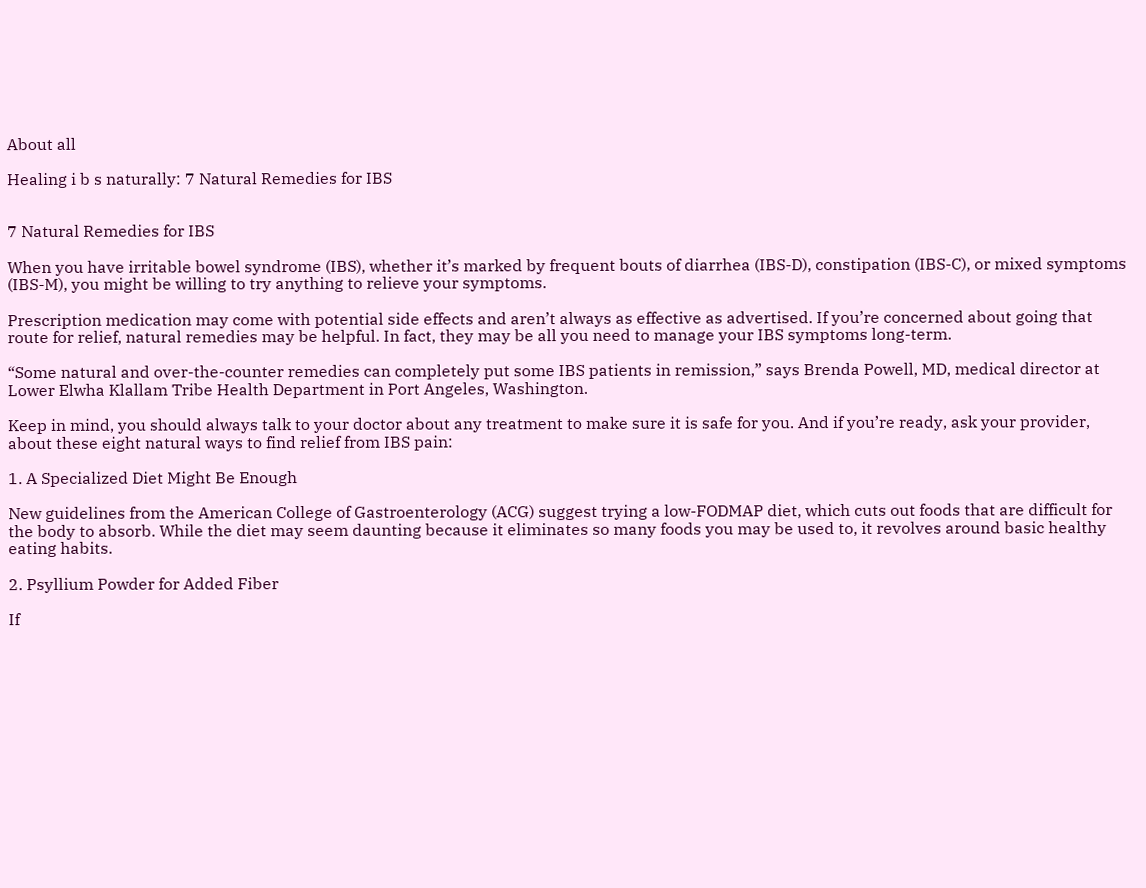About all

Healing i b s naturally: 7 Natural Remedies for IBS


7 Natural Remedies for IBS

When you have irritable bowel syndrome (IBS), whether it’s marked by frequent bouts of diarrhea (IBS-D), constipation (IBS-C), or mixed symptoms (IBS-M), you might be willing to try anything to relieve your symptoms.

Prescription medication may come with potential side effects and aren’t always as effective as advertised. If you’re concerned about going that route for relief, natural remedies may be helpful. In fact, they may be all you need to manage your IBS symptoms long-term.

“Some natural and over-the-counter remedies can completely put some IBS patients in remission,” says Brenda Powell, MD, medical director at Lower Elwha Klallam Tribe Health Department in Port Angeles, Washington.

Keep in mind, you should always talk to your doctor about any treatment to make sure it is safe for you. And if you’re ready, ask your provider, about these eight natural ways to find relief from IBS pain:

1. A Specialized Diet Might Be Enough

New guidelines from the American College of Gastroenterology (ACG) suggest trying a low-FODMAP diet, which cuts out foods that are difficult for the body to absorb. While the diet may seem daunting because it eliminates so many foods you may be used to, it revolves around basic healthy eating habits.

2. Psyllium Powder for Added Fiber

If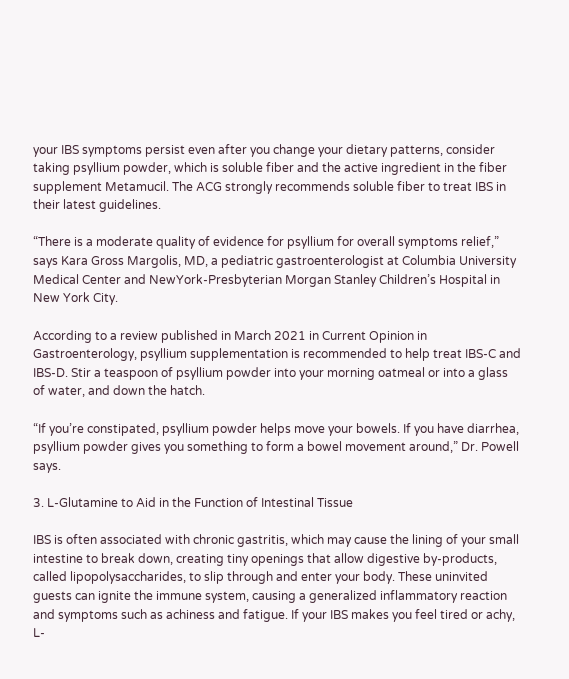your IBS symptoms persist even after you change your dietary patterns, consider taking psyllium powder, which is soluble fiber and the active ingredient in the fiber supplement Metamucil. The ACG strongly recommends soluble fiber to treat IBS in their latest guidelines.

“There is a moderate quality of evidence for psyllium for overall symptoms relief,” says Kara Gross Margolis, MD, a pediatric gastroenterologist at Columbia University Medical Center and NewYork-Presbyterian Morgan Stanley Children’s Hospital in New York City.

According to a review published in March 2021 in Current Opinion in Gastroenterology, psyllium supplementation is recommended to help treat IBS-C and IBS-D. Stir a teaspoon of psyllium powder into your morning oatmeal or into a glass of water, and down the hatch.

“If you’re constipated, psyllium powder helps move your bowels. If you have diarrhea, psyllium powder gives you something to form a bowel movement around,” Dr. Powell says.

3. L-Glutamine to Aid in the Function of Intestinal Tissue

IBS is often associated with chronic gastritis, which may cause the lining of your small intestine to break down, creating tiny openings that allow digestive by-products, called lipopolysaccharides, to slip through and enter your body. These uninvited guests can ignite the immune system, causing a generalized inflammatory reaction and symptoms such as achiness and fatigue. If your IBS makes you feel tired or achy, L-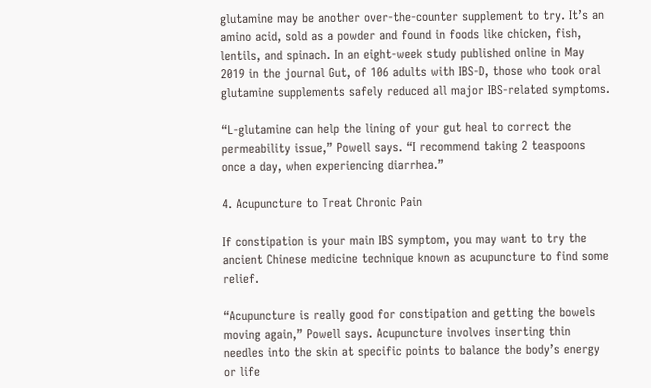glutamine may be another over-the-counter supplement to try. It’s an amino acid, sold as a powder and found in foods like chicken, fish, lentils, and spinach. In an eight-week study published online in May 2019 in the journal Gut, of 106 adults with IBS-D, those who took oral glutamine supplements safely reduced all major IBS-related symptoms.

“L-glutamine can help the lining of your gut heal to correct the permeability issue,” Powell says. “I recommend taking 2 teaspoons once a day, when experiencing diarrhea.”

4. Acupuncture to Treat Chronic Pain

If constipation is your main IBS symptom, you may want to try the ancient Chinese medicine technique known as acupuncture to find some relief.

“Acupuncture is really good for constipation and getting the bowels moving again,” Powell says. Acupuncture involves inserting thin needles into the skin at specific points to balance the body’s energy or life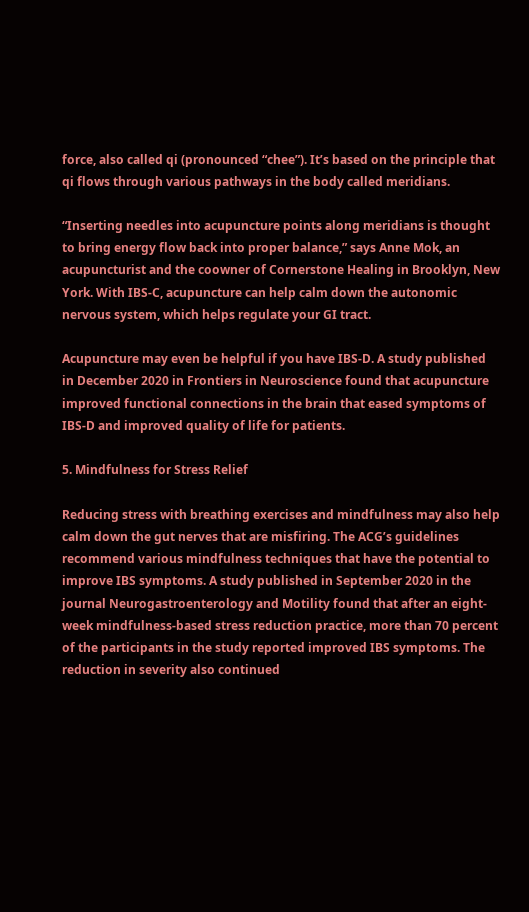force, also called qi (pronounced “chee”). It’s based on the principle that qi flows through various pathways in the body called meridians.

“Inserting needles into acupuncture points along meridians is thought to bring energy flow back into proper balance,” says Anne Mok, an acupuncturist and the coowner of Cornerstone Healing in Brooklyn, New York. With IBS-C, acupuncture can help calm down the autonomic nervous system, which helps regulate your GI tract.

Acupuncture may even be helpful if you have IBS-D. A study published in December 2020 in Frontiers in Neuroscience found that acupuncture improved functional connections in the brain that eased symptoms of IBS-D and improved quality of life for patients.

5. Mindfulness for Stress Relief

Reducing stress with breathing exercises and mindfulness may also help calm down the gut nerves that are misfiring. The ACG’s guidelines recommend various mindfulness techniques that have the potential to improve IBS symptoms. A study published in September 2020 in the journal Neurogastroenterology and Motility found that after an eight-week mindfulness-based stress reduction practice, more than 70 percent of the participants in the study reported improved IBS symptoms. The reduction in severity also continued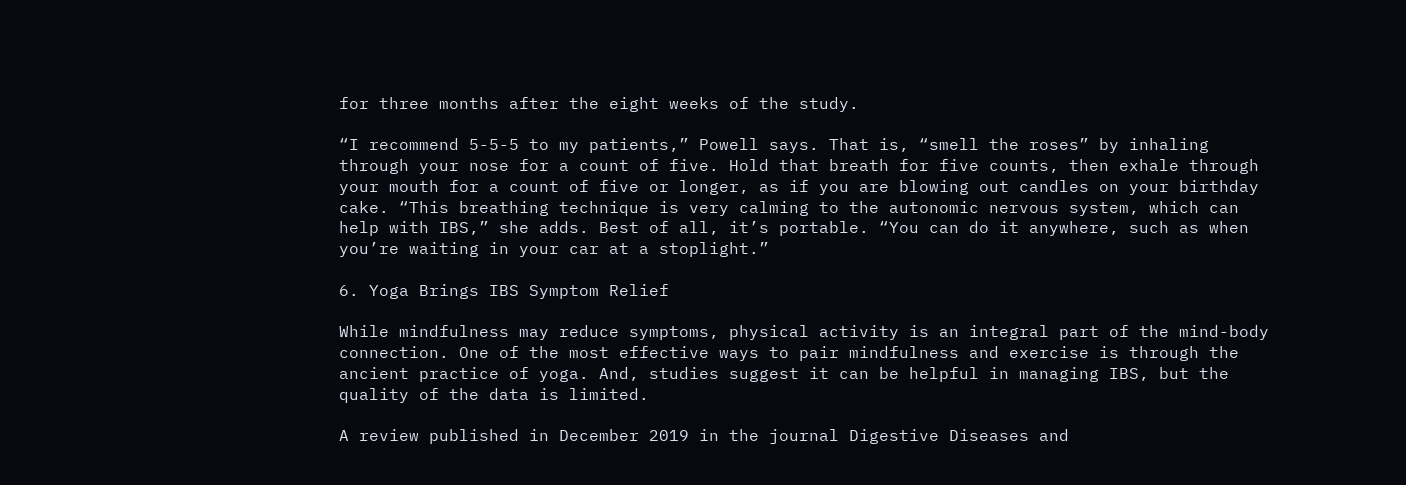for three months after the eight weeks of the study.

“I recommend 5-5-5 to my patients,” Powell says. That is, “smell the roses” by inhaling through your nose for a count of five. Hold that breath for five counts, then exhale through your mouth for a count of five or longer, as if you are blowing out candles on your birthday cake. “This breathing technique is very calming to the autonomic nervous system, which can help with IBS,” she adds. Best of all, it’s portable. “You can do it anywhere, such as when you’re waiting in your car at a stoplight.”

6. Yoga Brings IBS Symptom Relief

While mindfulness may reduce symptoms, physical activity is an integral part of the mind-body connection. One of the most effective ways to pair mindfulness and exercise is through the ancient practice of yoga. And, studies suggest it can be helpful in managing IBS, but the quality of the data is limited.

A review published in December 2019 in the journal Digestive Diseases and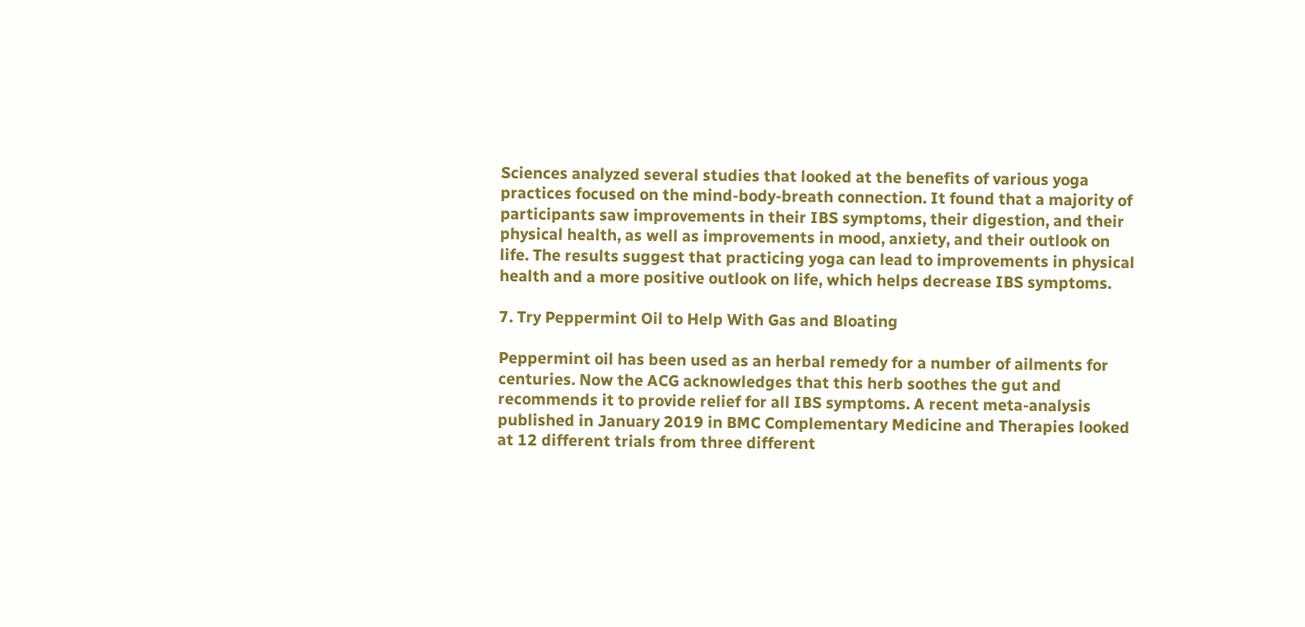Sciences analyzed several studies that looked at the benefits of various yoga practices focused on the mind-body-breath connection. It found that a majority of participants saw improvements in their IBS symptoms, their digestion, and their physical health, as well as improvements in mood, anxiety, and their outlook on life. The results suggest that practicing yoga can lead to improvements in physical health and a more positive outlook on life, which helps decrease IBS symptoms.

7. Try Peppermint Oil to Help With Gas and Bloating

Peppermint oil has been used as an herbal remedy for a number of ailments for centuries. Now the ACG acknowledges that this herb soothes the gut and recommends it to provide relief for all IBS symptoms. A recent meta-analysis published in January 2019 in BMC Complementary Medicine and Therapies looked at 12 different trials from three different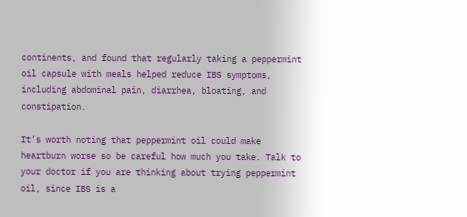continents, and found that regularly taking a peppermint oil capsule with meals helped reduce IBS symptoms, including abdominal pain, diarrhea, bloating, and constipation.

It’s worth noting that peppermint oil could make heartburn worse so be careful how much you take. Talk to your doctor if you are thinking about trying peppermint oil, since IBS is a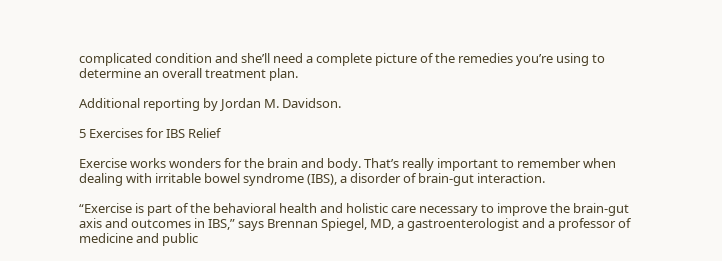complicated condition and she’ll need a complete picture of the remedies you’re using to determine an overall treatment plan.

Additional reporting by Jordan M. Davidson.

5 Exercises for IBS Relief

Exercise works wonders for the brain and body. That’s really important to remember when dealing with irritable bowel syndrome (IBS), a disorder of brain-gut interaction.

“Exercise is part of the behavioral health and holistic care necessary to improve the brain-gut axis and outcomes in IBS,” says Brennan Spiegel, MD, a gastroenterologist and a professor of medicine and public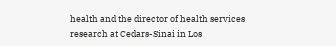health and the director of health services research at Cedars-Sinai in Los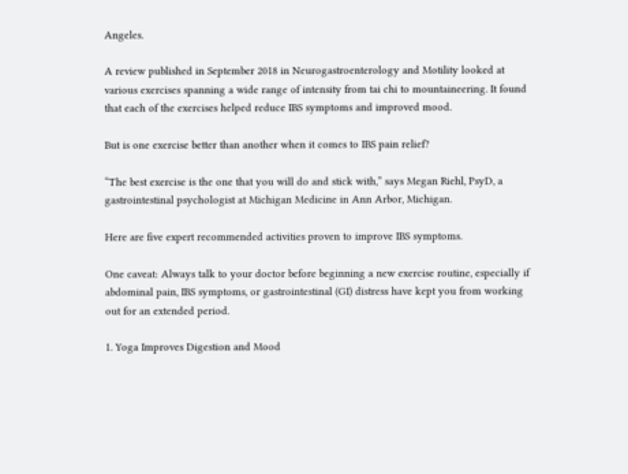Angeles.

A review published in September 2018 in Neurogastroenterology and Motility looked at various exercises spanning a wide range of intensity from tai chi to mountaineering. It found that each of the exercises helped reduce IBS symptoms and improved mood.

But is one exercise better than another when it comes to IBS pain relief?

“The best exercise is the one that you will do and stick with,” says Megan Riehl, PsyD, a gastrointestinal psychologist at Michigan Medicine in Ann Arbor, Michigan.

Here are five expert recommended activities proven to improve IBS symptoms.

One caveat: Always talk to your doctor before beginning a new exercise routine, especially if abdominal pain, IBS symptoms, or gastrointestinal (GI) distress have kept you from working out for an extended period.

1. Yoga Improves Digestion and Mood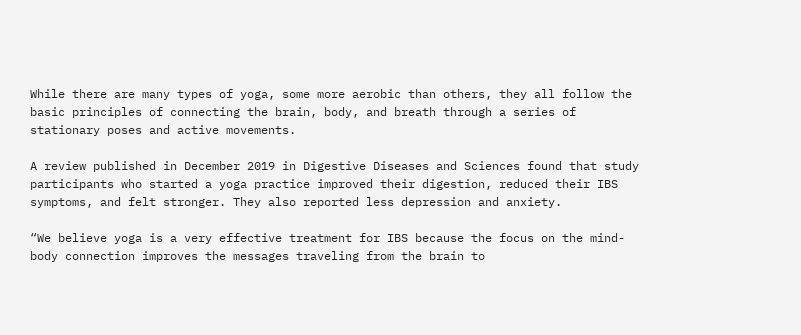While there are many types of yoga, some more aerobic than others, they all follow the basic principles of connecting the brain, body, and breath through a series of stationary poses and active movements.

A review published in December 2019 in Digestive Diseases and Sciences found that study participants who started a yoga practice improved their digestion, reduced their IBS symptoms, and felt stronger. They also reported less depression and anxiety.

“We believe yoga is a very effective treatment for IBS because the focus on the mind-body connection improves the messages traveling from the brain to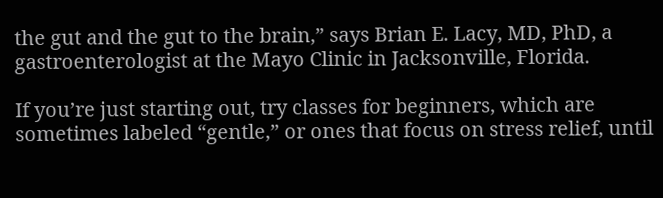the gut and the gut to the brain,” says Brian E. Lacy, MD, PhD, a gastroenterologist at the Mayo Clinic in Jacksonville, Florida.

If you’re just starting out, try classes for beginners, which are sometimes labeled “gentle,” or ones that focus on stress relief, until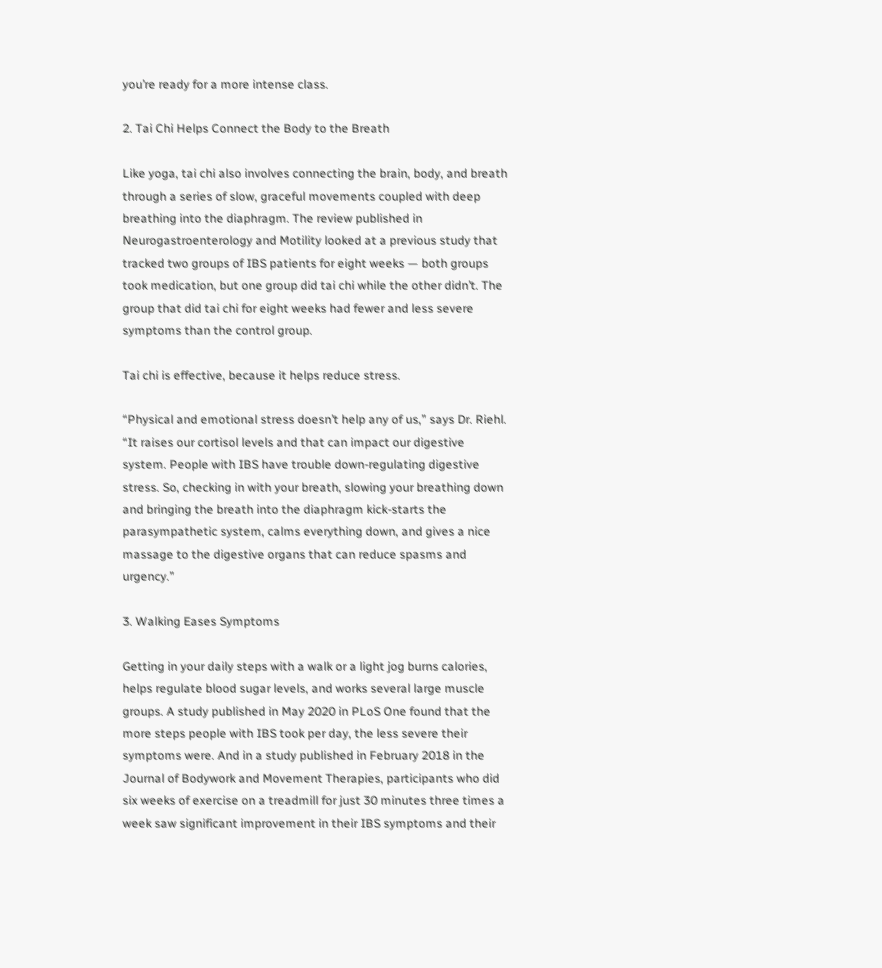you’re ready for a more intense class.

2. Tai Chi Helps Connect the Body to the Breath

Like yoga, tai chi also involves connecting the brain, body, and breath through a series of slow, graceful movements coupled with deep breathing into the diaphragm. The review published in Neurogastroenterology and Motility looked at a previous study that tracked two groups of IBS patients for eight weeks — both groups took medication, but one group did tai chi while the other didn’t. The group that did tai chi for eight weeks had fewer and less severe symptoms than the control group.

Tai chi is effective, because it helps reduce stress.

“Physical and emotional stress doesn’t help any of us,” says Dr. Riehl. “It raises our cortisol levels and that can impact our digestive system. People with IBS have trouble down-regulating digestive stress. So, checking in with your breath, slowing your breathing down and bringing the breath into the diaphragm kick-starts the parasympathetic system, calms everything down, and gives a nice massage to the digestive organs that can reduce spasms and urgency.”

3. Walking Eases Symptoms

Getting in your daily steps with a walk or a light jog burns calories, helps regulate blood sugar levels, and works several large muscle groups. A study published in May 2020 in PLoS One found that the more steps people with IBS took per day, the less severe their symptoms were. And in a study published in February 2018 in the Journal of Bodywork and Movement Therapies, participants who did six weeks of exercise on a treadmill for just 30 minutes three times a week saw significant improvement in their IBS symptoms and their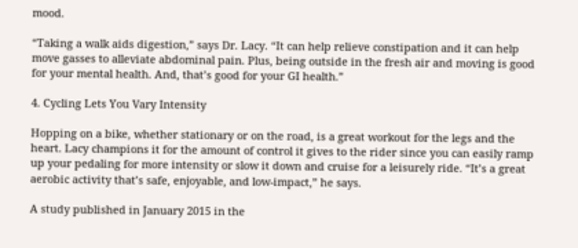mood.

“Taking a walk aids digestion,” says Dr. Lacy. “It can help relieve constipation and it can help move gasses to alleviate abdominal pain. Plus, being outside in the fresh air and moving is good for your mental health. And, that’s good for your GI health.”

4. Cycling Lets You Vary Intensity

Hopping on a bike, whether stationary or on the road, is a great workout for the legs and the heart. Lacy champions it for the amount of control it gives to the rider since you can easily ramp up your pedaling for more intensity or slow it down and cruise for a leisurely ride. “It’s a great aerobic activity that’s safe, enjoyable, and low-impact,” he says.

A study published in January 2015 in the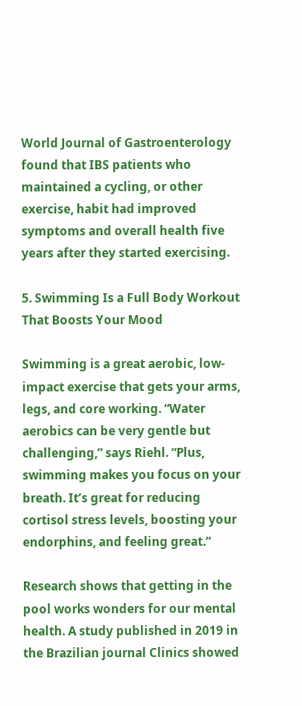World Journal of Gastroenterology found that IBS patients who maintained a cycling, or other exercise, habit had improved symptoms and overall health five years after they started exercising.

5. Swimming Is a Full Body Workout That Boosts Your Mood

Swimming is a great aerobic, low-impact exercise that gets your arms, legs, and core working. “Water aerobics can be very gentle but challenging,” says Riehl. “Plus, swimming makes you focus on your breath. It’s great for reducing cortisol stress levels, boosting your endorphins, and feeling great.”

Research shows that getting in the pool works wonders for our mental health. A study published in 2019 in the Brazilian journal Clinics showed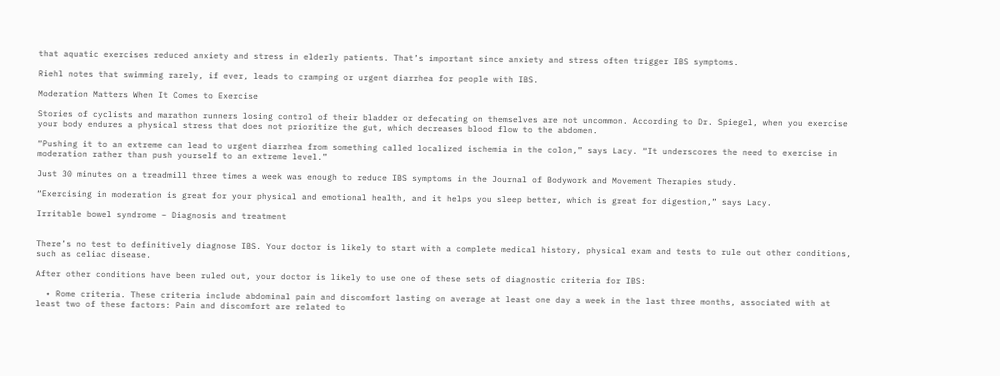that aquatic exercises reduced anxiety and stress in elderly patients. That’s important since anxiety and stress often trigger IBS symptoms.

Riehl notes that swimming rarely, if ever, leads to cramping or urgent diarrhea for people with IBS.

Moderation Matters When It Comes to Exercise

Stories of cyclists and marathon runners losing control of their bladder or defecating on themselves are not uncommon. According to Dr. Spiegel, when you exercise your body endures a physical stress that does not prioritize the gut, which decreases blood flow to the abdomen.

“Pushing it to an extreme can lead to urgent diarrhea from something called localized ischemia in the colon,” says Lacy. “It underscores the need to exercise in moderation rather than push yourself to an extreme level.”

Just 30 minutes on a treadmill three times a week was enough to reduce IBS symptoms in the Journal of Bodywork and Movement Therapies study.

“Exercising in moderation is great for your physical and emotional health, and it helps you sleep better, which is great for digestion,” says Lacy.

Irritable bowel syndrome – Diagnosis and treatment


There’s no test to definitively diagnose IBS. Your doctor is likely to start with a complete medical history, physical exam and tests to rule out other conditions, such as celiac disease.

After other conditions have been ruled out, your doctor is likely to use one of these sets of diagnostic criteria for IBS:

  • Rome criteria. These criteria include abdominal pain and discomfort lasting on average at least one day a week in the last three months, associated with at least two of these factors: Pain and discomfort are related to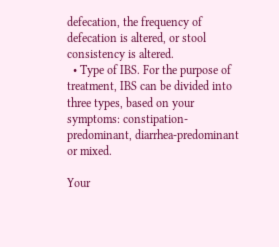defecation, the frequency of defecation is altered, or stool consistency is altered.
  • Type of IBS. For the purpose of treatment, IBS can be divided into three types, based on your symptoms: constipation-predominant, diarrhea-predominant or mixed.

Your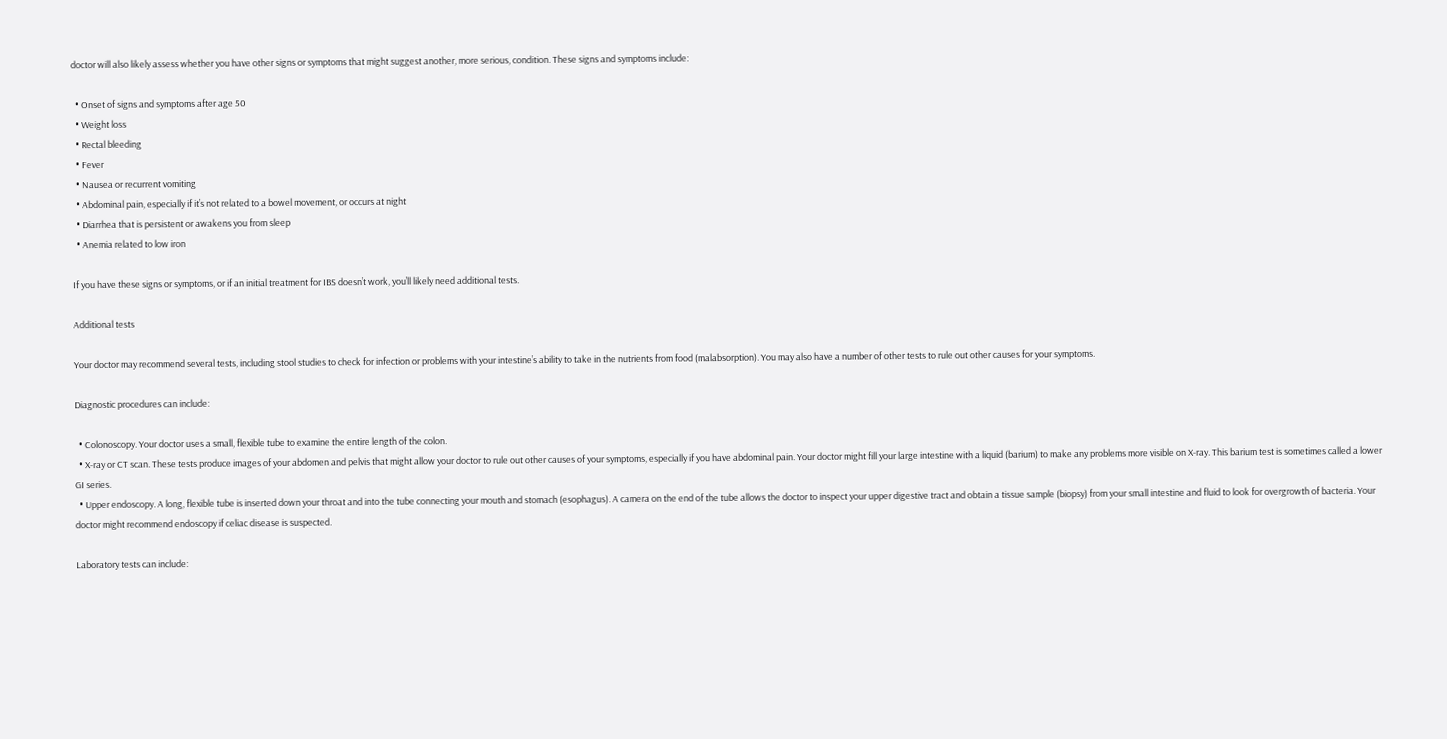doctor will also likely assess whether you have other signs or symptoms that might suggest another, more serious, condition. These signs and symptoms include:

  • Onset of signs and symptoms after age 50
  • Weight loss
  • Rectal bleeding
  • Fever
  • Nausea or recurrent vomiting
  • Abdominal pain, especially if it’s not related to a bowel movement, or occurs at night
  • Diarrhea that is persistent or awakens you from sleep
  • Anemia related to low iron

If you have these signs or symptoms, or if an initial treatment for IBS doesn’t work, you’ll likely need additional tests.

Additional tests

Your doctor may recommend several tests, including stool studies to check for infection or problems with your intestine’s ability to take in the nutrients from food (malabsorption). You may also have a number of other tests to rule out other causes for your symptoms.

Diagnostic procedures can include:

  • Colonoscopy. Your doctor uses a small, flexible tube to examine the entire length of the colon.
  • X-ray or CT scan. These tests produce images of your abdomen and pelvis that might allow your doctor to rule out other causes of your symptoms, especially if you have abdominal pain. Your doctor might fill your large intestine with a liquid (barium) to make any problems more visible on X-ray. This barium test is sometimes called a lower GI series.
  • Upper endoscopy. A long, flexible tube is inserted down your throat and into the tube connecting your mouth and stomach (esophagus). A camera on the end of the tube allows the doctor to inspect your upper digestive tract and obtain a tissue sample (biopsy) from your small intestine and fluid to look for overgrowth of bacteria. Your doctor might recommend endoscopy if celiac disease is suspected.

Laboratory tests can include: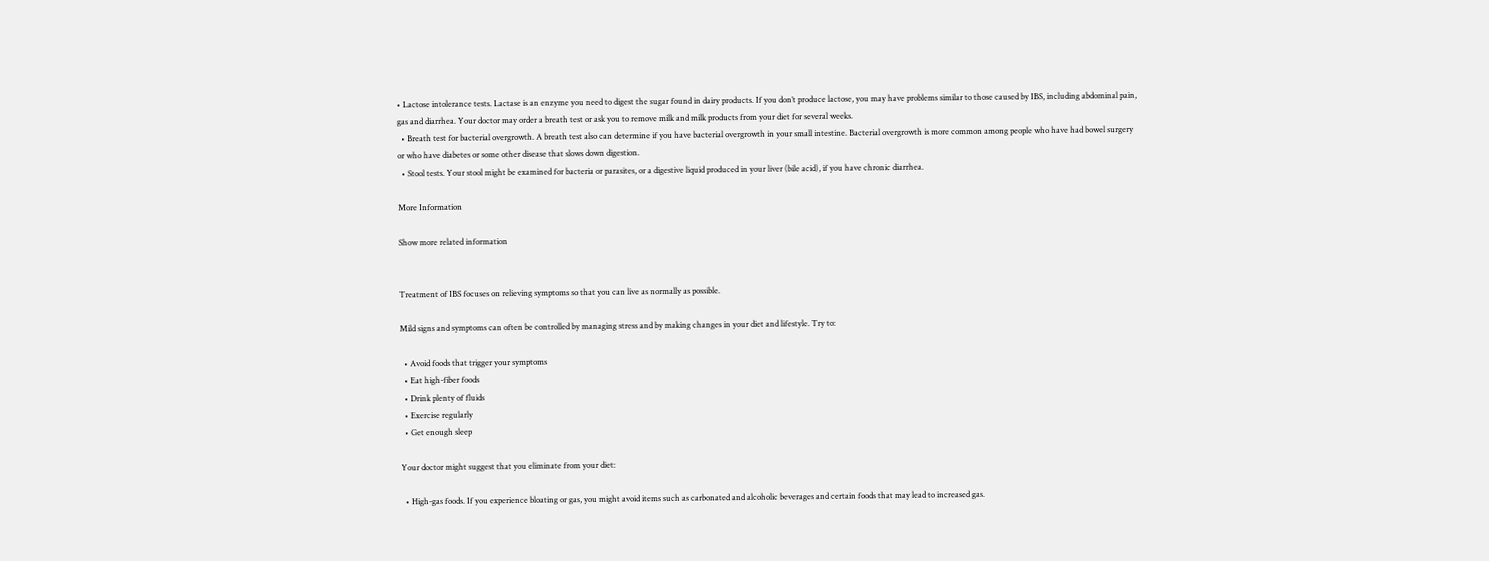• Lactose intolerance tests. Lactase is an enzyme you need to digest the sugar found in dairy products. If you don’t produce lactose, you may have problems similar to those caused by IBS, including abdominal pain, gas and diarrhea. Your doctor may order a breath test or ask you to remove milk and milk products from your diet for several weeks.
  • Breath test for bacterial overgrowth. A breath test also can determine if you have bacterial overgrowth in your small intestine. Bacterial overgrowth is more common among people who have had bowel surgery or who have diabetes or some other disease that slows down digestion.
  • Stool tests. Your stool might be examined for bacteria or parasites, or a digestive liquid produced in your liver (bile acid), if you have chronic diarrhea.

More Information

Show more related information


Treatment of IBS focuses on relieving symptoms so that you can live as normally as possible.

Mild signs and symptoms can often be controlled by managing stress and by making changes in your diet and lifestyle. Try to:

  • Avoid foods that trigger your symptoms
  • Eat high-fiber foods
  • Drink plenty of fluids
  • Exercise regularly
  • Get enough sleep

Your doctor might suggest that you eliminate from your diet:

  • High-gas foods. If you experience bloating or gas, you might avoid items such as carbonated and alcoholic beverages and certain foods that may lead to increased gas.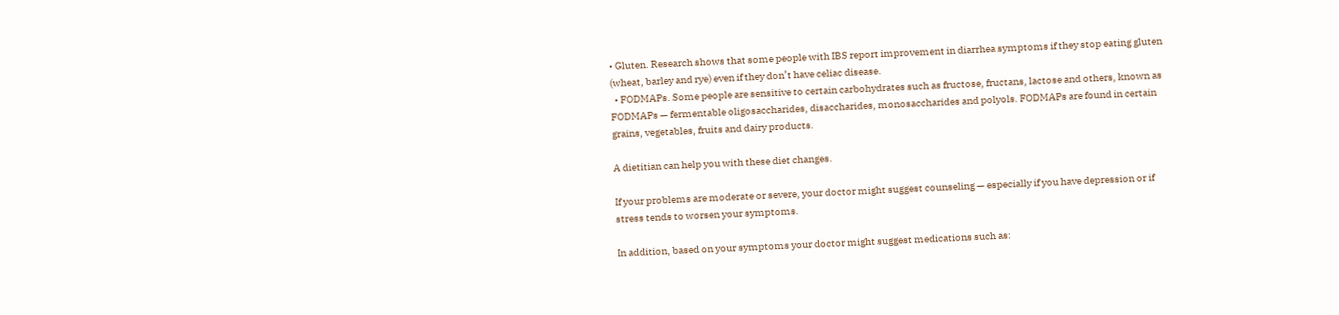• Gluten. Research shows that some people with IBS report improvement in diarrhea symptoms if they stop eating gluten (wheat, barley and rye) even if they don’t have celiac disease.
  • FODMAPs. Some people are sensitive to certain carbohydrates such as fructose, fructans, lactose and others, known as FODMAPs — fermentable oligosaccharides, disaccharides, monosaccharides and polyols. FODMAPs are found in certain grains, vegetables, fruits and dairy products.

A dietitian can help you with these diet changes.

If your problems are moderate or severe, your doctor might suggest counseling — especially if you have depression or if stress tends to worsen your symptoms.

In addition, based on your symptoms your doctor might suggest medications such as: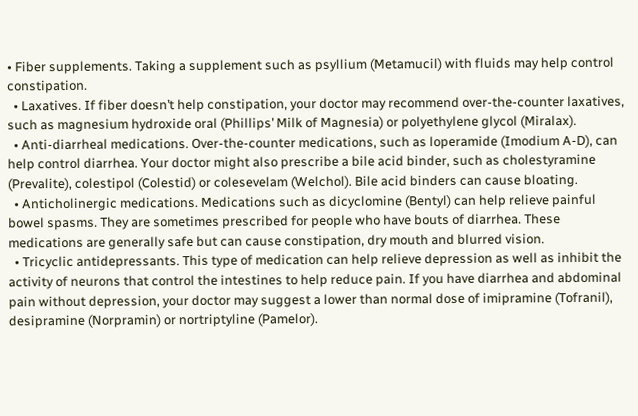• Fiber supplements. Taking a supplement such as psyllium (Metamucil) with fluids may help control constipation.
  • Laxatives. If fiber doesn’t help constipation, your doctor may recommend over-the-counter laxatives, such as magnesium hydroxide oral (Phillips’ Milk of Magnesia) or polyethylene glycol (Miralax).
  • Anti-diarrheal medications. Over-the-counter medications, such as loperamide (Imodium A-D), can help control diarrhea. Your doctor might also prescribe a bile acid binder, such as cholestyramine (Prevalite), colestipol (Colestid) or colesevelam (Welchol). Bile acid binders can cause bloating.
  • Anticholinergic medications. Medications such as dicyclomine (Bentyl) can help relieve painful bowel spasms. They are sometimes prescribed for people who have bouts of diarrhea. These medications are generally safe but can cause constipation, dry mouth and blurred vision.
  • Tricyclic antidepressants. This type of medication can help relieve depression as well as inhibit the activity of neurons that control the intestines to help reduce pain. If you have diarrhea and abdominal pain without depression, your doctor may suggest a lower than normal dose of imipramine (Tofranil), desipramine (Norpramin) or nortriptyline (Pamelor).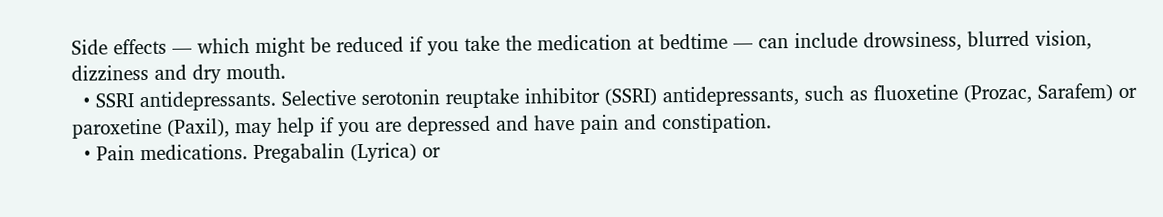Side effects — which might be reduced if you take the medication at bedtime — can include drowsiness, blurred vision, dizziness and dry mouth.
  • SSRI antidepressants. Selective serotonin reuptake inhibitor (SSRI) antidepressants, such as fluoxetine (Prozac, Sarafem) or paroxetine (Paxil), may help if you are depressed and have pain and constipation.
  • Pain medications. Pregabalin (Lyrica) or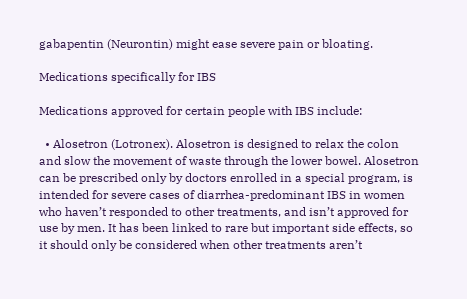gabapentin (Neurontin) might ease severe pain or bloating.

Medications specifically for IBS

Medications approved for certain people with IBS include:

  • Alosetron (Lotronex). Alosetron is designed to relax the colon and slow the movement of waste through the lower bowel. Alosetron can be prescribed only by doctors enrolled in a special program, is intended for severe cases of diarrhea-predominant IBS in women who haven’t responded to other treatments, and isn’t approved for use by men. It has been linked to rare but important side effects, so it should only be considered when other treatments aren’t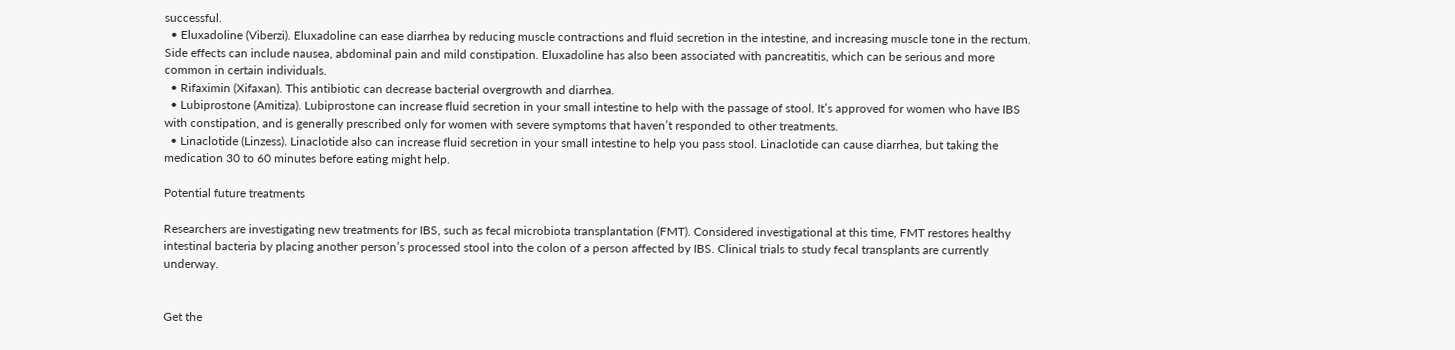successful.
  • Eluxadoline (Viberzi). Eluxadoline can ease diarrhea by reducing muscle contractions and fluid secretion in the intestine, and increasing muscle tone in the rectum. Side effects can include nausea, abdominal pain and mild constipation. Eluxadoline has also been associated with pancreatitis, which can be serious and more common in certain individuals.
  • Rifaximin (Xifaxan). This antibiotic can decrease bacterial overgrowth and diarrhea.
  • Lubiprostone (Amitiza). Lubiprostone can increase fluid secretion in your small intestine to help with the passage of stool. It’s approved for women who have IBS with constipation, and is generally prescribed only for women with severe symptoms that haven’t responded to other treatments.
  • Linaclotide (Linzess). Linaclotide also can increase fluid secretion in your small intestine to help you pass stool. Linaclotide can cause diarrhea, but taking the medication 30 to 60 minutes before eating might help.

Potential future treatments

Researchers are investigating new treatments for IBS, such as fecal microbiota transplantation (FMT). Considered investigational at this time, FMT restores healthy intestinal bacteria by placing another person’s processed stool into the colon of a person affected by IBS. Clinical trials to study fecal transplants are currently underway.


Get the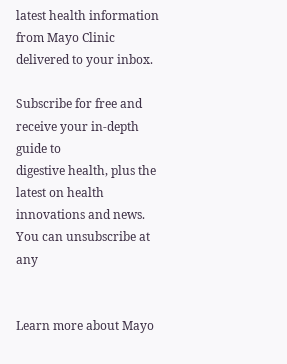latest health information from Mayo Clinic delivered to your inbox.

Subscribe for free and receive your in-depth guide to
digestive health, plus the latest on health innovations and news. You can unsubscribe at any


Learn more about Mayo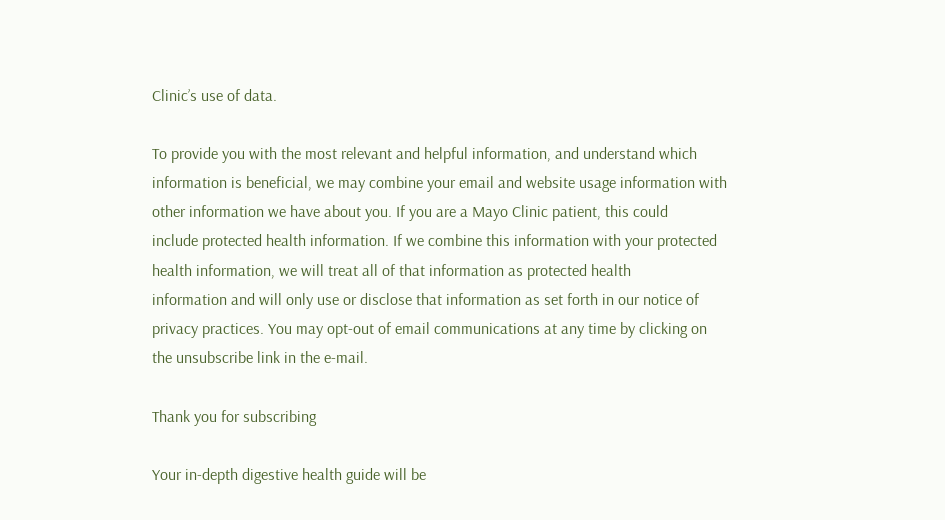Clinic’s use of data.

To provide you with the most relevant and helpful information, and understand which
information is beneficial, we may combine your email and website usage information with
other information we have about you. If you are a Mayo Clinic patient, this could
include protected health information. If we combine this information with your protected
health information, we will treat all of that information as protected health
information and will only use or disclose that information as set forth in our notice of
privacy practices. You may opt-out of email communications at any time by clicking on
the unsubscribe link in the e-mail.

Thank you for subscribing

Your in-depth digestive health guide will be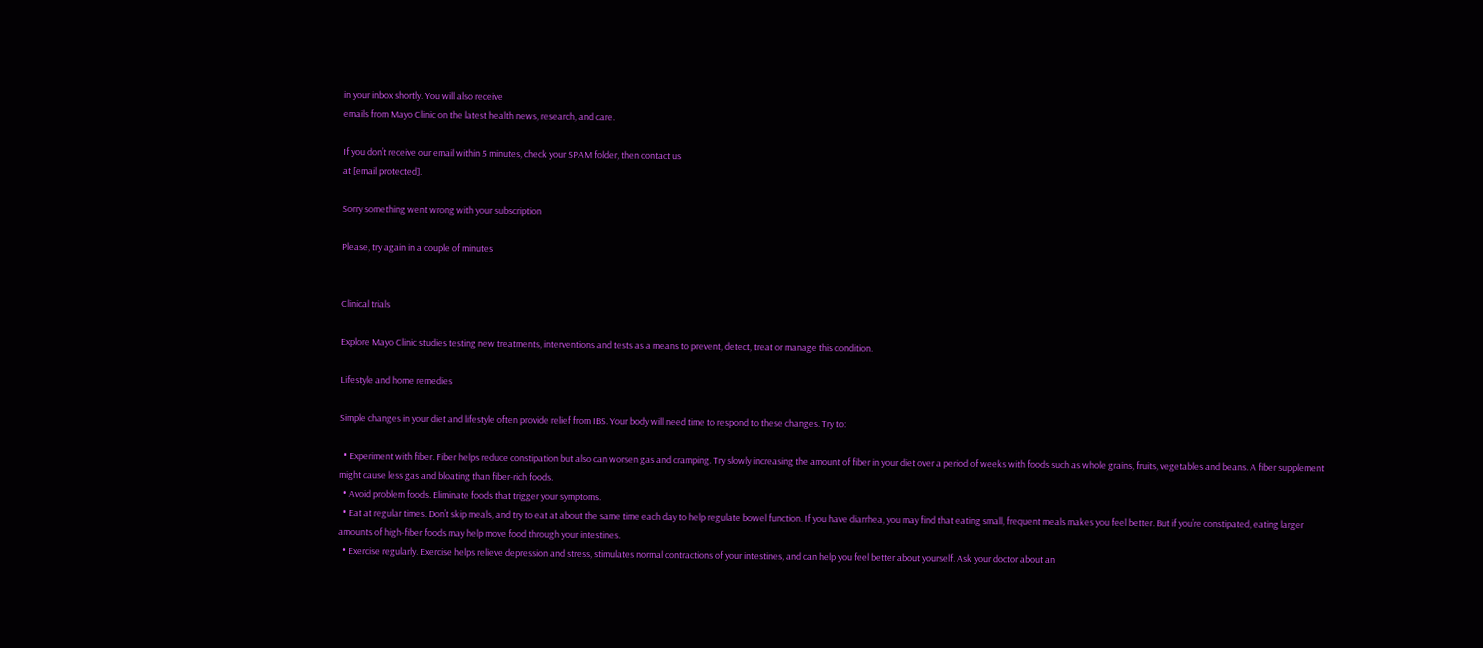in your inbox shortly. You will also receive
emails from Mayo Clinic on the latest health news, research, and care.

If you don’t receive our email within 5 minutes, check your SPAM folder, then contact us
at [email protected].

Sorry something went wrong with your subscription

Please, try again in a couple of minutes


Clinical trials

Explore Mayo Clinic studies testing new treatments, interventions and tests as a means to prevent, detect, treat or manage this condition.

Lifestyle and home remedies

Simple changes in your diet and lifestyle often provide relief from IBS. Your body will need time to respond to these changes. Try to:

  • Experiment with fiber. Fiber helps reduce constipation but also can worsen gas and cramping. Try slowly increasing the amount of fiber in your diet over a period of weeks with foods such as whole grains, fruits, vegetables and beans. A fiber supplement might cause less gas and bloating than fiber-rich foods.
  • Avoid problem foods. Eliminate foods that trigger your symptoms.
  • Eat at regular times. Don’t skip meals, and try to eat at about the same time each day to help regulate bowel function. If you have diarrhea, you may find that eating small, frequent meals makes you feel better. But if you’re constipated, eating larger amounts of high-fiber foods may help move food through your intestines.
  • Exercise regularly. Exercise helps relieve depression and stress, stimulates normal contractions of your intestines, and can help you feel better about yourself. Ask your doctor about an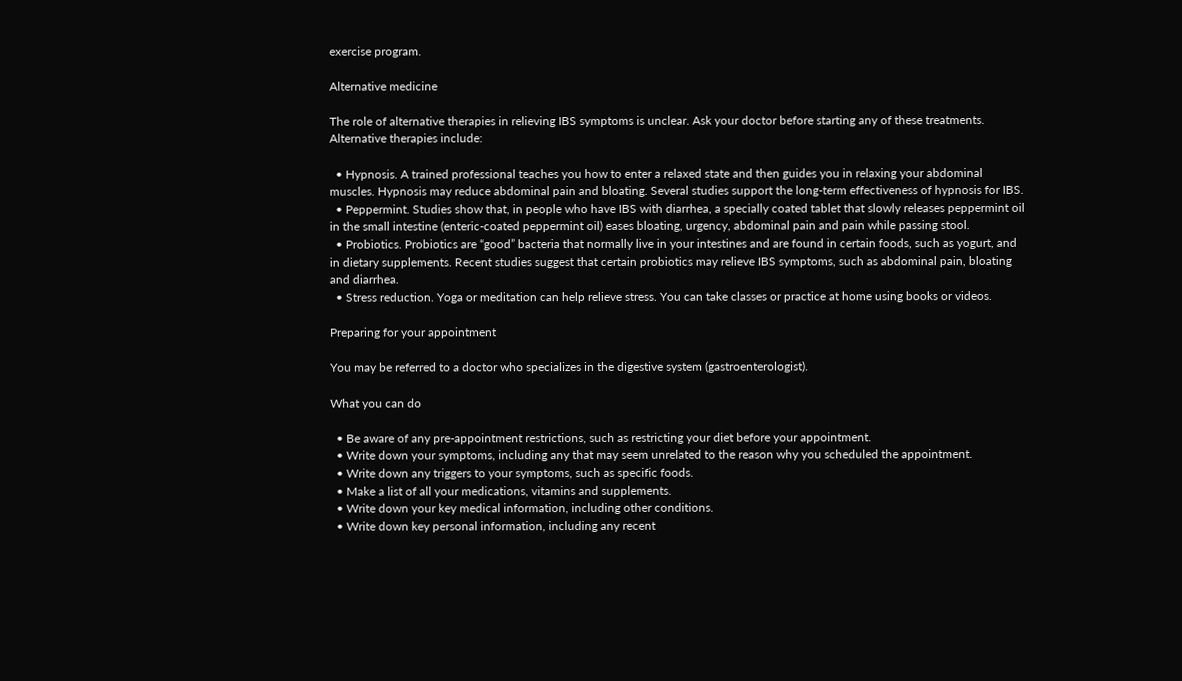exercise program.

Alternative medicine

The role of alternative therapies in relieving IBS symptoms is unclear. Ask your doctor before starting any of these treatments. Alternative therapies include:

  • Hypnosis. A trained professional teaches you how to enter a relaxed state and then guides you in relaxing your abdominal muscles. Hypnosis may reduce abdominal pain and bloating. Several studies support the long-term effectiveness of hypnosis for IBS.
  • Peppermint. Studies show that, in people who have IBS with diarrhea, a specially coated tablet that slowly releases peppermint oil in the small intestine (enteric-coated peppermint oil) eases bloating, urgency, abdominal pain and pain while passing stool.
  • Probiotics. Probiotics are “good” bacteria that normally live in your intestines and are found in certain foods, such as yogurt, and in dietary supplements. Recent studies suggest that certain probiotics may relieve IBS symptoms, such as abdominal pain, bloating and diarrhea.
  • Stress reduction. Yoga or meditation can help relieve stress. You can take classes or practice at home using books or videos.

Preparing for your appointment

You may be referred to a doctor who specializes in the digestive system (gastroenterologist).

What you can do

  • Be aware of any pre-appointment restrictions, such as restricting your diet before your appointment.
  • Write down your symptoms, including any that may seem unrelated to the reason why you scheduled the appointment.
  • Write down any triggers to your symptoms, such as specific foods.
  • Make a list of all your medications, vitamins and supplements.
  • Write down your key medical information, including other conditions.
  • Write down key personal information, including any recent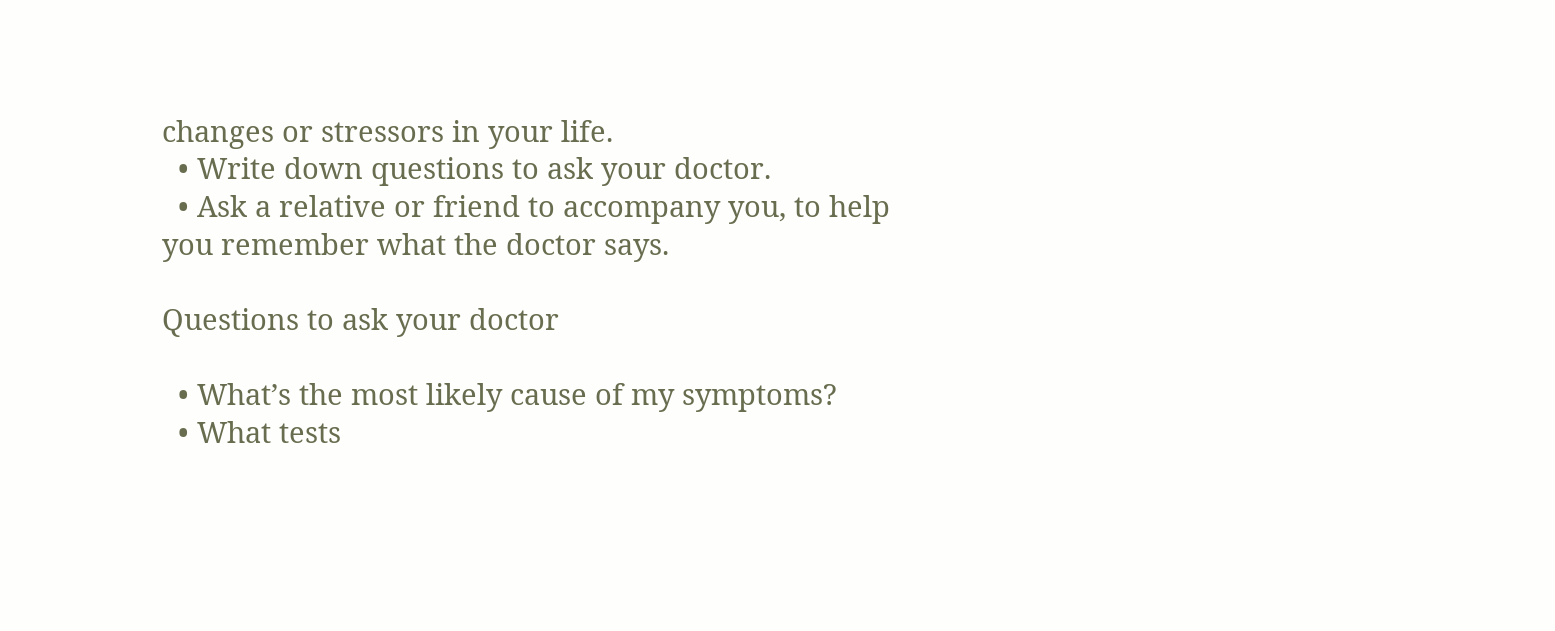changes or stressors in your life.
  • Write down questions to ask your doctor.
  • Ask a relative or friend to accompany you, to help you remember what the doctor says.

Questions to ask your doctor

  • What’s the most likely cause of my symptoms?
  • What tests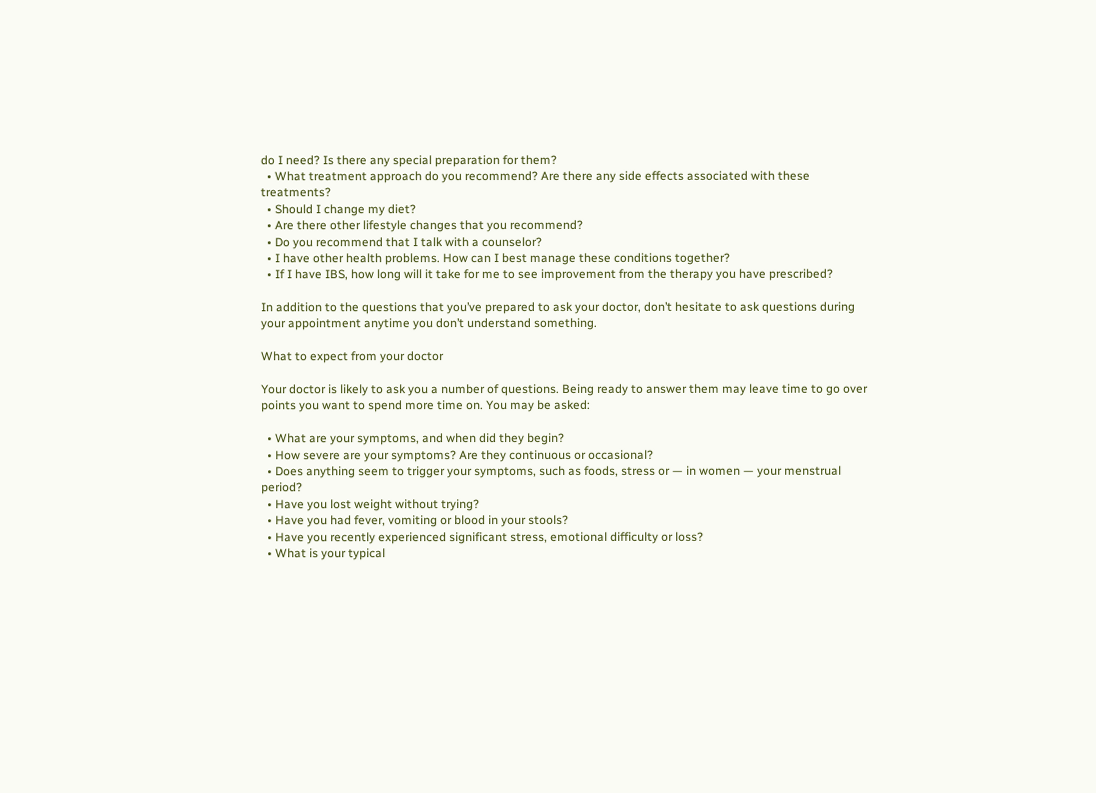do I need? Is there any special preparation for them?
  • What treatment approach do you recommend? Are there any side effects associated with these treatments?
  • Should I change my diet?
  • Are there other lifestyle changes that you recommend?
  • Do you recommend that I talk with a counselor?
  • I have other health problems. How can I best manage these conditions together?
  • If I have IBS, how long will it take for me to see improvement from the therapy you have prescribed?

In addition to the questions that you’ve prepared to ask your doctor, don’t hesitate to ask questions during your appointment anytime you don’t understand something.

What to expect from your doctor

Your doctor is likely to ask you a number of questions. Being ready to answer them may leave time to go over points you want to spend more time on. You may be asked:

  • What are your symptoms, and when did they begin?
  • How severe are your symptoms? Are they continuous or occasional?
  • Does anything seem to trigger your symptoms, such as foods, stress or — in women — your menstrual period?
  • Have you lost weight without trying?
  • Have you had fever, vomiting or blood in your stools?
  • Have you recently experienced significant stress, emotional difficulty or loss?
  • What is your typical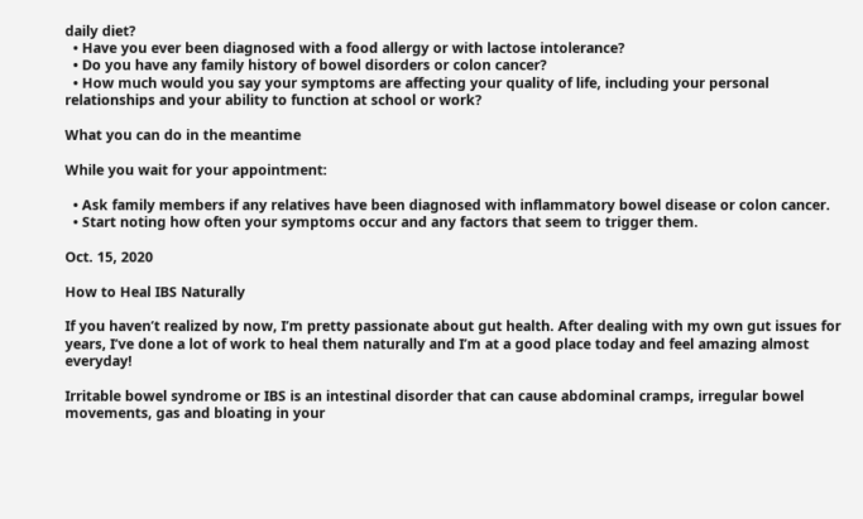daily diet?
  • Have you ever been diagnosed with a food allergy or with lactose intolerance?
  • Do you have any family history of bowel disorders or colon cancer?
  • How much would you say your symptoms are affecting your quality of life, including your personal relationships and your ability to function at school or work?

What you can do in the meantime

While you wait for your appointment:

  • Ask family members if any relatives have been diagnosed with inflammatory bowel disease or colon cancer.
  • Start noting how often your symptoms occur and any factors that seem to trigger them.

Oct. 15, 2020

How to Heal IBS Naturally

If you haven’t realized by now, I’m pretty passionate about gut health. After dealing with my own gut issues for years, I’ve done a lot of work to heal them naturally and I’m at a good place today and feel amazing almost everyday!

Irritable bowel syndrome or IBS is an intestinal disorder that can cause abdominal cramps, irregular bowel movements, gas and bloating in your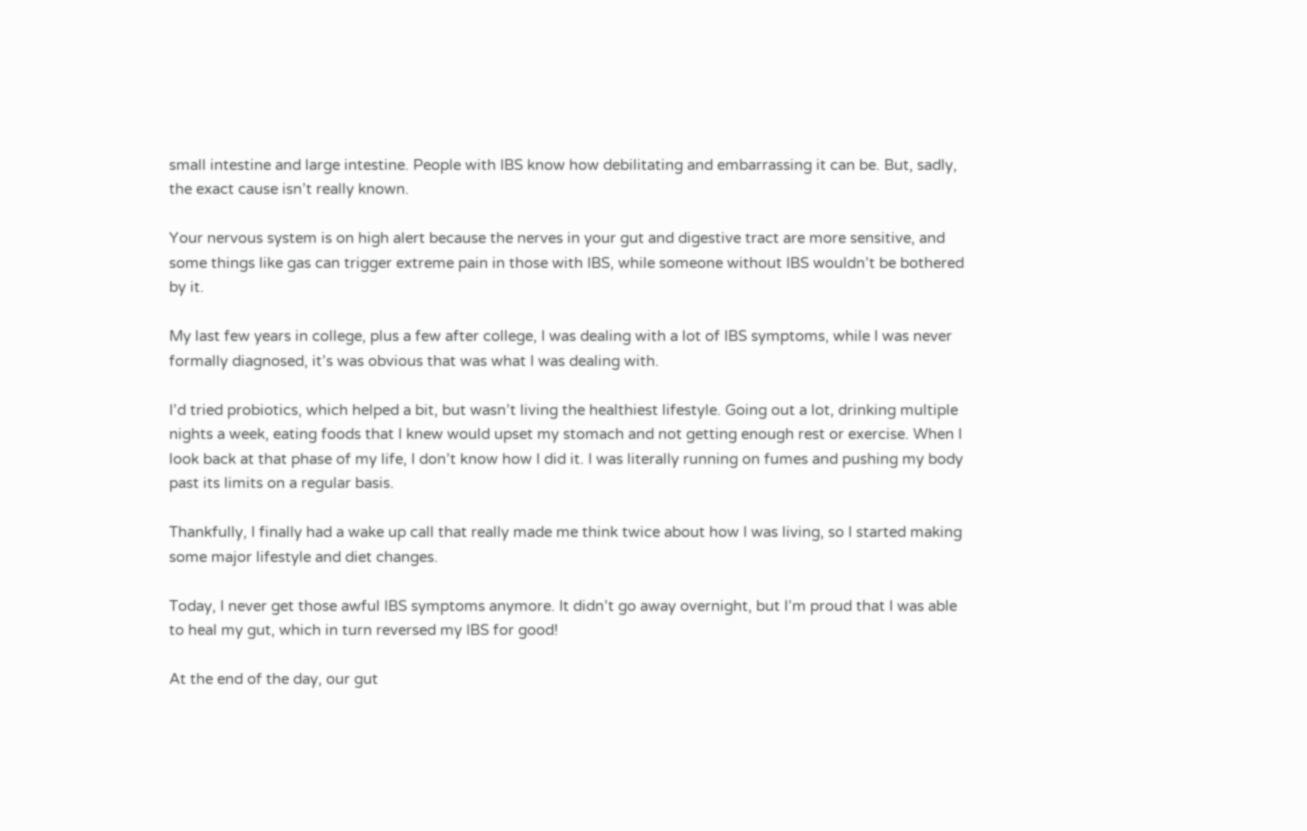small intestine and large intestine. People with IBS know how debilitating and embarrassing it can be. But, sadly, the exact cause isn’t really known.

Your nervous system is on high alert because the nerves in your gut and digestive tract are more sensitive, and some things like gas can trigger extreme pain in those with IBS, while someone without IBS wouldn’t be bothered by it.

My last few years in college, plus a few after college, I was dealing with a lot of IBS symptoms, while I was never formally diagnosed, it’s was obvious that was what I was dealing with.

I’d tried probiotics, which helped a bit, but wasn’t living the healthiest lifestyle. Going out a lot, drinking multiple nights a week, eating foods that I knew would upset my stomach and not getting enough rest or exercise. When I look back at that phase of my life, I don’t know how I did it. I was literally running on fumes and pushing my body past its limits on a regular basis.

Thankfully, I finally had a wake up call that really made me think twice about how I was living, so I started making some major lifestyle and diet changes.

Today, I never get those awful IBS symptoms anymore. It didn’t go away overnight, but I’m proud that I was able to heal my gut, which in turn reversed my IBS for good!

At the end of the day, our gut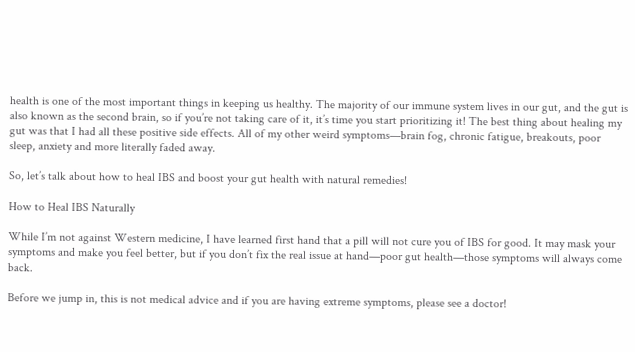health is one of the most important things in keeping us healthy. The majority of our immune system lives in our gut, and the gut is also known as the second brain, so if you’re not taking care of it, it’s time you start prioritizing it! The best thing about healing my gut was that I had all these positive side effects. All of my other weird symptoms—brain fog, chronic fatigue, breakouts, poor sleep, anxiety and more literally faded away.

So, let’s talk about how to heal IBS and boost your gut health with natural remedies!

How to Heal IBS Naturally

While I’m not against Western medicine, I have learned first hand that a pill will not cure you of IBS for good. It may mask your symptoms and make you feel better, but if you don’t fix the real issue at hand—poor gut health—those symptoms will always come back.

Before we jump in, this is not medical advice and if you are having extreme symptoms, please see a doctor!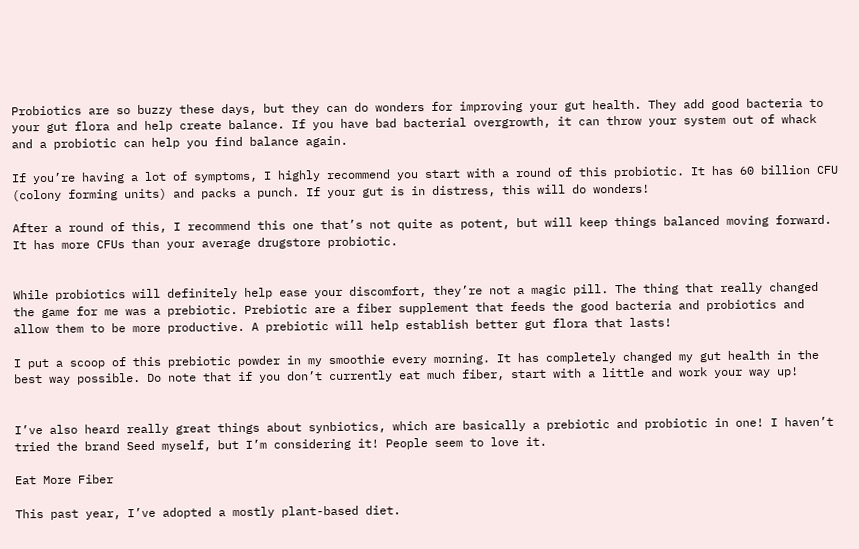Probiotics are so buzzy these days, but they can do wonders for improving your gut health. They add good bacteria to your gut flora and help create balance. If you have bad bacterial overgrowth, it can throw your system out of whack and a probiotic can help you find balance again.

If you’re having a lot of symptoms, I highly recommend you start with a round of this probiotic. It has 60 billion CFU (colony forming units) and packs a punch. If your gut is in distress, this will do wonders!

After a round of this, I recommend this one that’s not quite as potent, but will keep things balanced moving forward. It has more CFUs than your average drugstore probiotic.


While probiotics will definitely help ease your discomfort, they’re not a magic pill. The thing that really changed the game for me was a prebiotic. Prebiotic are a fiber supplement that feeds the good bacteria and probiotics and allow them to be more productive. A prebiotic will help establish better gut flora that lasts!

I put a scoop of this prebiotic powder in my smoothie every morning. It has completely changed my gut health in the best way possible. Do note that if you don’t currently eat much fiber, start with a little and work your way up!


I’ve also heard really great things about synbiotics, which are basically a prebiotic and probiotic in one! I haven’t tried the brand Seed myself, but I’m considering it! People seem to love it.

Eat More Fiber

This past year, I’ve adopted a mostly plant-based diet.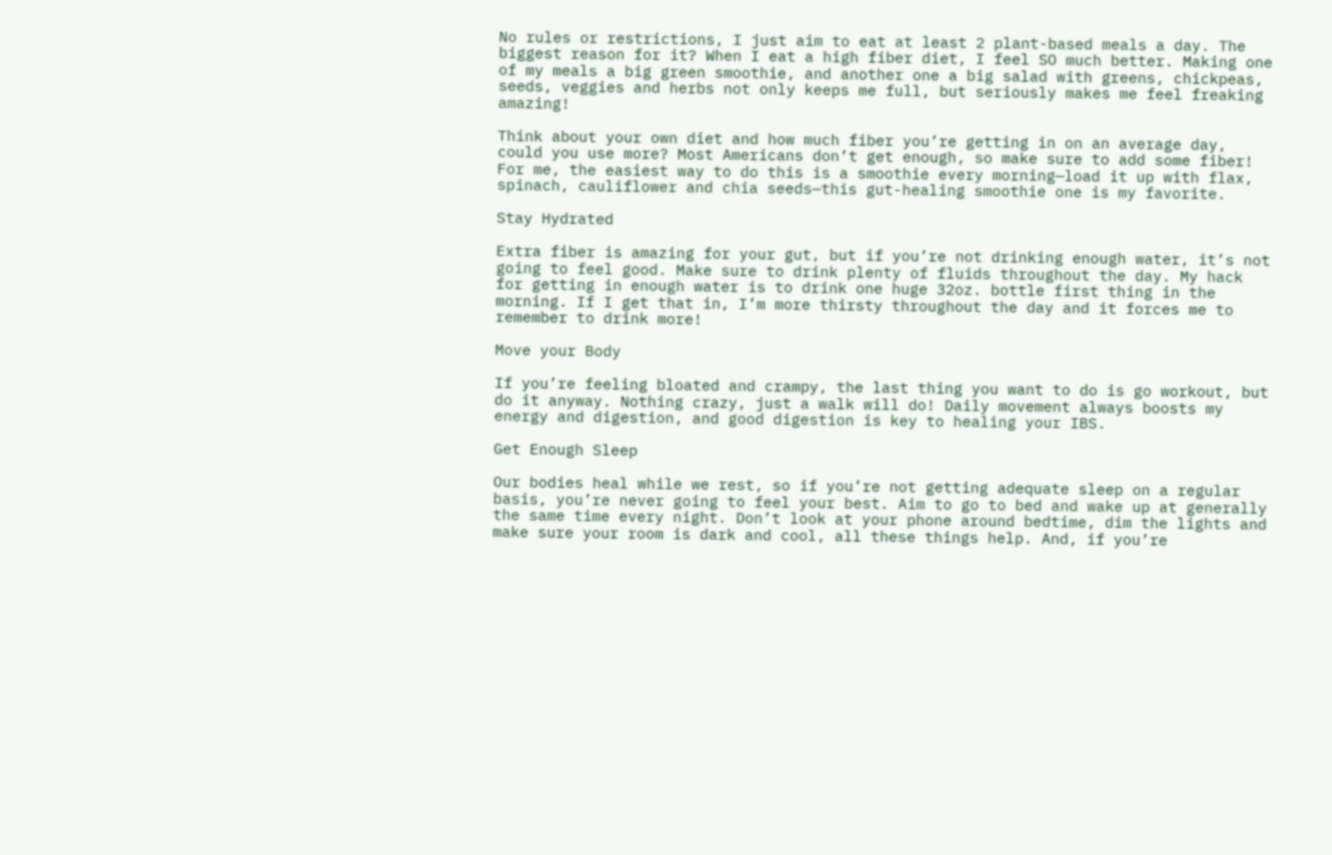No rules or restrictions, I just aim to eat at least 2 plant-based meals a day. The biggest reason for it? When I eat a high fiber diet, I feel SO much better. Making one of my meals a big green smoothie, and another one a big salad with greens, chickpeas, seeds, veggies and herbs not only keeps me full, but seriously makes me feel freaking amazing!

Think about your own diet and how much fiber you’re getting in on an average day, could you use more? Most Americans don’t get enough, so make sure to add some fiber! For me, the easiest way to do this is a smoothie every morning—load it up with flax, spinach, cauliflower and chia seeds—this gut-healing smoothie one is my favorite.

Stay Hydrated

Extra fiber is amazing for your gut, but if you’re not drinking enough water, it’s not going to feel good. Make sure to drink plenty of fluids throughout the day. My hack for getting in enough water is to drink one huge 32oz. bottle first thing in the morning. If I get that in, I’m more thirsty throughout the day and it forces me to remember to drink more!

Move your Body

If you’re feeling bloated and crampy, the last thing you want to do is go workout, but do it anyway. Nothing crazy, just a walk will do! Daily movement always boosts my energy and digestion, and good digestion is key to healing your IBS.

Get Enough Sleep

Our bodies heal while we rest, so if you’re not getting adequate sleep on a regular basis, you’re never going to feel your best. Aim to go to bed and wake up at generally the same time every night. Don’t look at your phone around bedtime, dim the lights and make sure your room is dark and cool, all these things help. And, if you’re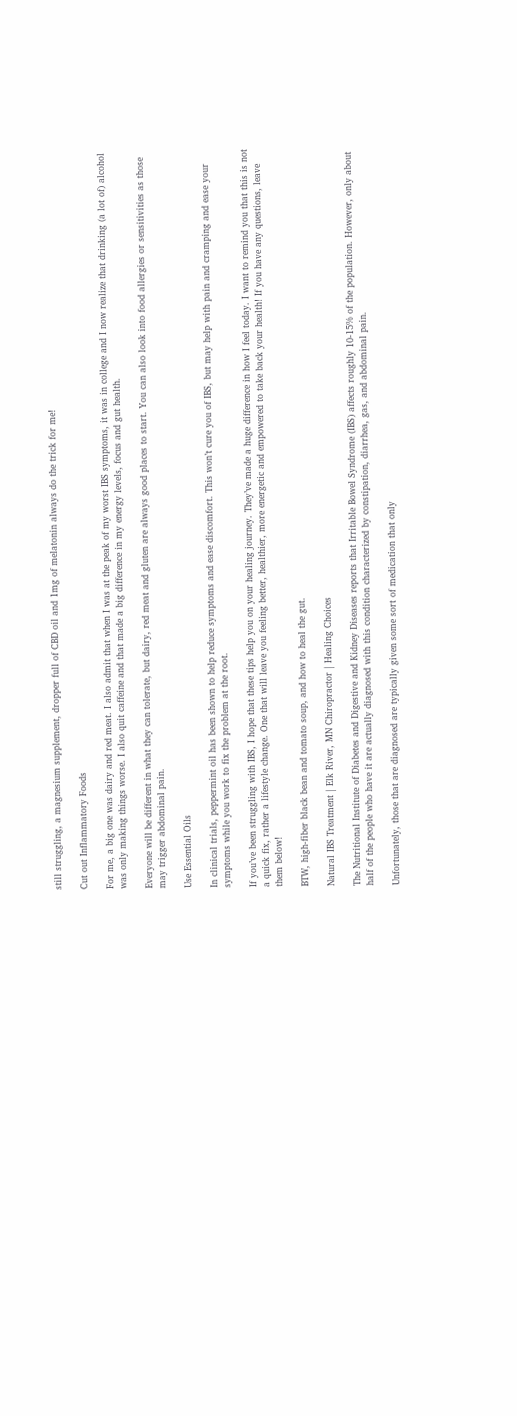still struggling, a magnesium supplement, dropper full of CBD oil and 1mg of melatonin always do the trick for me!

Cut out Inflammatory Foods

For me, a big one was dairy and red meat. I also admit that when I was at the peak of my worst IBS symptoms, it was in college and I now realize that drinking (a lot of) alcohol was only making things worse. I also quit caffeine and that made a big difference in my energy levels, focus and gut health.

Everyone will be different in what they can tolerate, but dairy, red meat and gluten are always good places to start. You can also look into food allergies or sensitivities as those may trigger abdominal pain.

Use Essential Oils

In clinical trials, peppermint oil has been shown to help reduce symptoms and ease discomfort. This won’t cure you of IBS, but may help with pain and cramping and ease your symptoms while you work to fix the problem at the root.

If you’ve been struggling with IBS, I hope that these tips help you on your healing journey. They’ve made a huge difference in how I feel today. I want to remind you that this is not a quick fix, rather a lifestyle change. One that will leave you feeling better, healthier, more energetic and empowered to take back your health! If you have any questions, leave them below!

BTW, high-fiber black bean and tomato soup, and how to heal the gut.

Natural IBS Treatment | Elk River, MN Chiropractor | Healing Choices

The Nutritional Institute of Diabetes and Digestive and Kidney Diseases reports that Irritable Bowel Syndrome (IBS) affects roughly 10-15% of the population. However, only about half of the people who have it are actually diagnosed with this condition characterized by constipation, diarrhea, gas, and abdominal pain.

Unfortunately, those that are diagnosed are typically given some sort of medication that only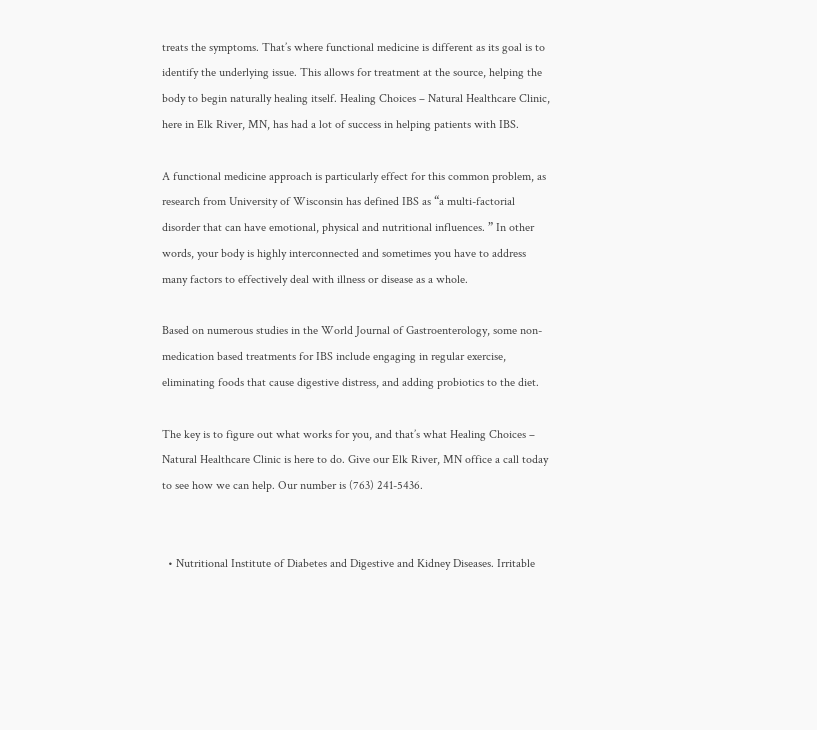treats the symptoms. That’s where functional medicine is different as its goal is to identify the underlying issue. This allows for treatment at the source, helping the body to begin naturally healing itself. Healing Choices – Natural Healthcare Clinic, here in Elk River, MN, has had a lot of success in helping patients with IBS.

A functional medicine approach is particularly effect for this common problem, as research from University of Wisconsin has defined IBS as “a multi-factorial disorder that can have emotional, physical and nutritional influences. ” In other words, your body is highly interconnected and sometimes you have to address many factors to effectively deal with illness or disease as a whole.

Based on numerous studies in the World Journal of Gastroenterology, some non-medication based treatments for IBS include engaging in regular exercise, eliminating foods that cause digestive distress, and adding probiotics to the diet.

The key is to figure out what works for you, and that’s what Healing Choices – Natural Healthcare Clinic is here to do. Give our Elk River, MN office a call today to see how we can help. Our number is (763) 241-5436.


  • Nutritional Institute of Diabetes and Digestive and Kidney Diseases. Irritable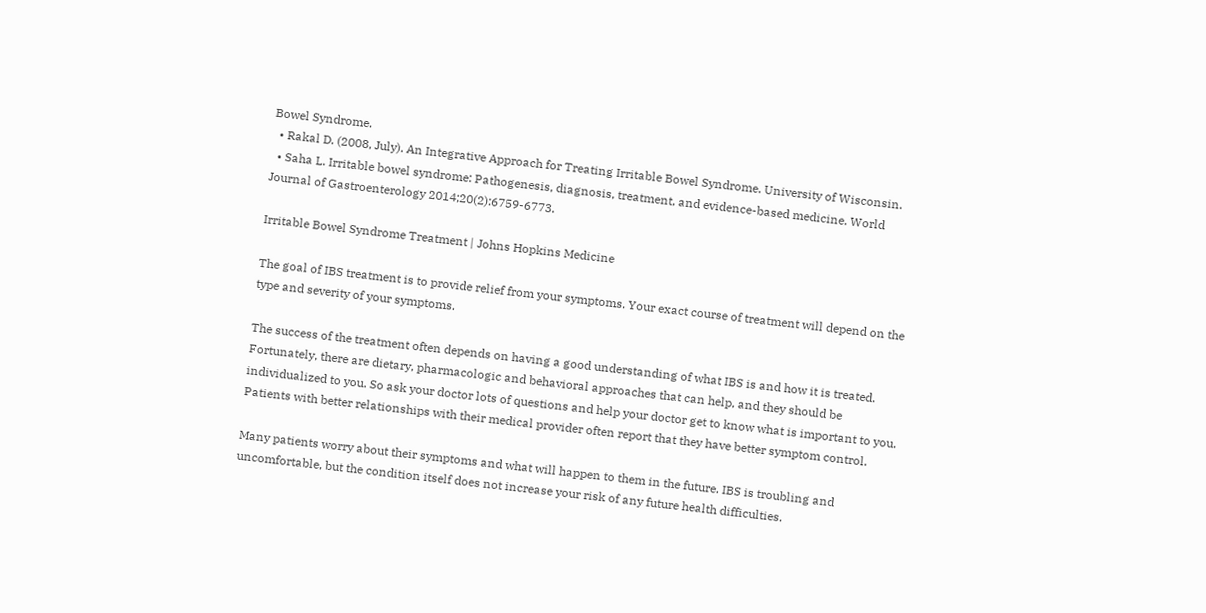Bowel Syndrome.
  • Rakal D. (2008, July). An Integrative Approach for Treating Irritable Bowel Syndrome. University of Wisconsin.
  • Saha L. Irritable bowel syndrome: Pathogenesis, diagnosis, treatment, and evidence-based medicine. World Journal of Gastroenterology 2014;20(2):6759-6773.

Irritable Bowel Syndrome Treatment | Johns Hopkins Medicine

The goal of IBS treatment is to provide relief from your symptoms. Your exact course of treatment will depend on the type and severity of your symptoms.

The success of the treatment often depends on having a good understanding of what IBS is and how it is treated. Fortunately, there are dietary, pharmacologic and behavioral approaches that can help, and they should be individualized to you. So ask your doctor lots of questions and help your doctor get to know what is important to you. Patients with better relationships with their medical provider often report that they have better symptom control.

Many patients worry about their symptoms and what will happen to them in the future. IBS is troubling and uncomfortable, but the condition itself does not increase your risk of any future health difficulties.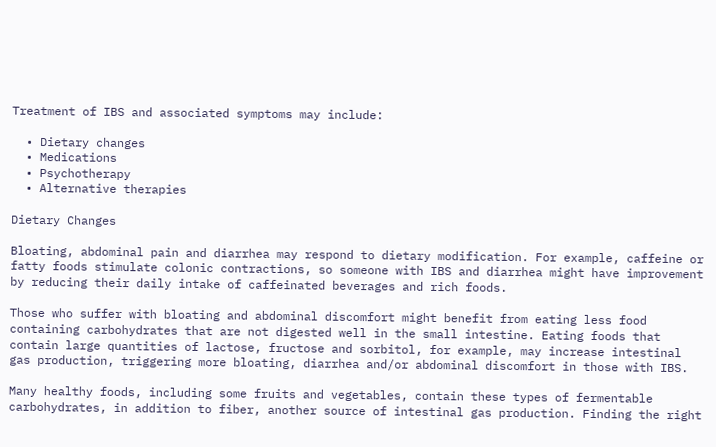Treatment of IBS and associated symptoms may include:

  • Dietary changes
  • Medications
  • Psychotherapy
  • Alternative therapies

Dietary Changes

Bloating, abdominal pain and diarrhea may respond to dietary modification. For example, caffeine or fatty foods stimulate colonic contractions, so someone with IBS and diarrhea might have improvement by reducing their daily intake of caffeinated beverages and rich foods.

Those who suffer with bloating and abdominal discomfort might benefit from eating less food containing carbohydrates that are not digested well in the small intestine. Eating foods that contain large quantities of lactose, fructose and sorbitol, for example, may increase intestinal gas production, triggering more bloating, diarrhea and/or abdominal discomfort in those with IBS.

Many healthy foods, including some fruits and vegetables, contain these types of fermentable carbohydrates, in addition to fiber, another source of intestinal gas production. Finding the right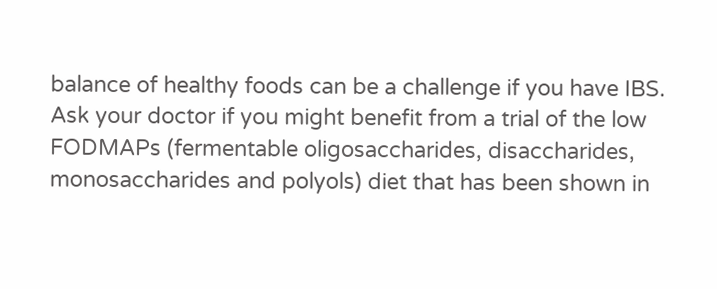balance of healthy foods can be a challenge if you have IBS. Ask your doctor if you might benefit from a trial of the low FODMAPs (fermentable oligosaccharides, disaccharides, monosaccharides and polyols) diet that has been shown in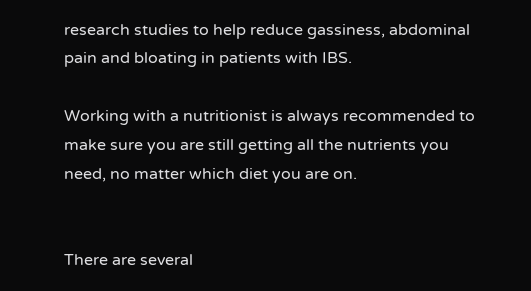research studies to help reduce gassiness, abdominal pain and bloating in patients with IBS.

Working with a nutritionist is always recommended to make sure you are still getting all the nutrients you need, no matter which diet you are on.


There are several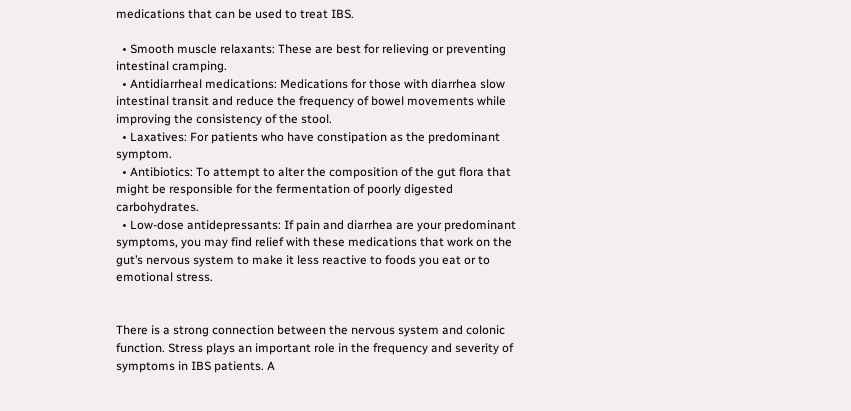medications that can be used to treat IBS.

  • Smooth muscle relaxants: These are best for relieving or preventing intestinal cramping.
  • Antidiarrheal medications: Medications for those with diarrhea slow intestinal transit and reduce the frequency of bowel movements while improving the consistency of the stool.
  • Laxatives: For patients who have constipation as the predominant symptom.
  • Antibiotics: To attempt to alter the composition of the gut flora that might be responsible for the fermentation of poorly digested carbohydrates.
  • Low-dose antidepressants: If pain and diarrhea are your predominant symptoms, you may find relief with these medications that work on the gut’s nervous system to make it less reactive to foods you eat or to emotional stress.


There is a strong connection between the nervous system and colonic function. Stress plays an important role in the frequency and severity of symptoms in IBS patients. A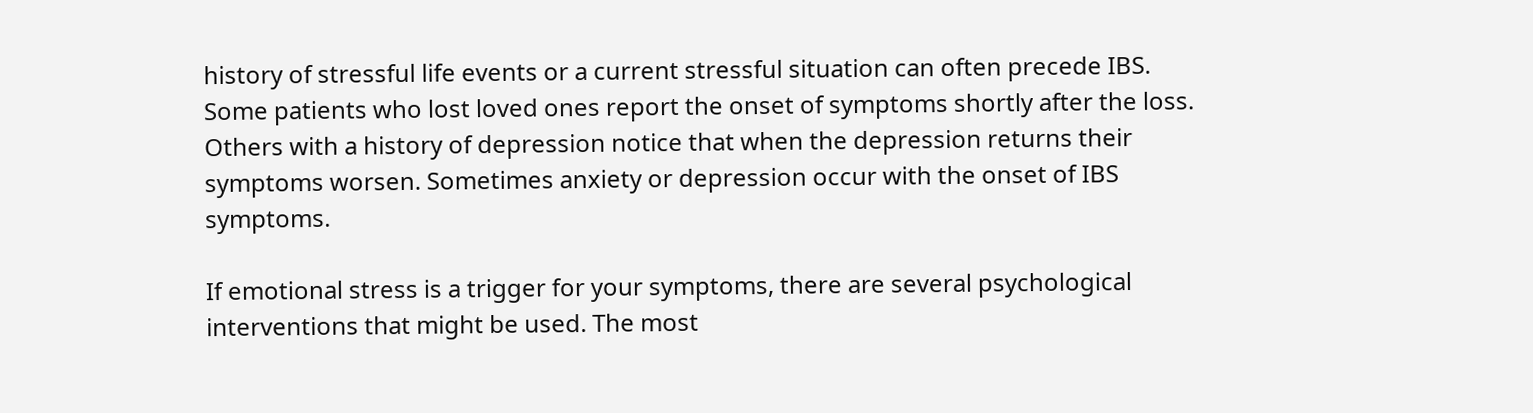history of stressful life events or a current stressful situation can often precede IBS. Some patients who lost loved ones report the onset of symptoms shortly after the loss. Others with a history of depression notice that when the depression returns their symptoms worsen. Sometimes anxiety or depression occur with the onset of IBS symptoms.

If emotional stress is a trigger for your symptoms, there are several psychological interventions that might be used. The most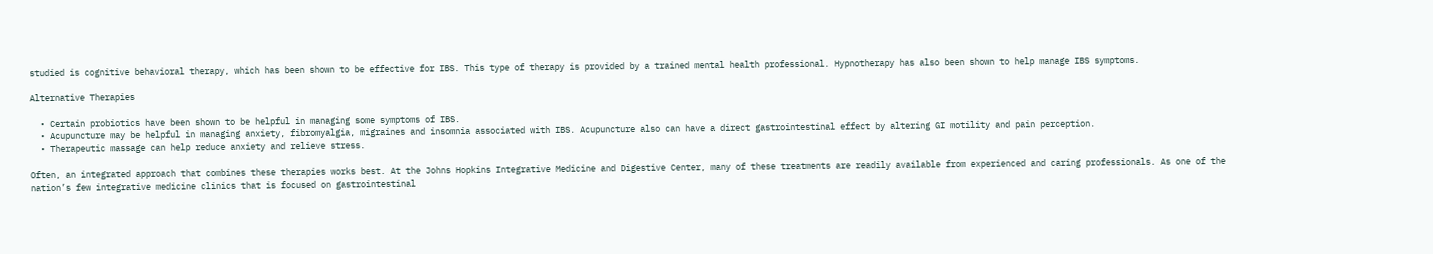studied is cognitive behavioral therapy, which has been shown to be effective for IBS. This type of therapy is provided by a trained mental health professional. Hypnotherapy has also been shown to help manage IBS symptoms.

Alternative Therapies

  • Certain probiotics have been shown to be helpful in managing some symptoms of IBS.
  • Acupuncture may be helpful in managing anxiety, fibromyalgia, migraines and insomnia associated with IBS. Acupuncture also can have a direct gastrointestinal effect by altering GI motility and pain perception.
  • Therapeutic massage can help reduce anxiety and relieve stress.

Often, an integrated approach that combines these therapies works best. At the Johns Hopkins Integrative Medicine and Digestive Center, many of these treatments are readily available from experienced and caring professionals. As one of the nation’s few integrative medicine clinics that is focused on gastrointestinal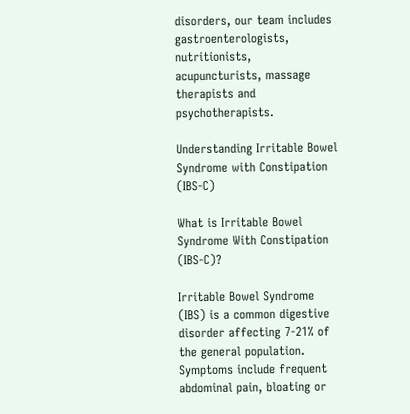disorders, our team includes gastroenterologists, nutritionists, acupuncturists, massage therapists and psychotherapists.

Understanding Irritable Bowel Syndrome with Constipation (IBS-C)

What is Irritable Bowel Syndrome With Constipation (IBS-C)?

Irritable Bowel Syndrome (IBS) is a common digestive disorder affecting 7-21% of the general population. Symptoms include frequent abdominal pain, bloating or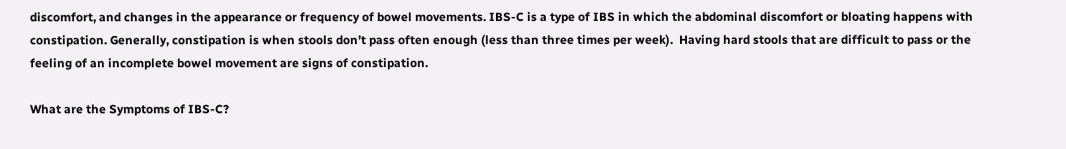discomfort, and changes in the appearance or frequency of bowel movements. IBS-C is a type of IBS in which the abdominal discomfort or bloating happens with constipation. Generally, constipation is when stools don’t pass often enough (less than three times per week).  Having hard stools that are difficult to pass or the feeling of an incomplete bowel movement are signs of constipation.

What are the Symptoms of IBS-C?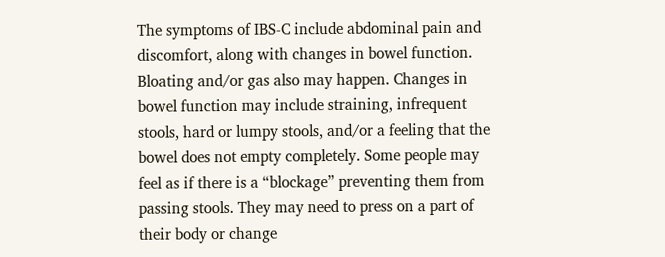The symptoms of IBS-C include abdominal pain and discomfort, along with changes in bowel function.  Bloating and/or gas also may happen. Changes in bowel function may include straining, infrequent stools, hard or lumpy stools, and/or a feeling that the bowel does not empty completely. Some people may feel as if there is a “blockage” preventing them from passing stools. They may need to press on a part of their body or change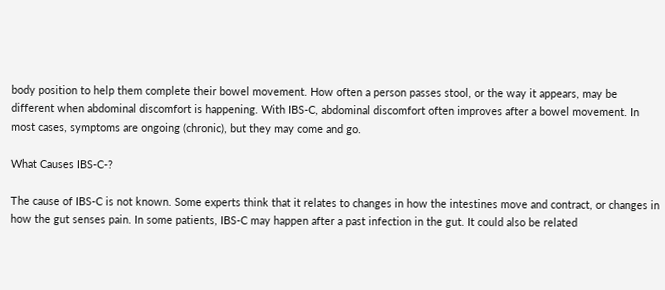body position to help them complete their bowel movement. How often a person passes stool, or the way it appears, may be different when abdominal discomfort is happening. With IBS-C, abdominal discomfort often improves after a bowel movement. In most cases, symptoms are ongoing (chronic), but they may come and go.

What Causes IBS-C-?

The cause of IBS-C is not known. Some experts think that it relates to changes in how the intestines move and contract, or changes in how the gut senses pain. In some patients, IBS-C may happen after a past infection in the gut. It could also be related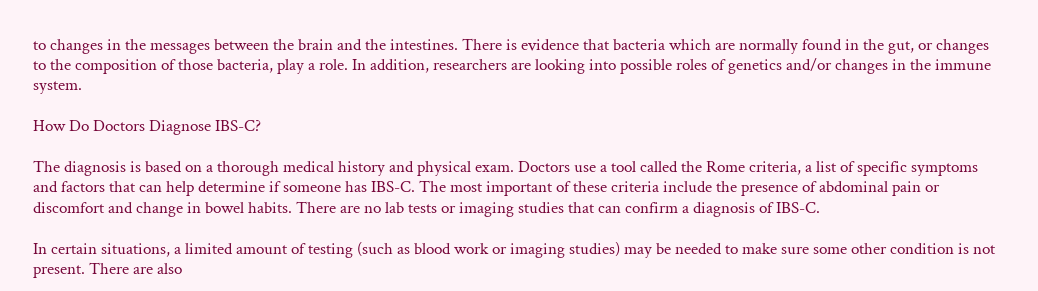to changes in the messages between the brain and the intestines. There is evidence that bacteria which are normally found in the gut, or changes to the composition of those bacteria, play a role. In addition, researchers are looking into possible roles of genetics and/or changes in the immune system.

How Do Doctors Diagnose IBS-C?

The diagnosis is based on a thorough medical history and physical exam. Doctors use a tool called the Rome criteria, a list of specific symptoms and factors that can help determine if someone has IBS-C. The most important of these criteria include the presence of abdominal pain or discomfort and change in bowel habits. There are no lab tests or imaging studies that can confirm a diagnosis of IBS-C.

In certain situations, a limited amount of testing (such as blood work or imaging studies) may be needed to make sure some other condition is not present. There are also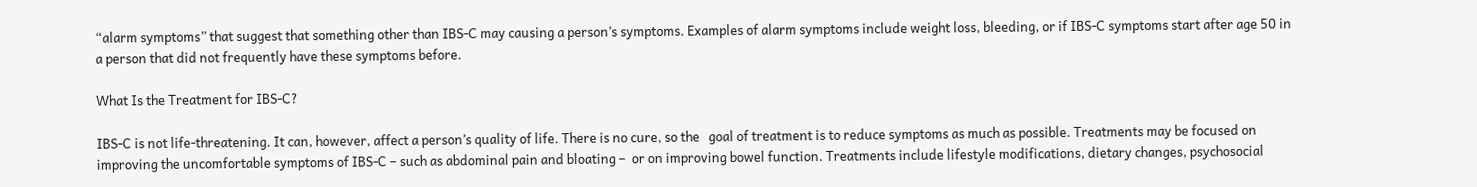“alarm symptoms” that suggest that something other than IBS-C may causing a person’s symptoms. Examples of alarm symptoms include weight loss, bleeding, or if IBS-C symptoms start after age 50 in a person that did not frequently have these symptoms before.

What Is the Treatment for IBS-C?

IBS-C is not life-threatening. It can, however, affect a person’s quality of life. There is no cure, so the   goal of treatment is to reduce symptoms as much as possible. Treatments may be focused on improving the uncomfortable symptoms of IBS-C – such as abdominal pain and bloating –  or on improving bowel function. Treatments include lifestyle modifications, dietary changes, psychosocial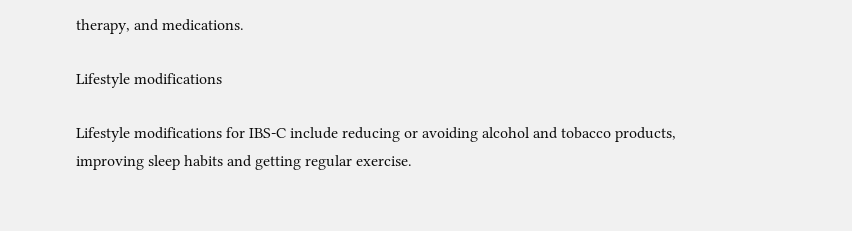therapy, and medications.

Lifestyle modifications

Lifestyle modifications for IBS-C include reducing or avoiding alcohol and tobacco products, improving sleep habits and getting regular exercise.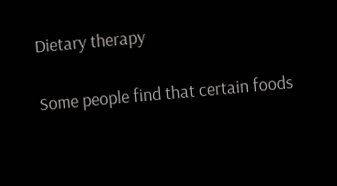Dietary therapy

Some people find that certain foods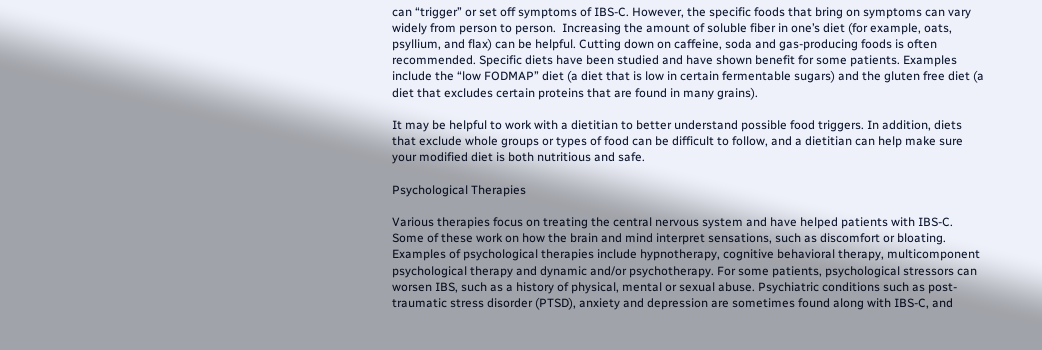can “trigger” or set off symptoms of IBS-C. However, the specific foods that bring on symptoms can vary widely from person to person.  Increasing the amount of soluble fiber in one’s diet (for example, oats, psyllium, and flax) can be helpful. Cutting down on caffeine, soda and gas-producing foods is often recommended. Specific diets have been studied and have shown benefit for some patients. Examples include the “low FODMAP” diet (a diet that is low in certain fermentable sugars) and the gluten free diet (a diet that excludes certain proteins that are found in many grains).

It may be helpful to work with a dietitian to better understand possible food triggers. In addition, diets that exclude whole groups or types of food can be difficult to follow, and a dietitian can help make sure your modified diet is both nutritious and safe.

Psychological Therapies

Various therapies focus on treating the central nervous system and have helped patients with IBS-C. Some of these work on how the brain and mind interpret sensations, such as discomfort or bloating. Examples of psychological therapies include hypnotherapy, cognitive behavioral therapy, multicomponent psychological therapy and dynamic and/or psychotherapy. For some patients, psychological stressors can worsen IBS, such as a history of physical, mental or sexual abuse. Psychiatric conditions such as post-traumatic stress disorder (PTSD), anxiety and depression are sometimes found along with IBS-C, and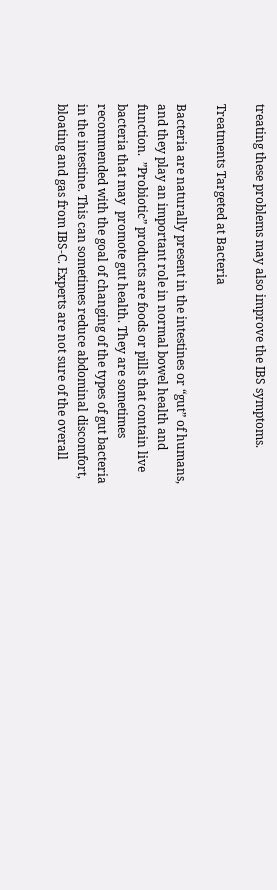treating these problems may also improve the IBS symptoms.

Treatments Targeted at Bacteria

Bacteria are naturally present in the intestines or “gut” of humans, and they play an important role in normal bowel health and function.  ”Probiotic” products are foods or pills that contain live bacteria that may  promote gut health. They are sometimes recommended with the goal of changing of the types of gut bacteria in the intestine. This can sometimes reduce abdominal discomfort, bloating and gas from IBS-C. Experts are not sure of the overall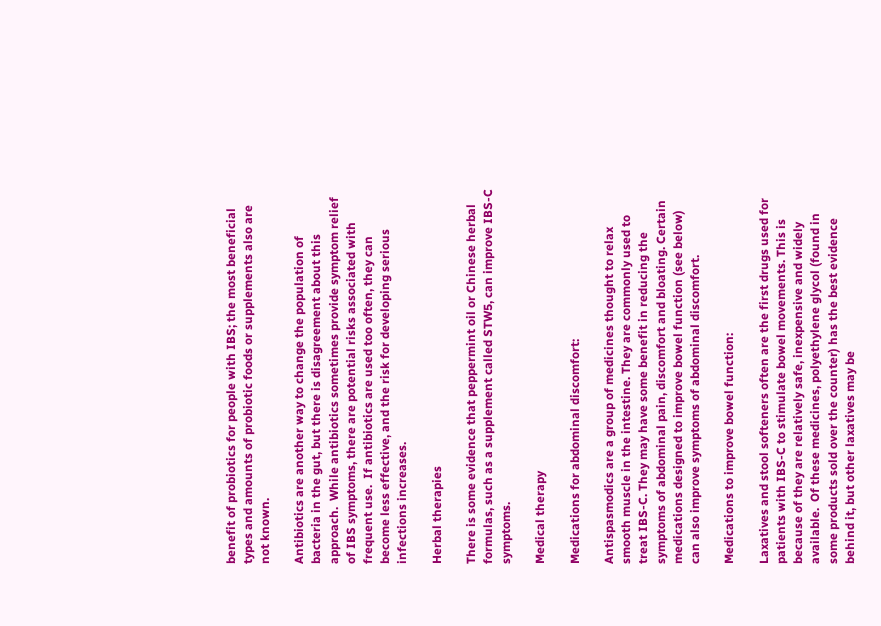benefit of probiotics for people with IBS; the most beneficial types and amounts of probiotic foods or supplements also are not known.

Antibiotics are another way to change the population of bacteria in the gut, but there is disagreement about this approach.  While antibiotics sometimes provide symptom relief of IBS symptoms, there are potential risks associated with frequent use.  If antibiotics are used too often, they can become less effective, and the risk for developing serious infections increases.

Herbal therapies

There is some evidence that peppermint oil or Chinese herbal formulas, such as a supplement called STW5, can improve IBS-C symptoms.

Medical therapy

Medications for abdominal discomfort:

Antispasmodics are a group of medicines thought to relax smooth muscle in the intestine. They are commonly used to treat IBS-C. They may have some benefit in reducing the symptoms of abdominal pain, discomfort and bloating. Certain medications designed to improve bowel function (see below) can also improve symptoms of abdominal discomfort.

Medications to improve bowel function:

Laxatives and stool softeners often are the first drugs used for patients with IBS-C to stimulate bowel movements. This is because of they are relatively safe, inexpensive and widely available.  Of these medicines, polyethylene glycol (found in some products sold over the counter) has the best evidence behind it, but other laxatives may be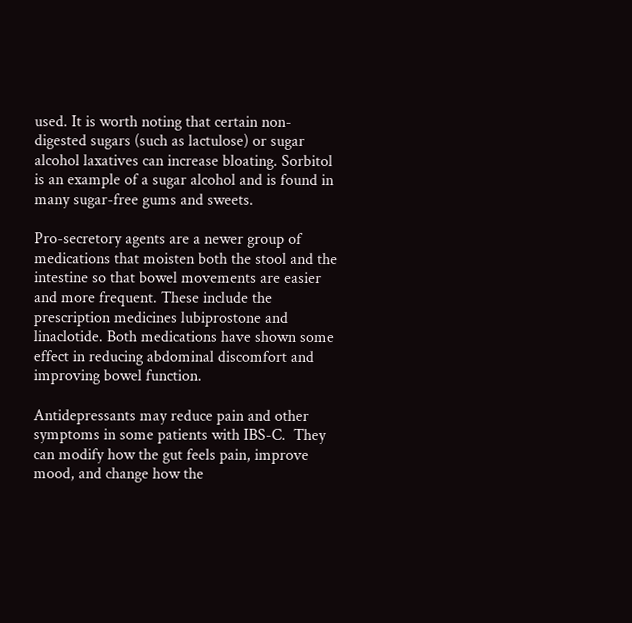used. It is worth noting that certain non-digested sugars (such as lactulose) or sugar alcohol laxatives can increase bloating. Sorbitol is an example of a sugar alcohol and is found in many sugar-free gums and sweets.

Pro-secretory agents are a newer group of medications that moisten both the stool and the intestine so that bowel movements are easier and more frequent. These include the prescription medicines lubiprostone and linaclotide. Both medications have shown some effect in reducing abdominal discomfort and improving bowel function.

Antidepressants may reduce pain and other symptoms in some patients with IBS-C.  They can modify how the gut feels pain, improve mood, and change how the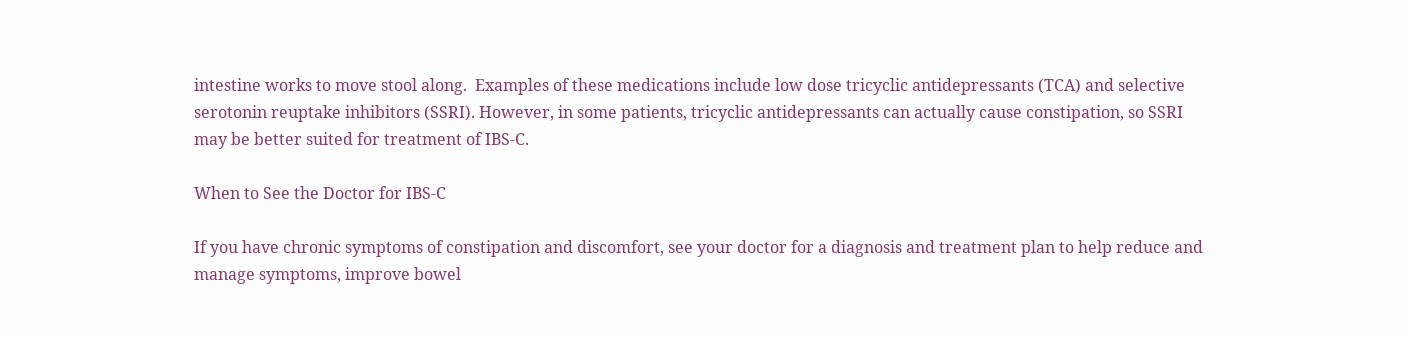intestine works to move stool along.  Examples of these medications include low dose tricyclic antidepressants (TCA) and selective serotonin reuptake inhibitors (SSRI). However, in some patients, tricyclic antidepressants can actually cause constipation, so SSRI may be better suited for treatment of IBS-C.

When to See the Doctor for IBS-C

If you have chronic symptoms of constipation and discomfort, see your doctor for a diagnosis and treatment plan to help reduce and manage symptoms, improve bowel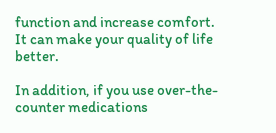function and increase comfort. It can make your quality of life better.

In addition, if you use over-the-counter medications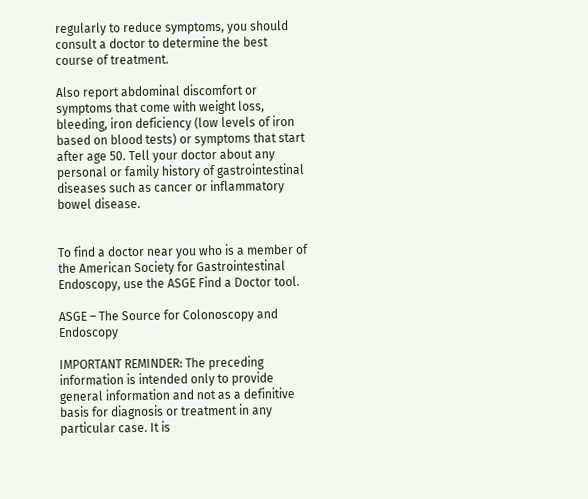regularly to reduce symptoms, you should consult a doctor to determine the best course of treatment.

Also report abdominal discomfort or symptoms that come with weight loss, bleeding, iron deficiency (low levels of iron based on blood tests) or symptoms that start after age 50. Tell your doctor about any personal or family history of gastrointestinal diseases such as cancer or inflammatory bowel disease.


To find a doctor near you who is a member of the American Society for Gastrointestinal Endoscopy, use the ASGE Find a Doctor tool.

ASGE – The Source for Colonoscopy and Endoscopy

IMPORTANT REMINDER: The preceding information is intended only to provide general information and not as a definitive basis for diagnosis or treatment in any particular case. It is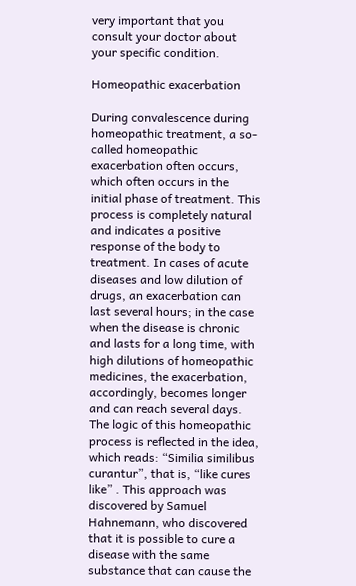very important that you consult your doctor about your specific condition.

Homeopathic exacerbation

During convalescence during homeopathic treatment, a so-called homeopathic exacerbation often occurs, which often occurs in the initial phase of treatment. This process is completely natural and indicates a positive response of the body to treatment. In cases of acute diseases and low dilution of drugs, an exacerbation can last several hours; in the case when the disease is chronic and lasts for a long time, with high dilutions of homeopathic medicines, the exacerbation, accordingly, becomes longer and can reach several days.
The logic of this homeopathic process is reflected in the idea, which reads: “Similia similibus curantur”, that is, “like cures like” . This approach was discovered by Samuel Hahnemann, who discovered that it is possible to cure a disease with the same substance that can cause the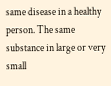same disease in a healthy person. The same substance in large or very small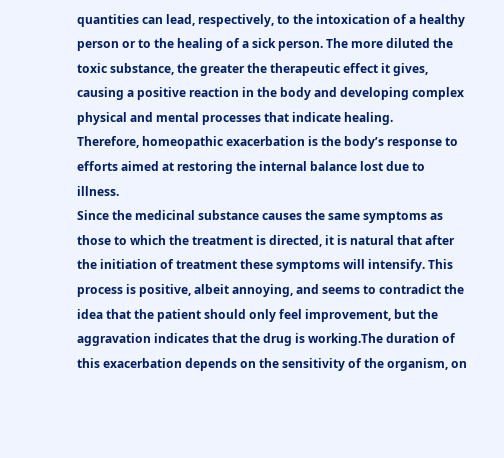quantities can lead, respectively, to the intoxication of a healthy person or to the healing of a sick person. The more diluted the toxic substance, the greater the therapeutic effect it gives, causing a positive reaction in the body and developing complex physical and mental processes that indicate healing.
Therefore, homeopathic exacerbation is the body’s response to efforts aimed at restoring the internal balance lost due to illness.
Since the medicinal substance causes the same symptoms as those to which the treatment is directed, it is natural that after the initiation of treatment these symptoms will intensify. This process is positive, albeit annoying, and seems to contradict the idea that the patient should only feel improvement, but the aggravation indicates that the drug is working.The duration of this exacerbation depends on the sensitivity of the organism, on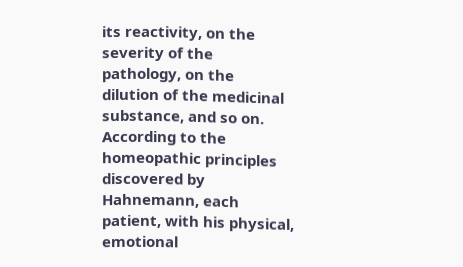its reactivity, on the severity of the pathology, on the dilution of the medicinal substance, and so on.
According to the homeopathic principles discovered by Hahnemann, each patient, with his physical, emotional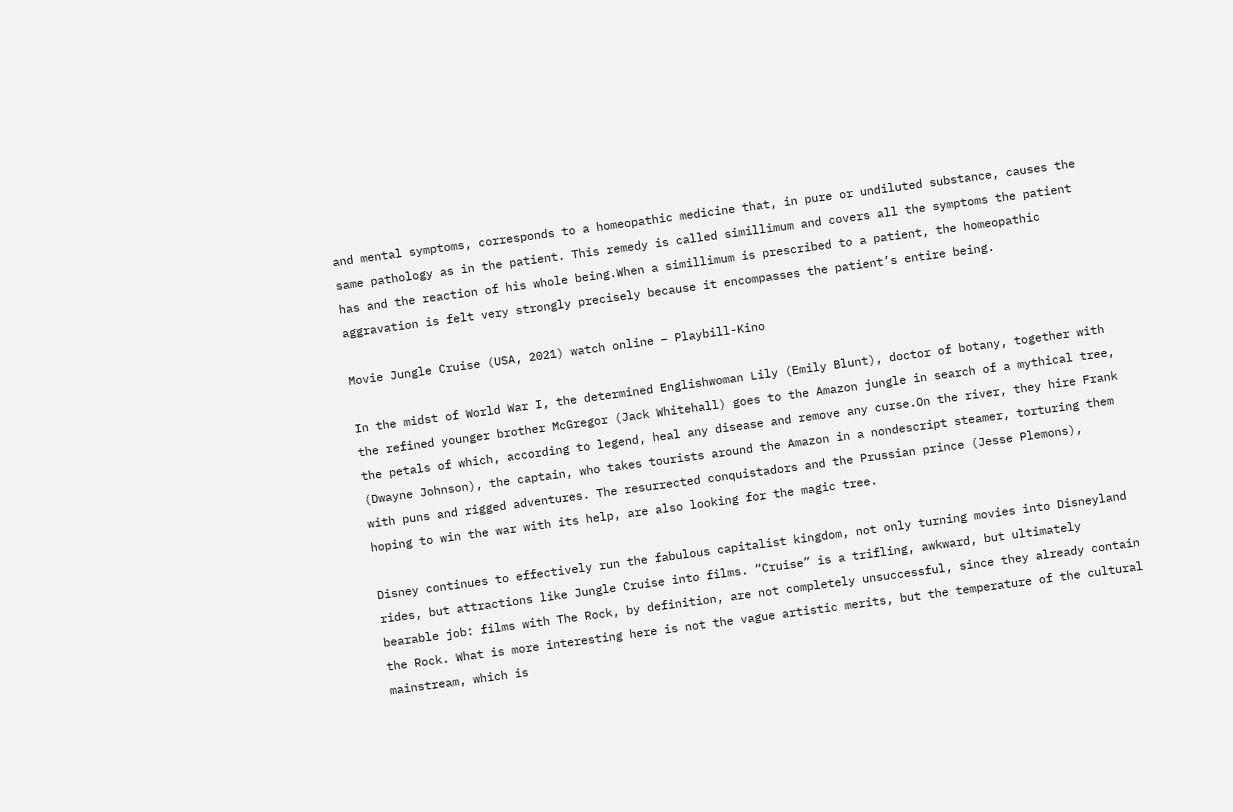and mental symptoms, corresponds to a homeopathic medicine that, in pure or undiluted substance, causes the same pathology as in the patient. This remedy is called simillimum and covers all the symptoms the patient has and the reaction of his whole being.When a simillimum is prescribed to a patient, the homeopathic aggravation is felt very strongly precisely because it encompasses the patient’s entire being.

Movie Jungle Cruise (USA, 2021) watch online – Playbill-Kino

In the midst of World War I, the determined Englishwoman Lily (Emily Blunt), doctor of botany, together with the refined younger brother McGregor (Jack Whitehall) goes to the Amazon jungle in search of a mythical tree, the petals of which, according to legend, heal any disease and remove any curse.On the river, they hire Frank (Dwayne Johnson), the captain, who takes tourists around the Amazon in a nondescript steamer, torturing them with puns and rigged adventures. The resurrected conquistadors and the Prussian prince (Jesse Plemons), hoping to win the war with its help, are also looking for the magic tree.

Disney continues to effectively run the fabulous capitalist kingdom, not only turning movies into Disneyland rides, but attractions like Jungle Cruise into films. “Cruise” is a trifling, awkward, but ultimately bearable job: films with The Rock, by definition, are not completely unsuccessful, since they already contain the Rock. What is more interesting here is not the vague artistic merits, but the temperature of the cultural mainstream, which is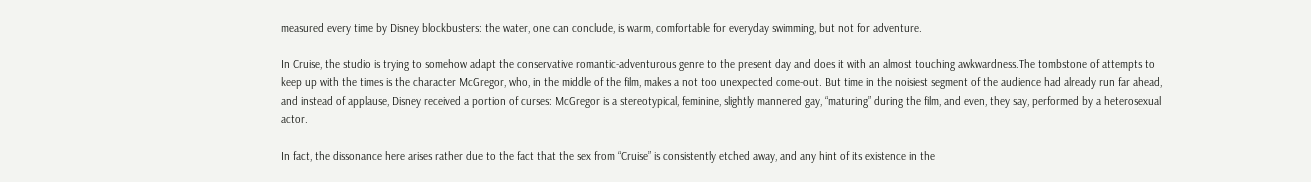measured every time by Disney blockbusters: the water, one can conclude, is warm, comfortable for everyday swimming, but not for adventure.

In Cruise, the studio is trying to somehow adapt the conservative romantic-adventurous genre to the present day and does it with an almost touching awkwardness.The tombstone of attempts to keep up with the times is the character McGregor, who, in the middle of the film, makes a not too unexpected come-out. But time in the noisiest segment of the audience had already run far ahead, and instead of applause, Disney received a portion of curses: McGregor is a stereotypical, feminine, slightly mannered gay, “maturing” during the film, and even, they say, performed by a heterosexual actor.

In fact, the dissonance here arises rather due to the fact that the sex from “Cruise” is consistently etched away, and any hint of its existence in the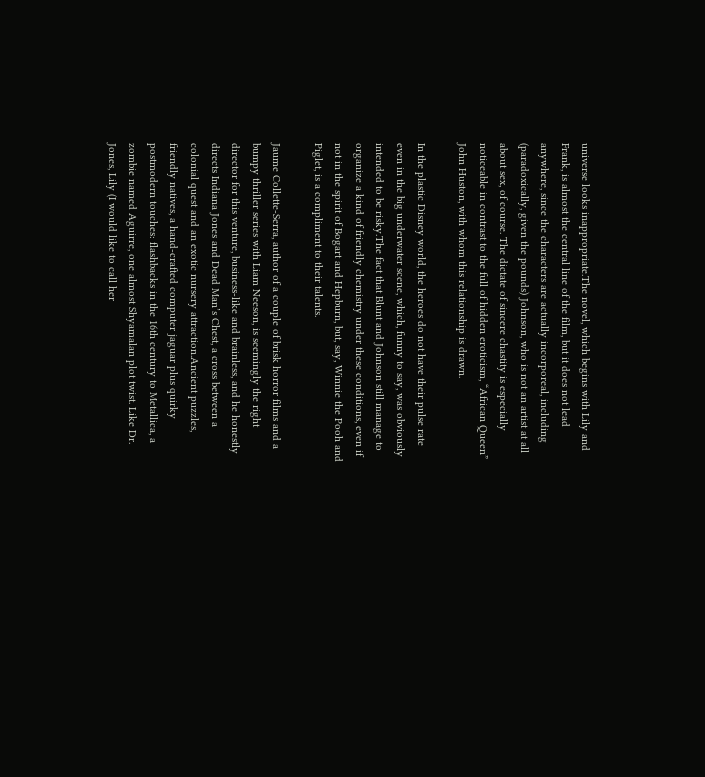universe looks inappropriate.The novel, which begins with Lily and Frank, is almost the central line of the film, but it does not lead anywhere, since the characters are actually incorporeal, including (paradoxically, given the pounds) Johnson, who is not an artist at all about sex, of course. The dictate of sincere chastity is especially noticeable in contrast to the full of hidden eroticism, “African Queen” John Huston, with whom this relationship is drawn.

In the plastic Disney world, the heroes do not have their pulse rate even in the big underwater scene, which, funny to say, was obviously intended to be risky.The fact that Blunt and Johnson still manage to organize a kind of friendly chemistry under these conditions, even if not in the spirit of Bogart and Hepburn, but, say, Winnie the Pooh and Piglet, is a compliment to their talents.

Jaume Collette-Serra, author of a couple of brisk horror films and a bumpy thriller series with Liam Neeson, is seemingly the right director for this venture, business-like and brainless, and he honestly directs Indiana Jones and Dead Man’s Chest, a cross between a colonial quest and an exotic nursery attraction.Ancient puzzles, friendly natives, a hand-crafted computer jaguar plus quirky postmodern touches: flashbacks in the 16th century to Metallica, a zombie named Aguirre, one almost Shyamalan plot twist. Like Dr. Jones, Lily (I would like to call her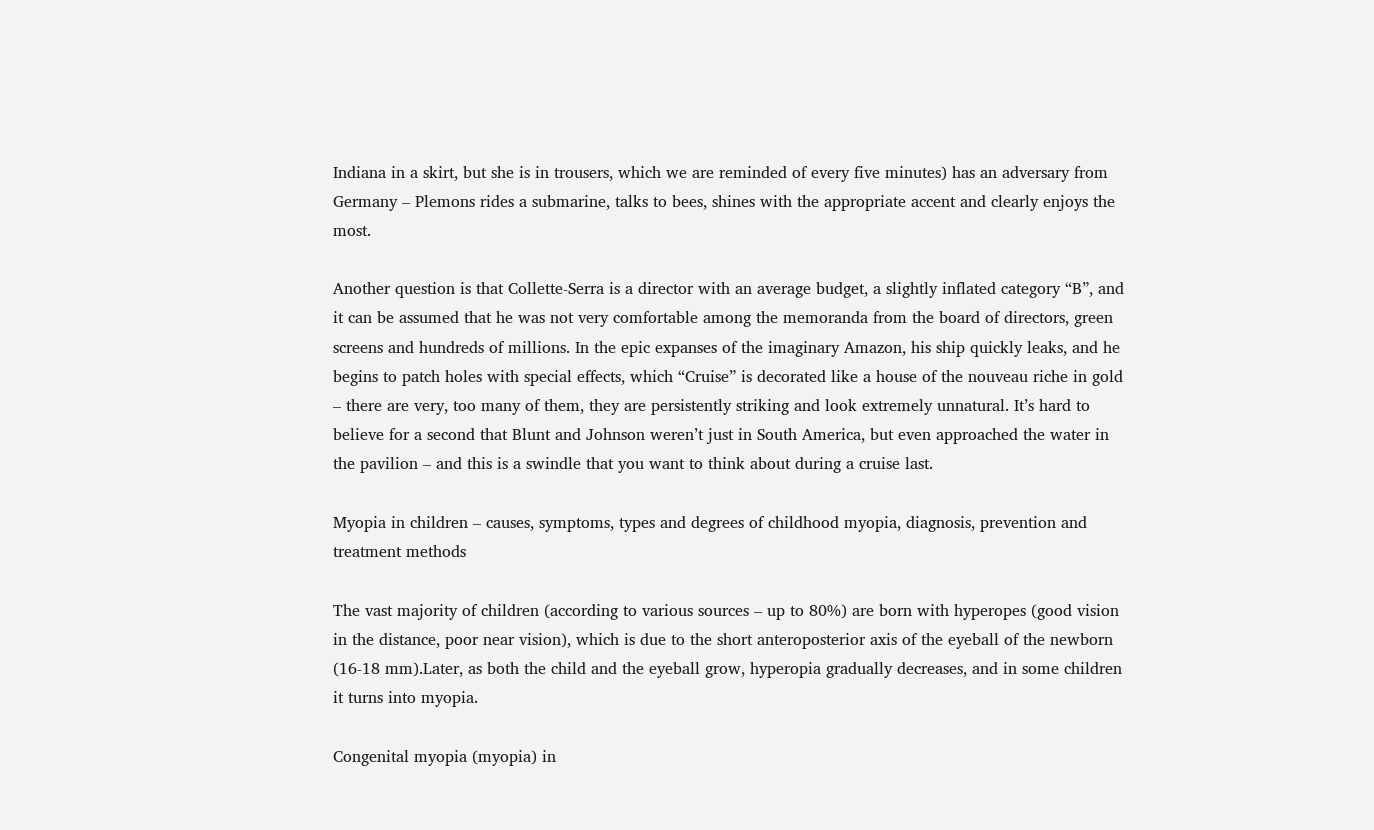Indiana in a skirt, but she is in trousers, which we are reminded of every five minutes) has an adversary from Germany – Plemons rides a submarine, talks to bees, shines with the appropriate accent and clearly enjoys the most.

Another question is that Collette-Serra is a director with an average budget, a slightly inflated category “B”, and it can be assumed that he was not very comfortable among the memoranda from the board of directors, green screens and hundreds of millions. In the epic expanses of the imaginary Amazon, his ship quickly leaks, and he begins to patch holes with special effects, which “Cruise” is decorated like a house of the nouveau riche in gold – there are very, too many of them, they are persistently striking and look extremely unnatural. It’s hard to believe for a second that Blunt and Johnson weren’t just in South America, but even approached the water in the pavilion – and this is a swindle that you want to think about during a cruise last.

Myopia in children – causes, symptoms, types and degrees of childhood myopia, diagnosis, prevention and treatment methods

The vast majority of children (according to various sources – up to 80%) are born with hyperopes (good vision in the distance, poor near vision), which is due to the short anteroposterior axis of the eyeball of the newborn (16-18 mm).Later, as both the child and the eyeball grow, hyperopia gradually decreases, and in some children it turns into myopia.

Congenital myopia (myopia) in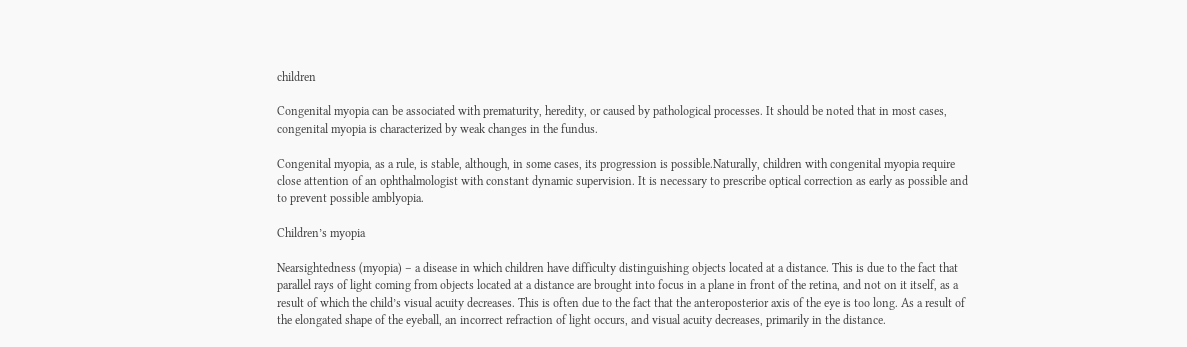children

Congenital myopia can be associated with prematurity, heredity, or caused by pathological processes. It should be noted that in most cases, congenital myopia is characterized by weak changes in the fundus.

Congenital myopia, as a rule, is stable, although, in some cases, its progression is possible.Naturally, children with congenital myopia require close attention of an ophthalmologist with constant dynamic supervision. It is necessary to prescribe optical correction as early as possible and to prevent possible amblyopia.

Children’s myopia

Nearsightedness (myopia) – a disease in which children have difficulty distinguishing objects located at a distance. This is due to the fact that parallel rays of light coming from objects located at a distance are brought into focus in a plane in front of the retina, and not on it itself, as a result of which the child’s visual acuity decreases. This is often due to the fact that the anteroposterior axis of the eye is too long. As a result of the elongated shape of the eyeball, an incorrect refraction of light occurs, and visual acuity decreases, primarily in the distance.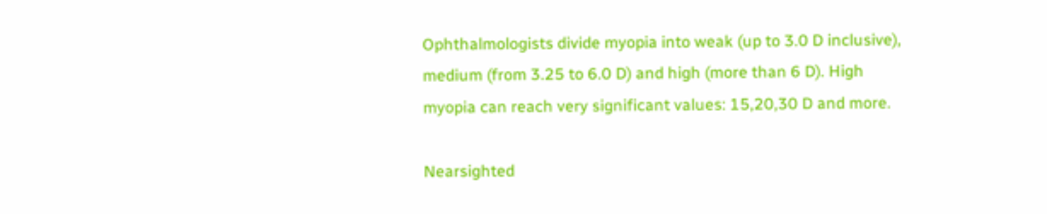Ophthalmologists divide myopia into weak (up to 3.0 D inclusive), medium (from 3.25 to 6.0 D) and high (more than 6 D). High myopia can reach very significant values: 15,20,30 D and more.

Nearsighted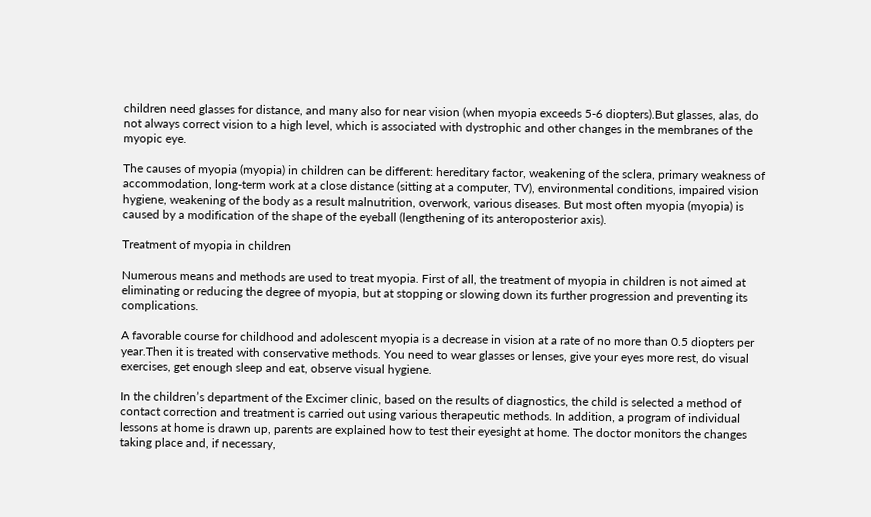children need glasses for distance, and many also for near vision (when myopia exceeds 5-6 diopters).But glasses, alas, do not always correct vision to a high level, which is associated with dystrophic and other changes in the membranes of the myopic eye.

The causes of myopia (myopia) in children can be different: hereditary factor, weakening of the sclera, primary weakness of accommodation, long-term work at a close distance (sitting at a computer, TV), environmental conditions, impaired vision hygiene, weakening of the body as a result malnutrition, overwork, various diseases. But most often myopia (myopia) is caused by a modification of the shape of the eyeball (lengthening of its anteroposterior axis).

Treatment of myopia in children

Numerous means and methods are used to treat myopia. First of all, the treatment of myopia in children is not aimed at eliminating or reducing the degree of myopia, but at stopping or slowing down its further progression and preventing its complications.

A favorable course for childhood and adolescent myopia is a decrease in vision at a rate of no more than 0.5 diopters per year.Then it is treated with conservative methods. You need to wear glasses or lenses, give your eyes more rest, do visual exercises, get enough sleep and eat, observe visual hygiene.

In the children’s department of the Excimer clinic, based on the results of diagnostics, the child is selected a method of contact correction and treatment is carried out using various therapeutic methods. In addition, a program of individual lessons at home is drawn up, parents are explained how to test their eyesight at home. The doctor monitors the changes taking place and, if necessary,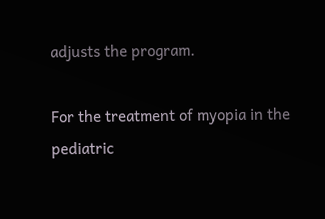adjusts the program.

For the treatment of myopia in the pediatric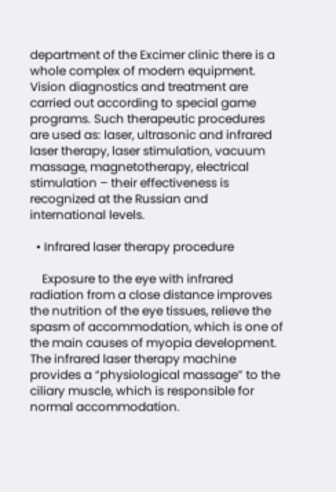department of the Excimer clinic there is a whole complex of modern equipment. Vision diagnostics and treatment are carried out according to special game programs. Such therapeutic procedures are used as: laser, ultrasonic and infrared laser therapy, laser stimulation, vacuum massage, magnetotherapy, electrical stimulation – their effectiveness is recognized at the Russian and international levels.

  • Infrared laser therapy procedure

    Exposure to the eye with infrared radiation from a close distance improves the nutrition of the eye tissues, relieve the spasm of accommodation, which is one of the main causes of myopia development. The infrared laser therapy machine provides a “physiological massage” to the ciliary muscle, which is responsible for normal accommodation.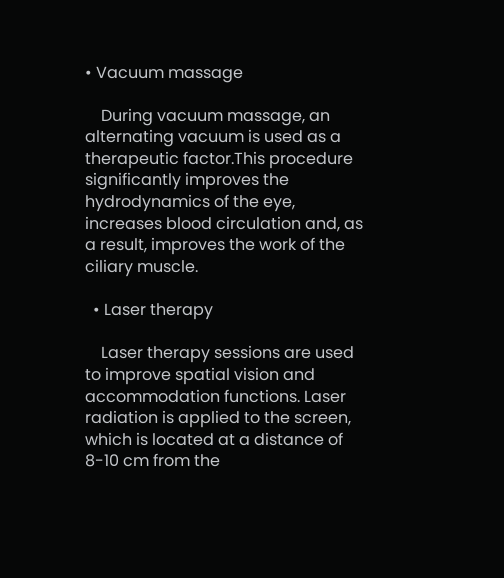• Vacuum massage

    During vacuum massage, an alternating vacuum is used as a therapeutic factor.This procedure significantly improves the hydrodynamics of the eye, increases blood circulation and, as a result, improves the work of the ciliary muscle.

  • Laser therapy

    Laser therapy sessions are used to improve spatial vision and accommodation functions. Laser radiation is applied to the screen, which is located at a distance of 8-10 cm from the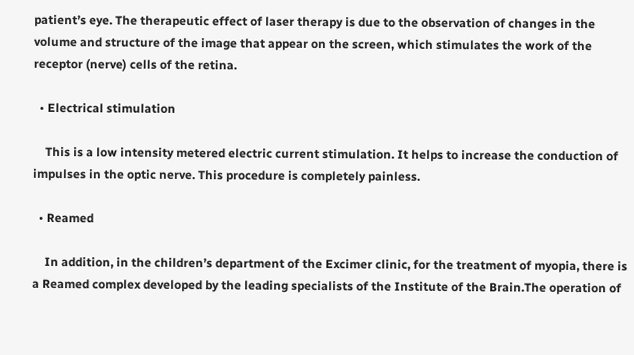patient’s eye. The therapeutic effect of laser therapy is due to the observation of changes in the volume and structure of the image that appear on the screen, which stimulates the work of the receptor (nerve) cells of the retina.

  • Electrical stimulation

    This is a low intensity metered electric current stimulation. It helps to increase the conduction of impulses in the optic nerve. This procedure is completely painless.

  • Reamed

    In addition, in the children’s department of the Excimer clinic, for the treatment of myopia, there is a Reamed complex developed by the leading specialists of the Institute of the Brain.The operation of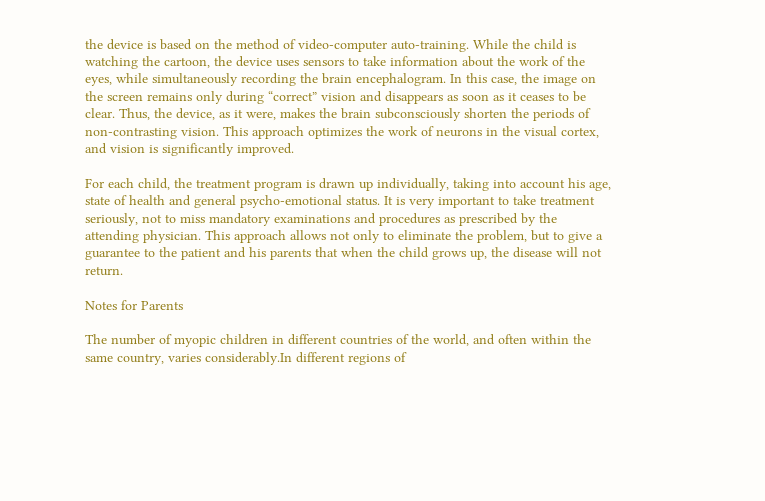the device is based on the method of video-computer auto-training. While the child is watching the cartoon, the device uses sensors to take information about the work of the eyes, while simultaneously recording the brain encephalogram. In this case, the image on the screen remains only during “correct” vision and disappears as soon as it ceases to be clear. Thus, the device, as it were, makes the brain subconsciously shorten the periods of non-contrasting vision. This approach optimizes the work of neurons in the visual cortex, and vision is significantly improved.

For each child, the treatment program is drawn up individually, taking into account his age, state of health and general psycho-emotional status. It is very important to take treatment seriously, not to miss mandatory examinations and procedures as prescribed by the attending physician. This approach allows not only to eliminate the problem, but to give a guarantee to the patient and his parents that when the child grows up, the disease will not return.

Notes for Parents

The number of myopic children in different countries of the world, and often within the same country, varies considerably.In different regions of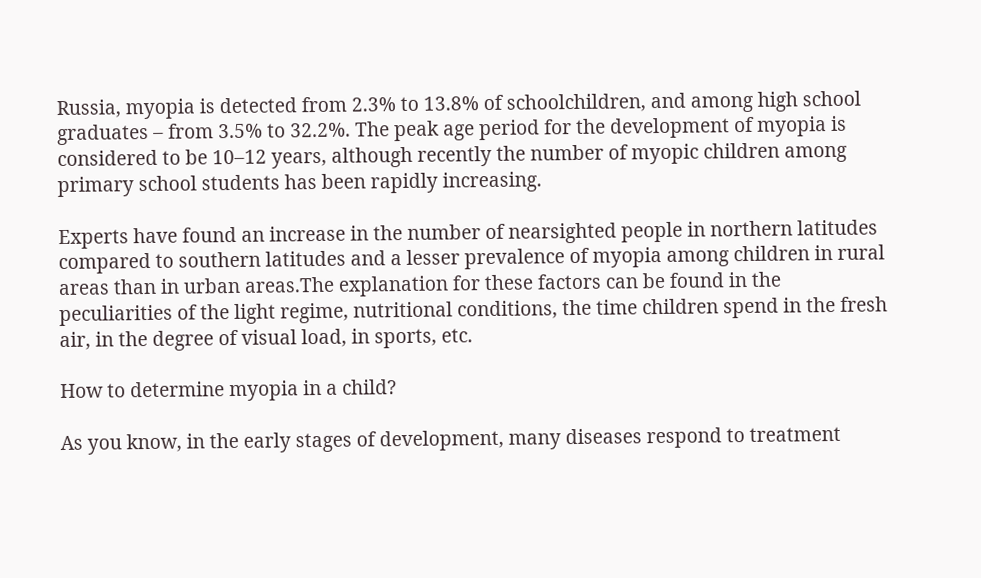Russia, myopia is detected from 2.3% to 13.8% of schoolchildren, and among high school graduates – from 3.5% to 32.2%. The peak age period for the development of myopia is considered to be 10–12 years, although recently the number of myopic children among primary school students has been rapidly increasing.

Experts have found an increase in the number of nearsighted people in northern latitudes compared to southern latitudes and a lesser prevalence of myopia among children in rural areas than in urban areas.The explanation for these factors can be found in the peculiarities of the light regime, nutritional conditions, the time children spend in the fresh air, in the degree of visual load, in sports, etc.

How to determine myopia in a child?

As you know, in the early stages of development, many diseases respond to treatment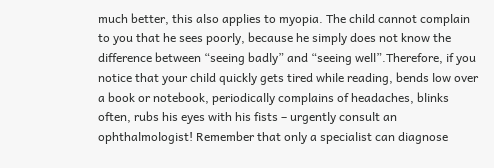much better, this also applies to myopia. The child cannot complain to you that he sees poorly, because he simply does not know the difference between “seeing badly” and “seeing well”.Therefore, if you notice that your child quickly gets tired while reading, bends low over a book or notebook, periodically complains of headaches, blinks often, rubs his eyes with his fists – urgently consult an ophthalmologist! Remember that only a specialist can diagnose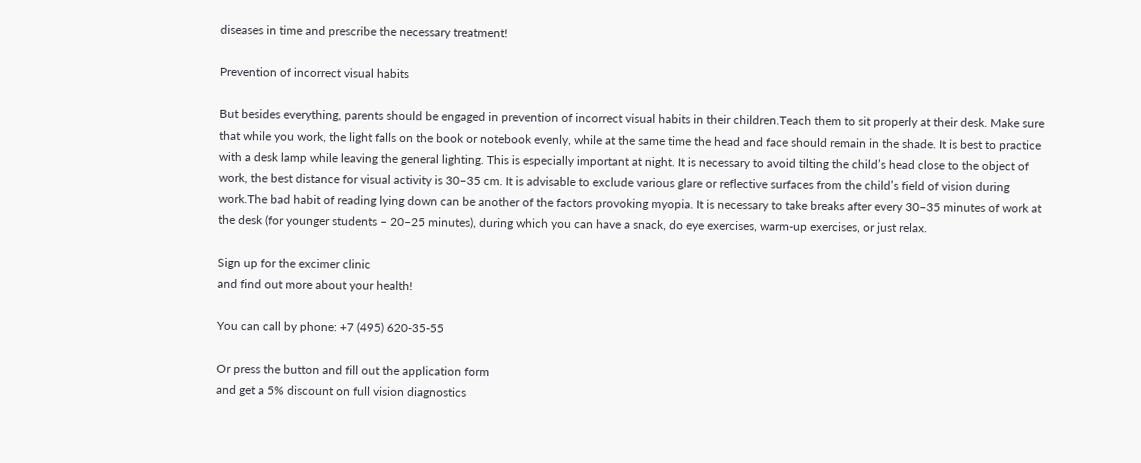diseases in time and prescribe the necessary treatment!

Prevention of incorrect visual habits

But besides everything, parents should be engaged in prevention of incorrect visual habits in their children.Teach them to sit properly at their desk. Make sure that while you work, the light falls on the book or notebook evenly, while at the same time the head and face should remain in the shade. It is best to practice with a desk lamp while leaving the general lighting. This is especially important at night. It is necessary to avoid tilting the child’s head close to the object of work, the best distance for visual activity is 30–35 cm. It is advisable to exclude various glare or reflective surfaces from the child’s field of vision during work.The bad habit of reading lying down can be another of the factors provoking myopia. It is necessary to take breaks after every 30–35 minutes of work at the desk (for younger students – 20–25 minutes), during which you can have a snack, do eye exercises, warm-up exercises, or just relax.

Sign up for the excimer clinic
and find out more about your health!

You can call by phone: +7 (495) 620-35-55

Or press the button and fill out the application form
and get a 5% discount on full vision diagnostics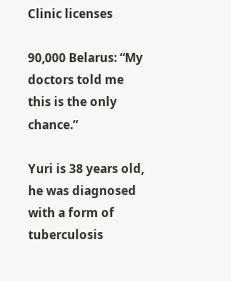Clinic licenses

90,000 Belarus: “My doctors told me this is the only chance.”

Yuri is 38 years old, he was diagnosed with a form of tuberculosis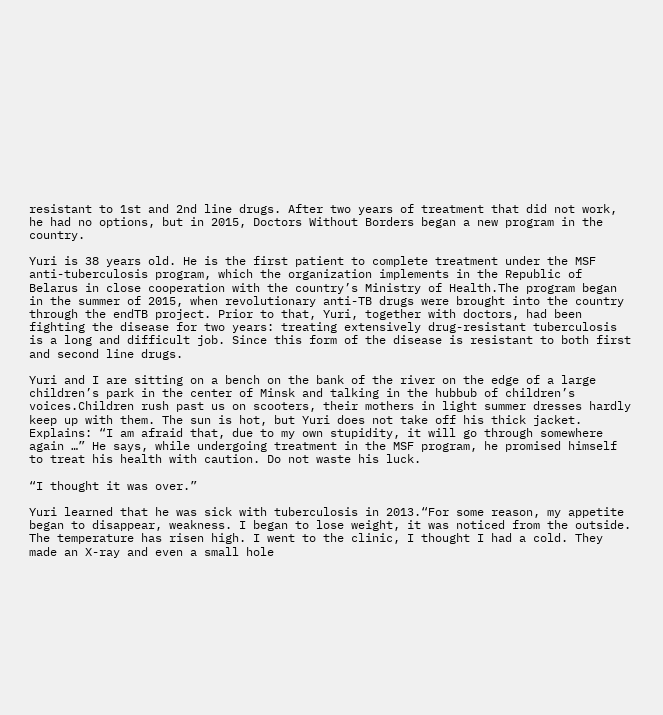resistant to 1st and 2nd line drugs. After two years of treatment that did not work, he had no options, but in 2015, Doctors Without Borders began a new program in the country.

Yuri is 38 years old. He is the first patient to complete treatment under the MSF anti-tuberculosis program, which the organization implements in the Republic of Belarus in close cooperation with the country’s Ministry of Health.The program began in the summer of 2015, when revolutionary anti-TB drugs were brought into the country through the endTB project. Prior to that, Yuri, together with doctors, had been fighting the disease for two years: treating extensively drug-resistant tuberculosis is a long and difficult job. Since this form of the disease is resistant to both first and second line drugs.

Yuri and I are sitting on a bench on the bank of the river on the edge of a large children’s park in the center of Minsk and talking in the hubbub of children’s voices.Children rush past us on scooters, their mothers in light summer dresses hardly keep up with them. The sun is hot, but Yuri does not take off his thick jacket. Explains: “I am afraid that, due to my own stupidity, it will go through somewhere again …” He says, while undergoing treatment in the MSF program, he promised himself to treat his health with caution. Do not waste his luck.

“I thought it was over.”

Yuri learned that he was sick with tuberculosis in 2013.“For some reason, my appetite began to disappear, weakness. I began to lose weight, it was noticed from the outside. The temperature has risen high. I went to the clinic, I thought I had a cold. They made an X-ray and even a small hole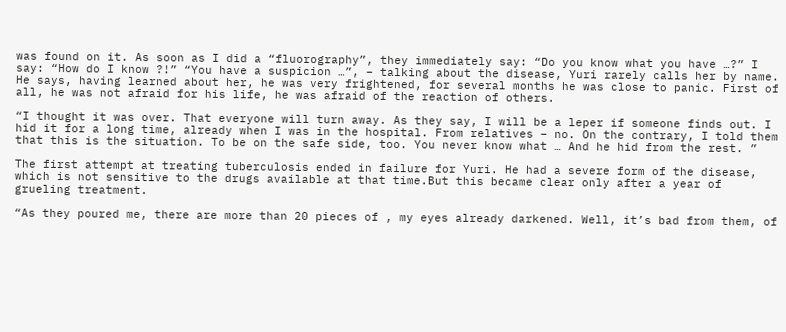was found on it. As soon as I did a “fluorography”, they immediately say: “Do you know what you have …?” I say: “How do I know ?!” “You have a suspicion …”, – talking about the disease, Yuri rarely calls her by name. He says, having learned about her, he was very frightened, for several months he was close to panic. First of all, he was not afraid for his life, he was afraid of the reaction of others.

“I thought it was over. That everyone will turn away. As they say, I will be a leper if someone finds out. I hid it for a long time, already when I was in the hospital. From relatives – no. On the contrary, I told them that this is the situation. To be on the safe side, too. You never know what … And he hid from the rest. ”

The first attempt at treating tuberculosis ended in failure for Yuri. He had a severe form of the disease, which is not sensitive to the drugs available at that time.But this became clear only after a year of grueling treatment.

“As they poured me, there are more than 20 pieces of , my eyes already darkened. Well, it’s bad from them, of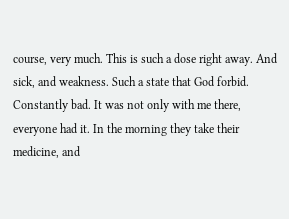course, very much. This is such a dose right away. And sick, and weakness. Such a state that God forbid. Constantly bad. It was not only with me there, everyone had it. In the morning they take their medicine, and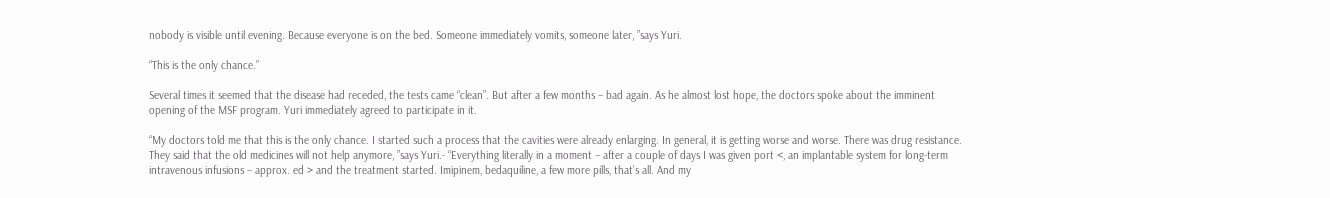nobody is visible until evening. Because everyone is on the bed. Someone immediately vomits, someone later, ”says Yuri.

“This is the only chance.”

Several times it seemed that the disease had receded, the tests came “clean”. But after a few months – bad again. As he almost lost hope, the doctors spoke about the imminent opening of the MSF program. Yuri immediately agreed to participate in it.

“My doctors told me that this is the only chance. I started such a process that the cavities were already enlarging. In general, it is getting worse and worse. There was drug resistance. They said that the old medicines will not help anymore, ”says Yuri.- “Everything literally in a moment – after a couple of days I was given port <, an implantable system for long-term intravenous infusions – approx. ed > and the treatment started. Imipinem, bedaquiline, a few more pills, that’s all. And my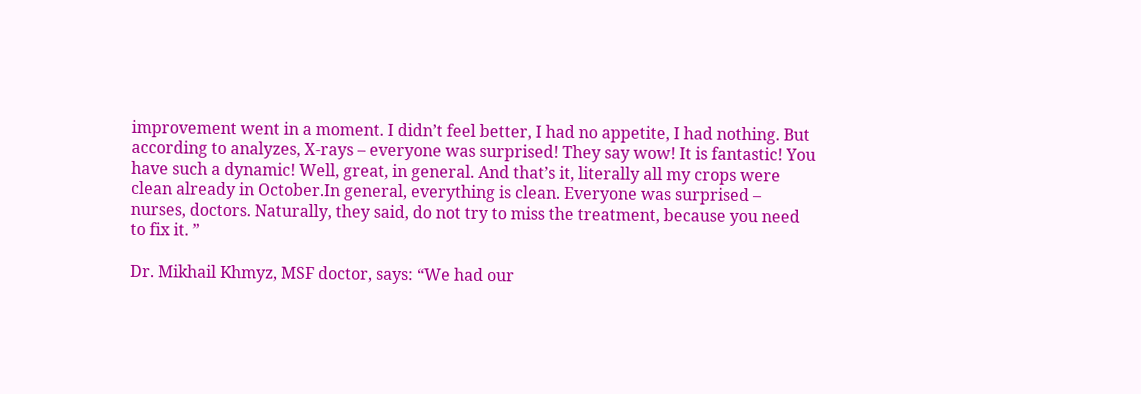improvement went in a moment. I didn’t feel better, I had no appetite, I had nothing. But according to analyzes, X-rays – everyone was surprised! They say wow! It is fantastic! You have such a dynamic! Well, great, in general. And that’s it, literally all my crops were clean already in October.In general, everything is clean. Everyone was surprised – nurses, doctors. Naturally, they said, do not try to miss the treatment, because you need to fix it. ”

Dr. Mikhail Khmyz, MSF doctor, says: “We had our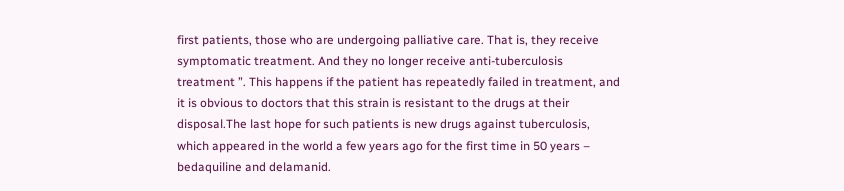first patients, those who are undergoing palliative care. That is, they receive symptomatic treatment. And they no longer receive anti-tuberculosis treatment ”. This happens if the patient has repeatedly failed in treatment, and it is obvious to doctors that this strain is resistant to the drugs at their disposal.The last hope for such patients is new drugs against tuberculosis, which appeared in the world a few years ago for the first time in 50 years – bedaquiline and delamanid.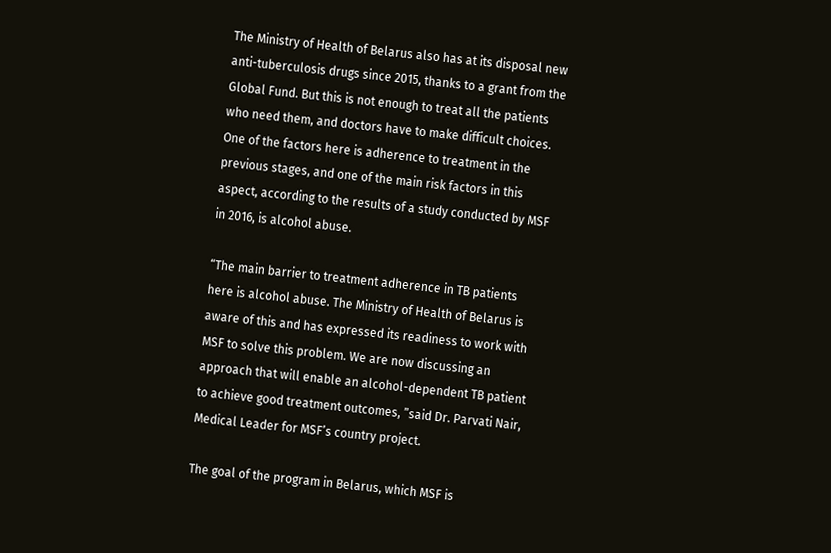The Ministry of Health of Belarus also has at its disposal new anti-tuberculosis drugs since 2015, thanks to a grant from the Global Fund. But this is not enough to treat all the patients who need them, and doctors have to make difficult choices. One of the factors here is adherence to treatment in the previous stages, and one of the main risk factors in this aspect, according to the results of a study conducted by MSF in 2016, is alcohol abuse.

“The main barrier to treatment adherence in TB patients here is alcohol abuse. The Ministry of Health of Belarus is aware of this and has expressed its readiness to work with MSF to solve this problem. We are now discussing an approach that will enable an alcohol-dependent TB patient to achieve good treatment outcomes, ”said Dr. Parvati Nair, Medical Leader for MSF’s country project.

The goal of the program in Belarus, which MSF is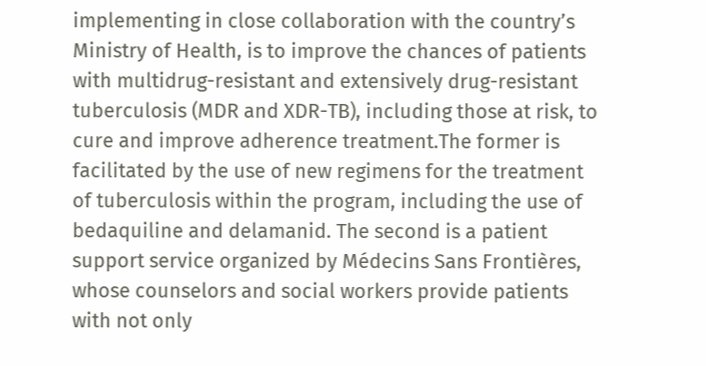implementing in close collaboration with the country’s Ministry of Health, is to improve the chances of patients with multidrug-resistant and extensively drug-resistant tuberculosis (MDR and XDR-TB), including those at risk, to cure and improve adherence treatment.The former is facilitated by the use of new regimens for the treatment of tuberculosis within the program, including the use of bedaquiline and delamanid. The second is a patient support service organized by Médecins Sans Frontières, whose counselors and social workers provide patients with not only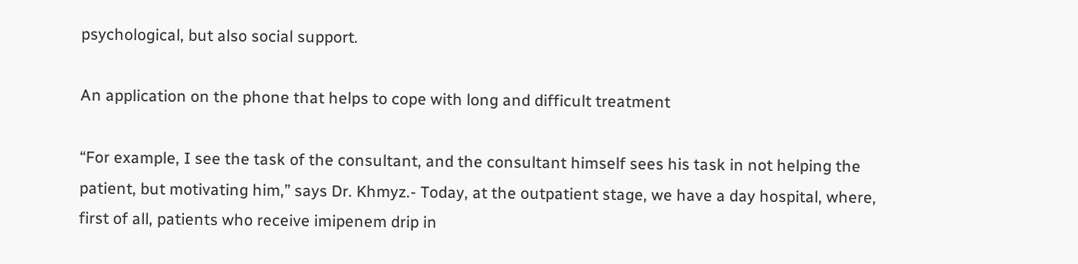psychological, but also social support.

An application on the phone that helps to cope with long and difficult treatment

“For example, I see the task of the consultant, and the consultant himself sees his task in not helping the patient, but motivating him,” says Dr. Khmyz.- Today, at the outpatient stage, we have a day hospital, where, first of all, patients who receive imipenem drip in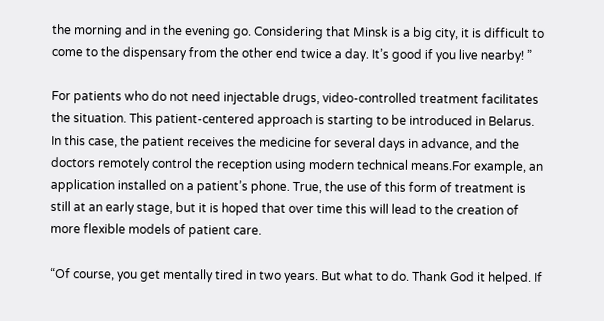the morning and in the evening go. Considering that Minsk is a big city, it is difficult to come to the dispensary from the other end twice a day. It’s good if you live nearby! ”

For patients who do not need injectable drugs, video-controlled treatment facilitates the situation. This patient-centered approach is starting to be introduced in Belarus. In this case, the patient receives the medicine for several days in advance, and the doctors remotely control the reception using modern technical means.For example, an application installed on a patient’s phone. True, the use of this form of treatment is still at an early stage, but it is hoped that over time this will lead to the creation of more flexible models of patient care.

“Of course, you get mentally tired in two years. But what to do. Thank God it helped. If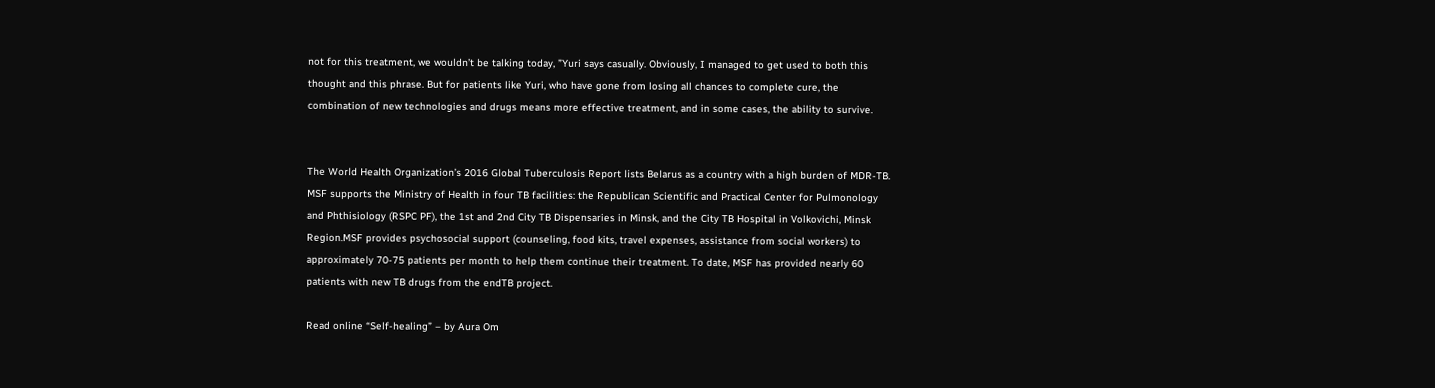not for this treatment, we wouldn’t be talking today, ”Yuri says casually. Obviously, I managed to get used to both this thought and this phrase. But for patients like Yuri, who have gone from losing all chances to complete cure, the combination of new technologies and drugs means more effective treatment, and in some cases, the ability to survive.


The World Health Organization’s 2016 Global Tuberculosis Report lists Belarus as a country with a high burden of MDR-TB. MSF supports the Ministry of Health in four TB facilities: the Republican Scientific and Practical Center for Pulmonology and Phthisiology (RSPC PF), the 1st and 2nd City TB Dispensaries in Minsk, and the City TB Hospital in Volkovichi, Minsk Region.MSF provides psychosocial support (counseling, food kits, travel expenses, assistance from social workers) to approximately 70-75 patients per month to help them continue their treatment. To date, MSF has provided nearly 60 patients with new TB drugs from the endTB project.

Read online “Self-healing” – by Aura Om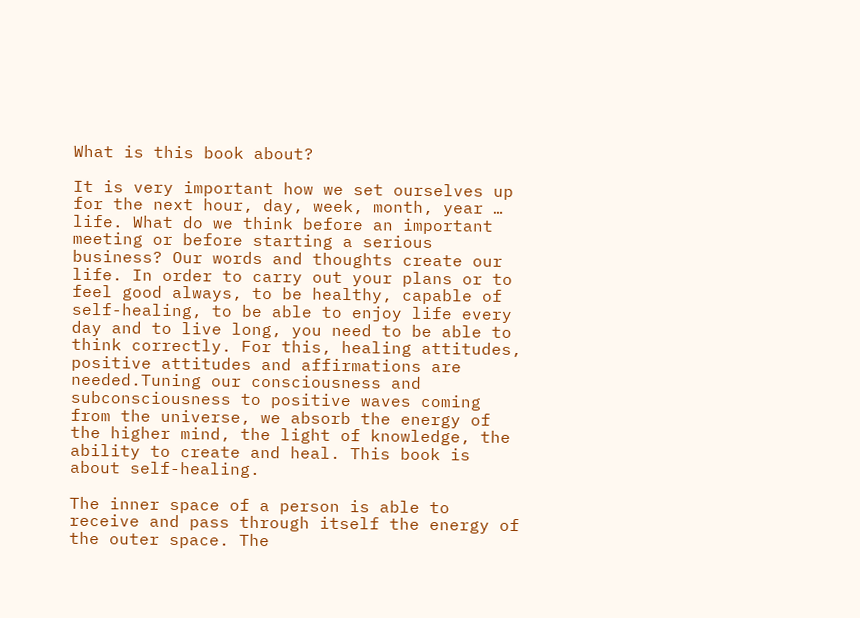What is this book about?

It is very important how we set ourselves up for the next hour, day, week, month, year … life. What do we think before an important meeting or before starting a serious business? Our words and thoughts create our life. In order to carry out your plans or to feel good always, to be healthy, capable of self-healing, to be able to enjoy life every day and to live long, you need to be able to think correctly. For this, healing attitudes, positive attitudes and affirmations are needed.Tuning our consciousness and subconsciousness to positive waves coming from the universe, we absorb the energy of the higher mind, the light of knowledge, the ability to create and heal. This book is about self-healing.

The inner space of a person is able to receive and pass through itself the energy of the outer space. The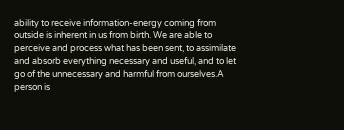ability to receive information-energy coming from outside is inherent in us from birth. We are able to perceive and process what has been sent, to assimilate and absorb everything necessary and useful, and to let go of the unnecessary and harmful from ourselves.A person is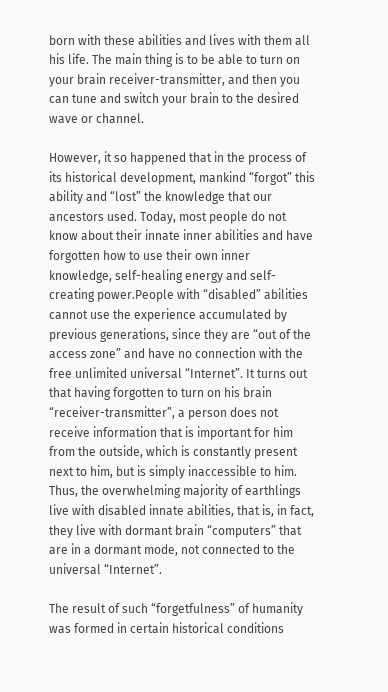born with these abilities and lives with them all his life. The main thing is to be able to turn on your brain receiver-transmitter, and then you can tune and switch your brain to the desired wave or channel.

However, it so happened that in the process of its historical development, mankind “forgot” this ability and “lost” the knowledge that our ancestors used. Today, most people do not know about their innate inner abilities and have forgotten how to use their own inner knowledge, self-healing energy and self-creating power.People with “disabled” abilities cannot use the experience accumulated by previous generations, since they are “out of the access zone” and have no connection with the free unlimited universal “Internet”. It turns out that having forgotten to turn on his brain “receiver-transmitter”, a person does not receive information that is important for him from the outside, which is constantly present next to him, but is simply inaccessible to him. Thus, the overwhelming majority of earthlings live with disabled innate abilities, that is, in fact, they live with dormant brain “computers” that are in a dormant mode, not connected to the universal “Internet”.

The result of such “forgetfulness” of humanity was formed in certain historical conditions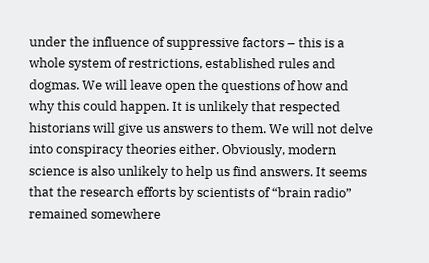under the influence of suppressive factors – this is a whole system of restrictions, established rules and dogmas. We will leave open the questions of how and why this could happen. It is unlikely that respected historians will give us answers to them. We will not delve into conspiracy theories either. Obviously, modern science is also unlikely to help us find answers. It seems that the research efforts by scientists of “brain radio” remained somewhere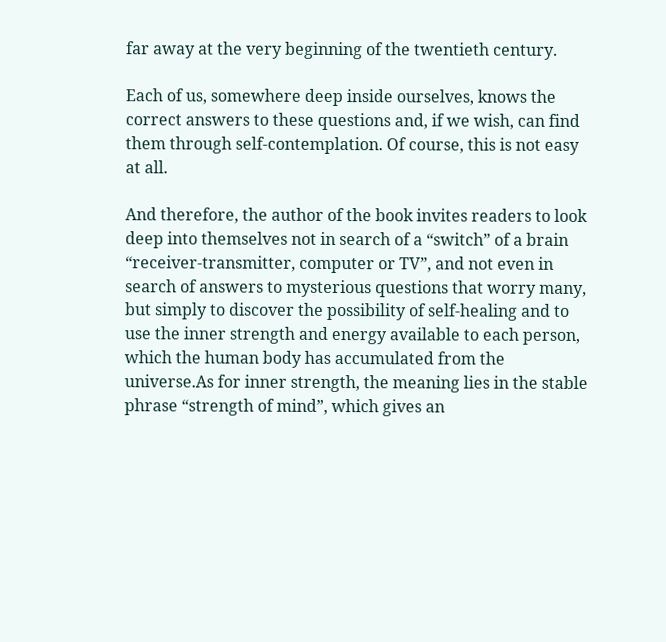far away at the very beginning of the twentieth century.

Each of us, somewhere deep inside ourselves, knows the correct answers to these questions and, if we wish, can find them through self-contemplation. Of course, this is not easy at all.

And therefore, the author of the book invites readers to look deep into themselves not in search of a “switch” of a brain “receiver-transmitter, computer or TV”, and not even in search of answers to mysterious questions that worry many, but simply to discover the possibility of self-healing and to use the inner strength and energy available to each person, which the human body has accumulated from the universe.As for inner strength, the meaning lies in the stable phrase “strength of mind”, which gives an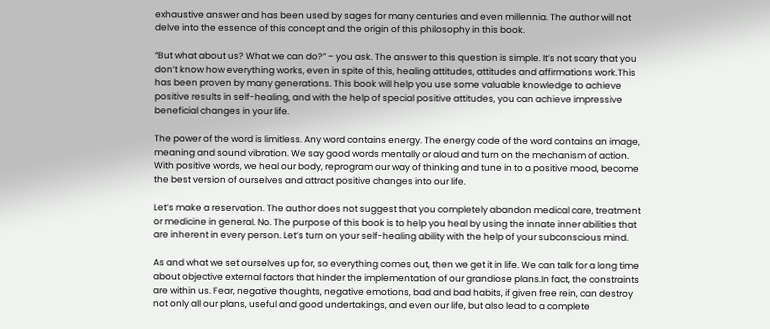exhaustive answer and has been used by sages for many centuries and even millennia. The author will not delve into the essence of this concept and the origin of this philosophy in this book.

“But what about us? What we can do?” – you ask. The answer to this question is simple. It’s not scary that you don’t know how everything works, even in spite of this, healing attitudes, attitudes and affirmations work.This has been proven by many generations. This book will help you use some valuable knowledge to achieve positive results in self-healing, and with the help of special positive attitudes, you can achieve impressive beneficial changes in your life.

The power of the word is limitless. Any word contains energy. The energy code of the word contains an image, meaning and sound vibration. We say good words mentally or aloud and turn on the mechanism of action. With positive words, we heal our body, reprogram our way of thinking and tune in to a positive mood, become the best version of ourselves and attract positive changes into our life.

Let’s make a reservation. The author does not suggest that you completely abandon medical care, treatment or medicine in general. No. The purpose of this book is to help you heal by using the innate inner abilities that are inherent in every person. Let’s turn on your self-healing ability with the help of your subconscious mind.

As and what we set ourselves up for, so everything comes out, then we get it in life. We can talk for a long time about objective external factors that hinder the implementation of our grandiose plans.In fact, the constraints are within us. Fear, negative thoughts, negative emotions, bad and bad habits, if given free rein, can destroy not only all our plans, useful and good undertakings, and even our life, but also lead to a complete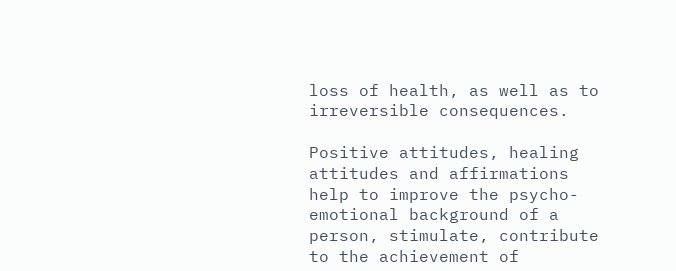loss of health, as well as to irreversible consequences.

Positive attitudes, healing attitudes and affirmations help to improve the psycho-emotional background of a person, stimulate, contribute to the achievement of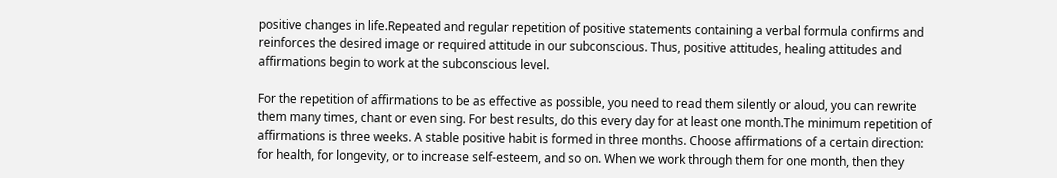positive changes in life.Repeated and regular repetition of positive statements containing a verbal formula confirms and reinforces the desired image or required attitude in our subconscious. Thus, positive attitudes, healing attitudes and affirmations begin to work at the subconscious level.

For the repetition of affirmations to be as effective as possible, you need to read them silently or aloud, you can rewrite them many times, chant or even sing. For best results, do this every day for at least one month.The minimum repetition of affirmations is three weeks. A stable positive habit is formed in three months. Choose affirmations of a certain direction: for health, for longevity, or to increase self-esteem, and so on. When we work through them for one month, then they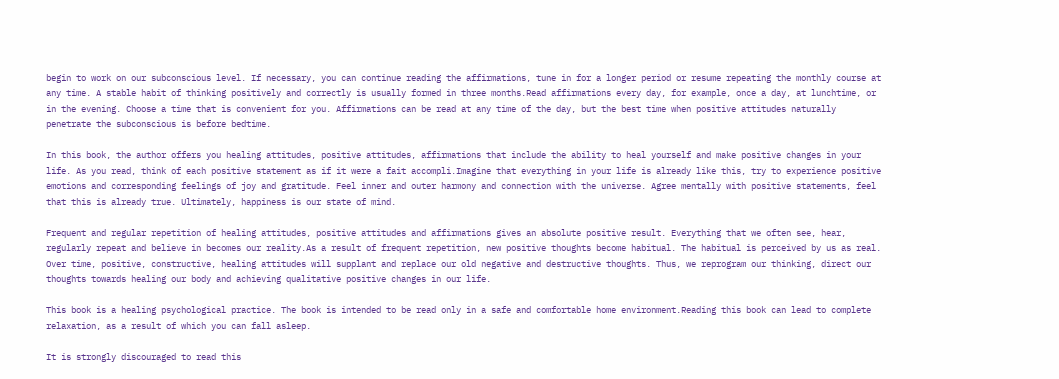begin to work on our subconscious level. If necessary, you can continue reading the affirmations, tune in for a longer period or resume repeating the monthly course at any time. A stable habit of thinking positively and correctly is usually formed in three months.Read affirmations every day, for example, once a day, at lunchtime, or in the evening. Choose a time that is convenient for you. Affirmations can be read at any time of the day, but the best time when positive attitudes naturally penetrate the subconscious is before bedtime.

In this book, the author offers you healing attitudes, positive attitudes, affirmations that include the ability to heal yourself and make positive changes in your life. As you read, think of each positive statement as if it were a fait accompli.Imagine that everything in your life is already like this, try to experience positive emotions and corresponding feelings of joy and gratitude. Feel inner and outer harmony and connection with the universe. Agree mentally with positive statements, feel that this is already true. Ultimately, happiness is our state of mind.

Frequent and regular repetition of healing attitudes, positive attitudes and affirmations gives an absolute positive result. Everything that we often see, hear, regularly repeat and believe in becomes our reality.As a result of frequent repetition, new positive thoughts become habitual. The habitual is perceived by us as real. Over time, positive, constructive, healing attitudes will supplant and replace our old negative and destructive thoughts. Thus, we reprogram our thinking, direct our thoughts towards healing our body and achieving qualitative positive changes in our life.

This book is a healing psychological practice. The book is intended to be read only in a safe and comfortable home environment.Reading this book can lead to complete relaxation, as a result of which you can fall asleep.

It is strongly discouraged to read this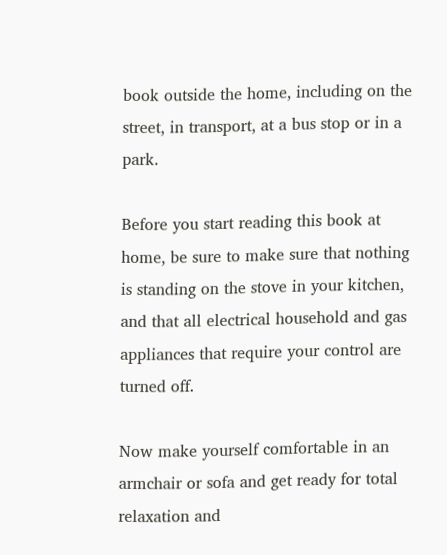book outside the home, including on the street, in transport, at a bus stop or in a park.

Before you start reading this book at home, be sure to make sure that nothing is standing on the stove in your kitchen, and that all electrical household and gas appliances that require your control are turned off.

Now make yourself comfortable in an armchair or sofa and get ready for total relaxation and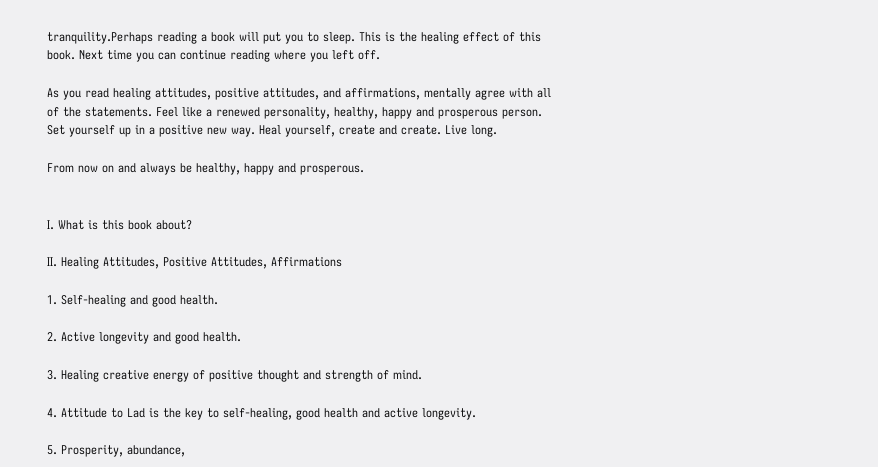tranquility.Perhaps reading a book will put you to sleep. This is the healing effect of this book. Next time you can continue reading where you left off.

As you read healing attitudes, positive attitudes, and affirmations, mentally agree with all of the statements. Feel like a renewed personality, healthy, happy and prosperous person. Set yourself up in a positive new way. Heal yourself, create and create. Live long.

From now on and always be healthy, happy and prosperous.


I. What is this book about?

II. Healing Attitudes, Positive Attitudes, Affirmations

1. Self-healing and good health.

2. Active longevity and good health.

3. Healing creative energy of positive thought and strength of mind.

4. Attitude to Lad is the key to self-healing, good health and active longevity.

5. Prosperity, abundance,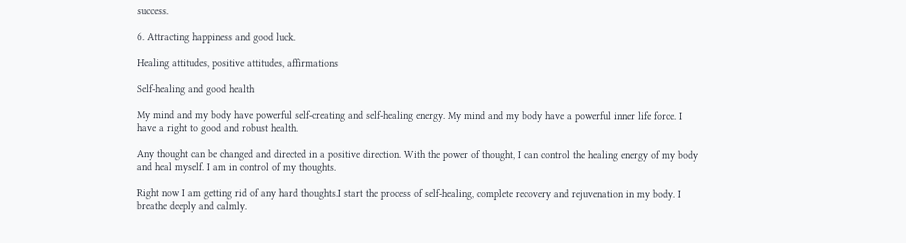success.

6. Attracting happiness and good luck.

Healing attitudes, positive attitudes, affirmations

Self-healing and good health

My mind and my body have powerful self-creating and self-healing energy. My mind and my body have a powerful inner life force. I have a right to good and robust health.

Any thought can be changed and directed in a positive direction. With the power of thought, I can control the healing energy of my body and heal myself. I am in control of my thoughts.

Right now I am getting rid of any hard thoughts.I start the process of self-healing, complete recovery and rejuvenation in my body. I breathe deeply and calmly.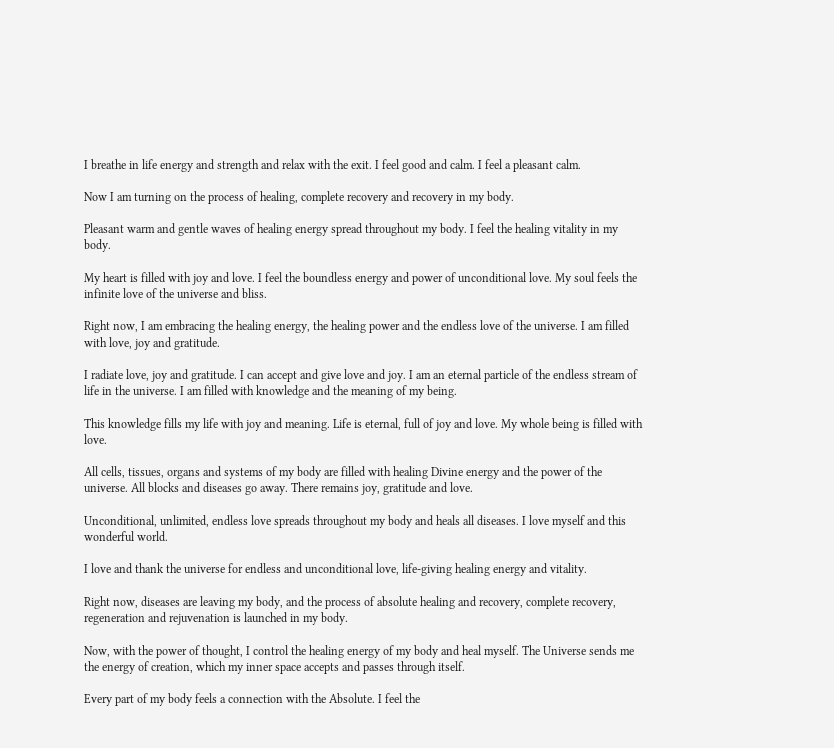I breathe in life energy and strength and relax with the exit. I feel good and calm. I feel a pleasant calm.

Now I am turning on the process of healing, complete recovery and recovery in my body.

Pleasant warm and gentle waves of healing energy spread throughout my body. I feel the healing vitality in my body.

My heart is filled with joy and love. I feel the boundless energy and power of unconditional love. My soul feels the infinite love of the universe and bliss.

Right now, I am embracing the healing energy, the healing power and the endless love of the universe. I am filled with love, joy and gratitude.

I radiate love, joy and gratitude. I can accept and give love and joy. I am an eternal particle of the endless stream of life in the universe. I am filled with knowledge and the meaning of my being.

This knowledge fills my life with joy and meaning. Life is eternal, full of joy and love. My whole being is filled with love.

All cells, tissues, organs and systems of my body are filled with healing Divine energy and the power of the universe. All blocks and diseases go away. There remains joy, gratitude and love.

Unconditional, unlimited, endless love spreads throughout my body and heals all diseases. I love myself and this wonderful world.

I love and thank the universe for endless and unconditional love, life-giving healing energy and vitality.

Right now, diseases are leaving my body, and the process of absolute healing and recovery, complete recovery, regeneration and rejuvenation is launched in my body.

Now, with the power of thought, I control the healing energy of my body and heal myself. The Universe sends me the energy of creation, which my inner space accepts and passes through itself.

Every part of my body feels a connection with the Absolute. I feel the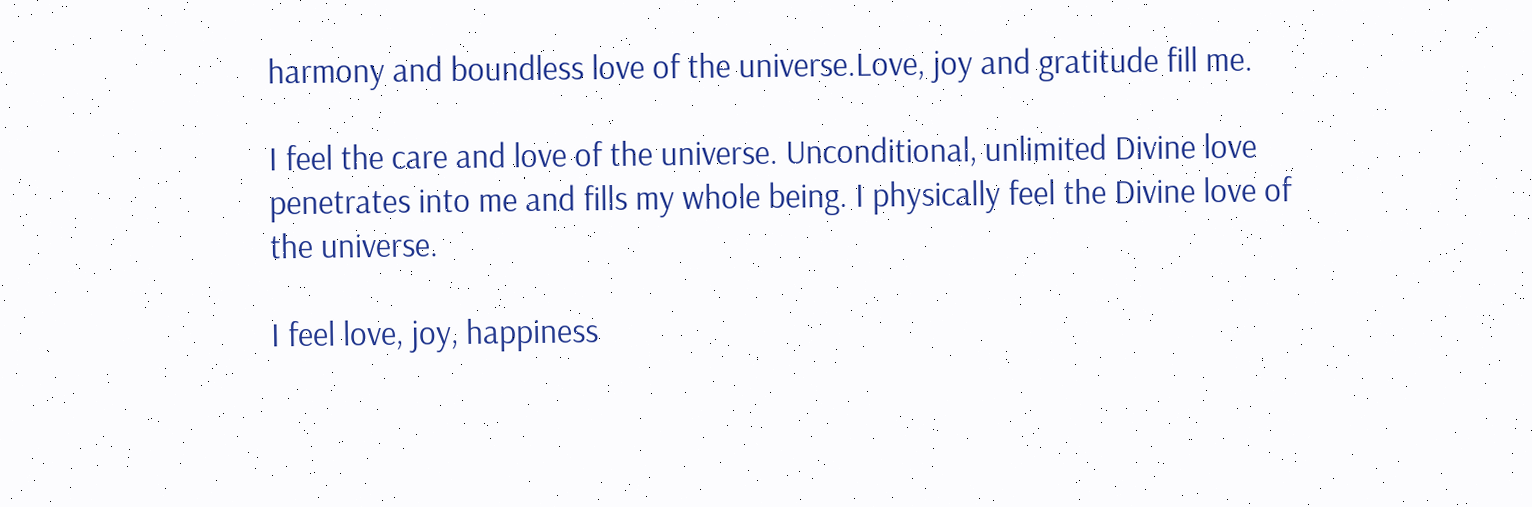harmony and boundless love of the universe.Love, joy and gratitude fill me.

I feel the care and love of the universe. Unconditional, unlimited Divine love penetrates into me and fills my whole being. I physically feel the Divine love of the universe.

I feel love, joy, happiness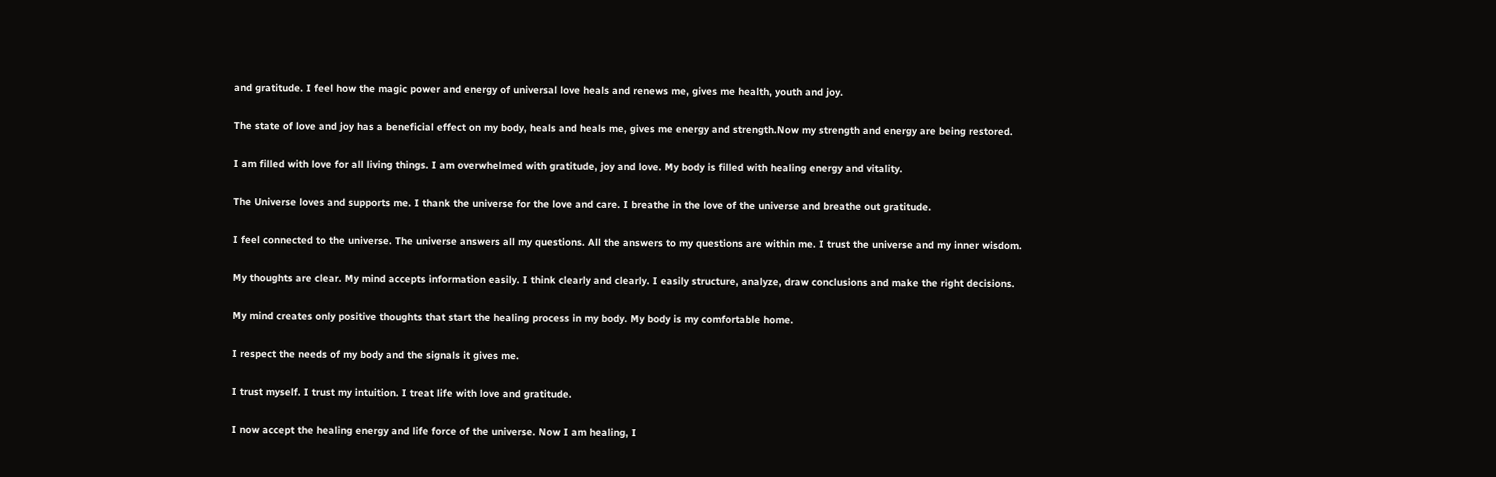and gratitude. I feel how the magic power and energy of universal love heals and renews me, gives me health, youth and joy.

The state of love and joy has a beneficial effect on my body, heals and heals me, gives me energy and strength.Now my strength and energy are being restored.

I am filled with love for all living things. I am overwhelmed with gratitude, joy and love. My body is filled with healing energy and vitality.

The Universe loves and supports me. I thank the universe for the love and care. I breathe in the love of the universe and breathe out gratitude.

I feel connected to the universe. The universe answers all my questions. All the answers to my questions are within me. I trust the universe and my inner wisdom.

My thoughts are clear. My mind accepts information easily. I think clearly and clearly. I easily structure, analyze, draw conclusions and make the right decisions.

My mind creates only positive thoughts that start the healing process in my body. My body is my comfortable home.

I respect the needs of my body and the signals it gives me.

I trust myself. I trust my intuition. I treat life with love and gratitude.

I now accept the healing energy and life force of the universe. Now I am healing, I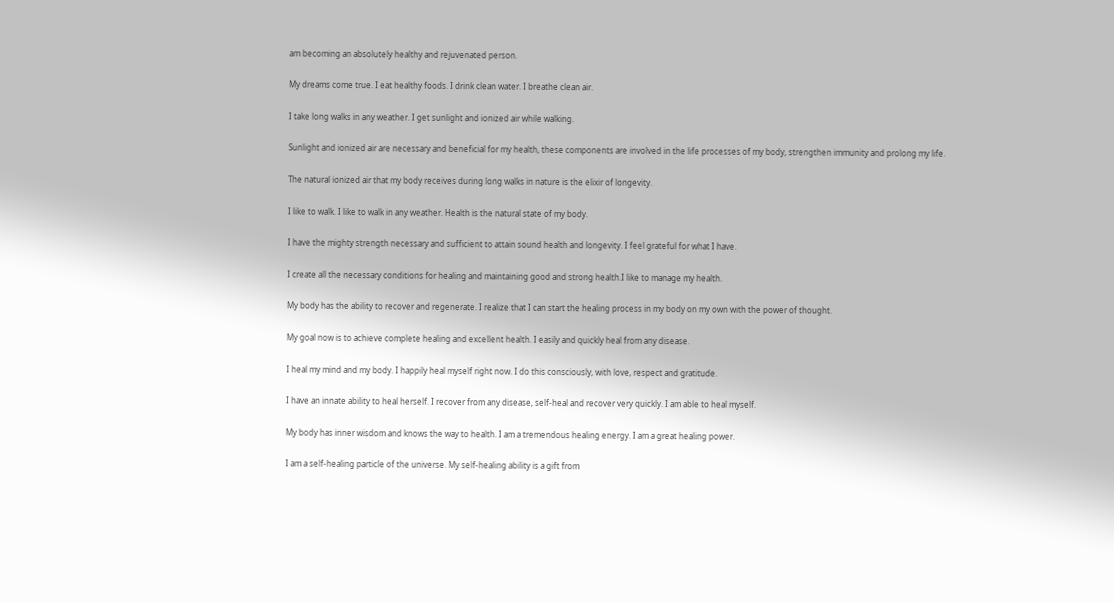am becoming an absolutely healthy and rejuvenated person.

My dreams come true. I eat healthy foods. I drink clean water. I breathe clean air.

I take long walks in any weather. I get sunlight and ionized air while walking.

Sunlight and ionized air are necessary and beneficial for my health, these components are involved in the life processes of my body, strengthen immunity and prolong my life.

The natural ionized air that my body receives during long walks in nature is the elixir of longevity.

I like to walk. I like to walk in any weather. Health is the natural state of my body.

I have the mighty strength necessary and sufficient to attain sound health and longevity. I feel grateful for what I have.

I create all the necessary conditions for healing and maintaining good and strong health.I like to manage my health.

My body has the ability to recover and regenerate. I realize that I can start the healing process in my body on my own with the power of thought.

My goal now is to achieve complete healing and excellent health. I easily and quickly heal from any disease.

I heal my mind and my body. I happily heal myself right now. I do this consciously, with love, respect and gratitude.

I have an innate ability to heal herself. I recover from any disease, self-heal and recover very quickly. I am able to heal myself.

My body has inner wisdom and knows the way to health. I am a tremendous healing energy. I am a great healing power.

I am a self-healing particle of the universe. My self-healing ability is a gift from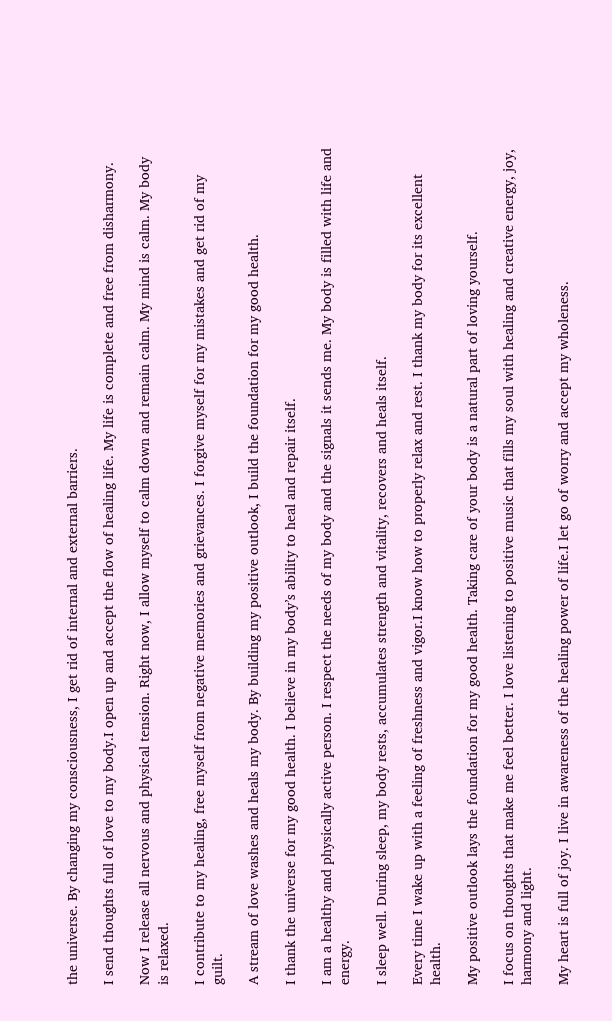the universe. By changing my consciousness, I get rid of internal and external barriers.

I send thoughts full of love to my body.I open up and accept the flow of healing life. My life is complete and free from disharmony.

Now I release all nervous and physical tension. Right now, I allow myself to calm down and remain calm. My mind is calm. My body is relaxed.

I contribute to my healing, free myself from negative memories and grievances. I forgive myself for my mistakes and get rid of my guilt.

A stream of love washes and heals my body. By building my positive outlook, I build the foundation for my good health.

I thank the universe for my good health. I believe in my body’s ability to heal and repair itself.

I am a healthy and physically active person. I respect the needs of my body and the signals it sends me. My body is filled with life and energy.

I sleep well. During sleep, my body rests, accumulates strength and vitality, recovers and heals itself.

Every time I wake up with a feeling of freshness and vigor.I know how to properly relax and rest. I thank my body for its excellent health.

My positive outlook lays the foundation for my good health. Taking care of your body is a natural part of loving yourself.

I focus on thoughts that make me feel better. I love listening to positive music that fills my soul with healing and creative energy, joy, harmony and light.

My heart is full of joy. I live in awareness of the healing power of life.I let go of worry and accept my wholeness.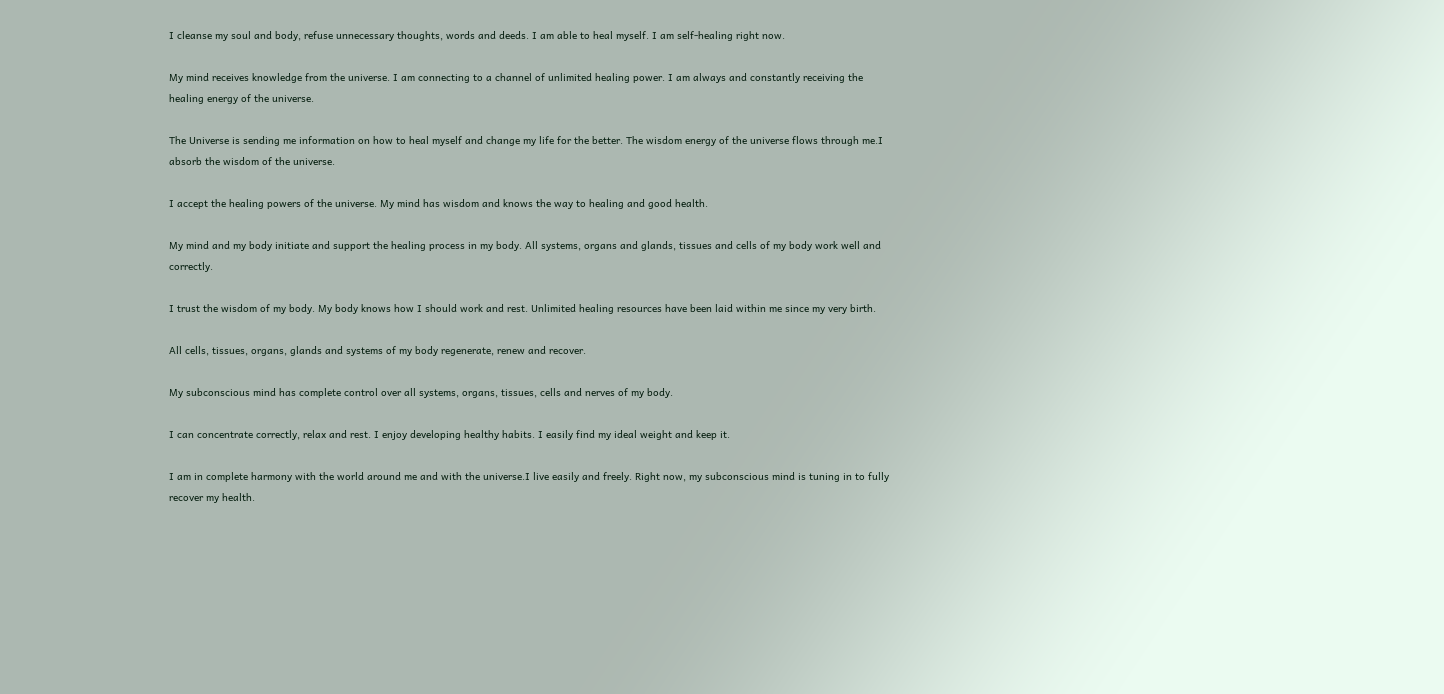I cleanse my soul and body, refuse unnecessary thoughts, words and deeds. I am able to heal myself. I am self-healing right now.

My mind receives knowledge from the universe. I am connecting to a channel of unlimited healing power. I am always and constantly receiving the healing energy of the universe.

The Universe is sending me information on how to heal myself and change my life for the better. The wisdom energy of the universe flows through me.I absorb the wisdom of the universe.

I accept the healing powers of the universe. My mind has wisdom and knows the way to healing and good health.

My mind and my body initiate and support the healing process in my body. All systems, organs and glands, tissues and cells of my body work well and correctly.

I trust the wisdom of my body. My body knows how I should work and rest. Unlimited healing resources have been laid within me since my very birth.

All cells, tissues, organs, glands and systems of my body regenerate, renew and recover.

My subconscious mind has complete control over all systems, organs, tissues, cells and nerves of my body.

I can concentrate correctly, relax and rest. I enjoy developing healthy habits. I easily find my ideal weight and keep it.

I am in complete harmony with the world around me and with the universe.I live easily and freely. Right now, my subconscious mind is tuning in to fully recover my health.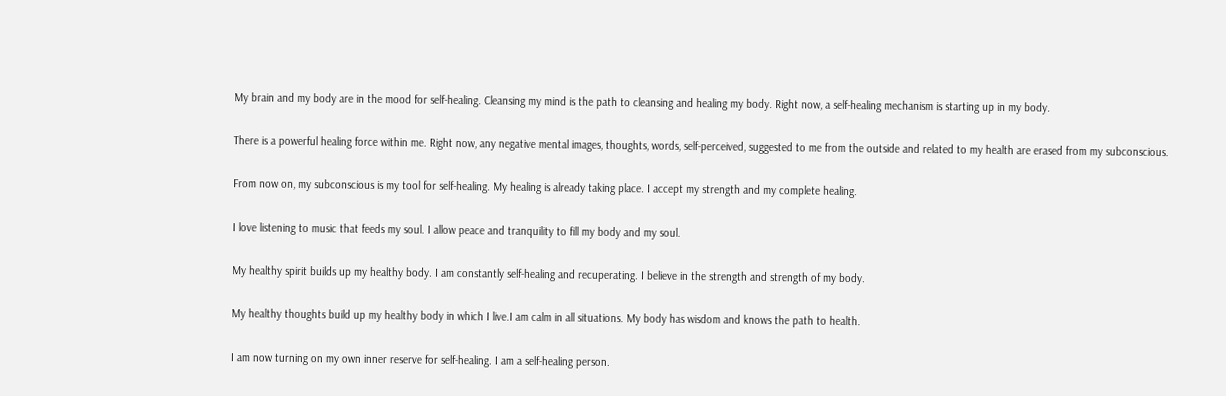My brain and my body are in the mood for self-healing. Cleansing my mind is the path to cleansing and healing my body. Right now, a self-healing mechanism is starting up in my body.

There is a powerful healing force within me. Right now, any negative mental images, thoughts, words, self-perceived, suggested to me from the outside and related to my health are erased from my subconscious.

From now on, my subconscious is my tool for self-healing. My healing is already taking place. I accept my strength and my complete healing.

I love listening to music that feeds my soul. I allow peace and tranquility to fill my body and my soul.

My healthy spirit builds up my healthy body. I am constantly self-healing and recuperating. I believe in the strength and strength of my body.

My healthy thoughts build up my healthy body in which I live.I am calm in all situations. My body has wisdom and knows the path to health.

I am now turning on my own inner reserve for self-healing. I am a self-healing person.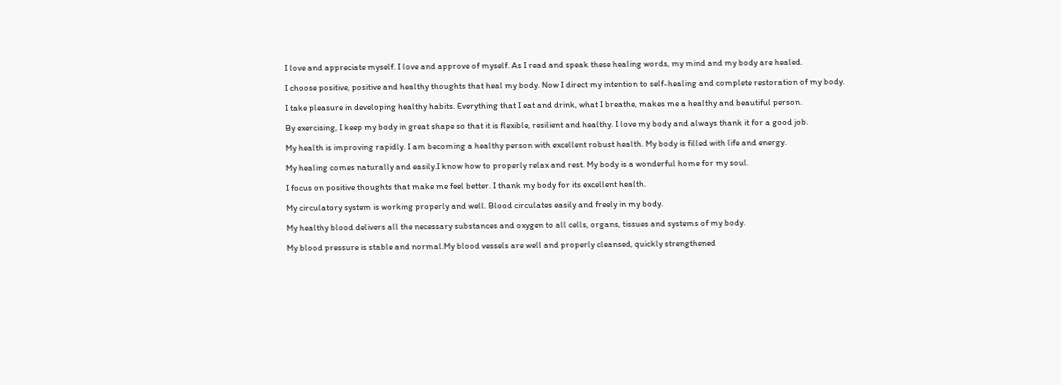I love and appreciate myself. I love and approve of myself. As I read and speak these healing words, my mind and my body are healed.

I choose positive, positive and healthy thoughts that heal my body. Now I direct my intention to self-healing and complete restoration of my body.

I take pleasure in developing healthy habits. Everything that I eat and drink, what I breathe, makes me a healthy and beautiful person.

By exercising, I keep my body in great shape so that it is flexible, resilient and healthy. I love my body and always thank it for a good job.

My health is improving rapidly. I am becoming a healthy person with excellent robust health. My body is filled with life and energy.

My healing comes naturally and easily.I know how to properly relax and rest. My body is a wonderful home for my soul.

I focus on positive thoughts that make me feel better. I thank my body for its excellent health.

My circulatory system is working properly and well. Blood circulates easily and freely in my body.

My healthy blood delivers all the necessary substances and oxygen to all cells, organs, tissues and systems of my body.

My blood pressure is stable and normal.My blood vessels are well and properly cleansed, quickly strengthened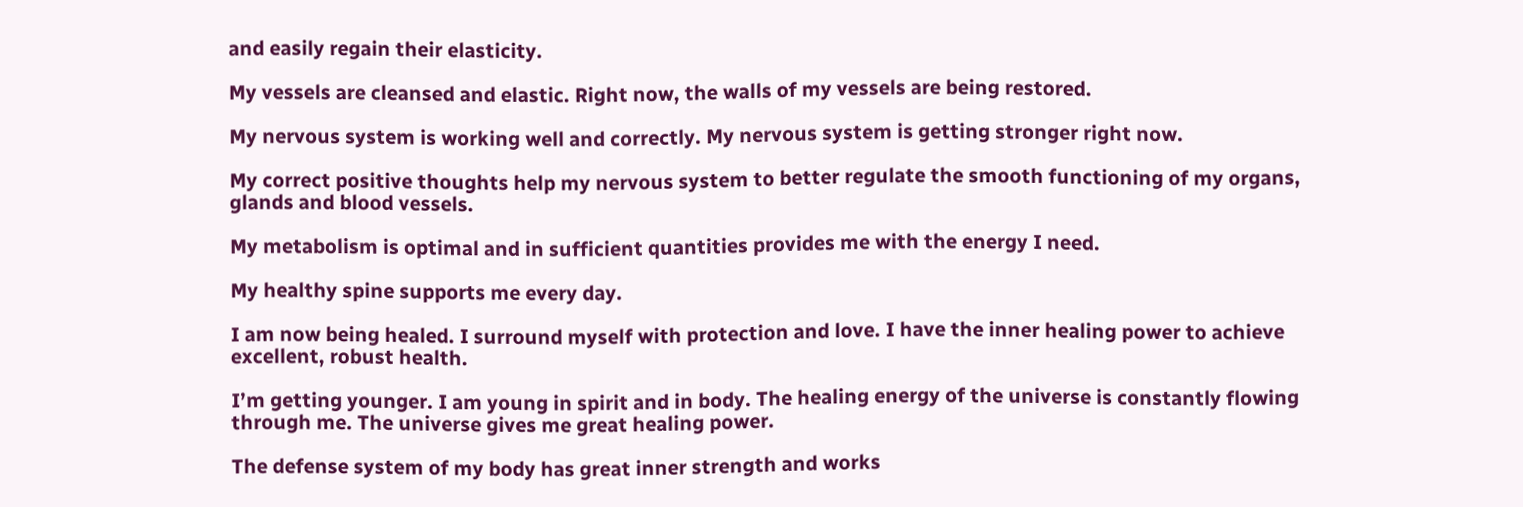and easily regain their elasticity.

My vessels are cleansed and elastic. Right now, the walls of my vessels are being restored.

My nervous system is working well and correctly. My nervous system is getting stronger right now.

My correct positive thoughts help my nervous system to better regulate the smooth functioning of my organs, glands and blood vessels.

My metabolism is optimal and in sufficient quantities provides me with the energy I need.

My healthy spine supports me every day.

I am now being healed. I surround myself with protection and love. I have the inner healing power to achieve excellent, robust health.

I’m getting younger. I am young in spirit and in body. The healing energy of the universe is constantly flowing through me. The universe gives me great healing power.

The defense system of my body has great inner strength and works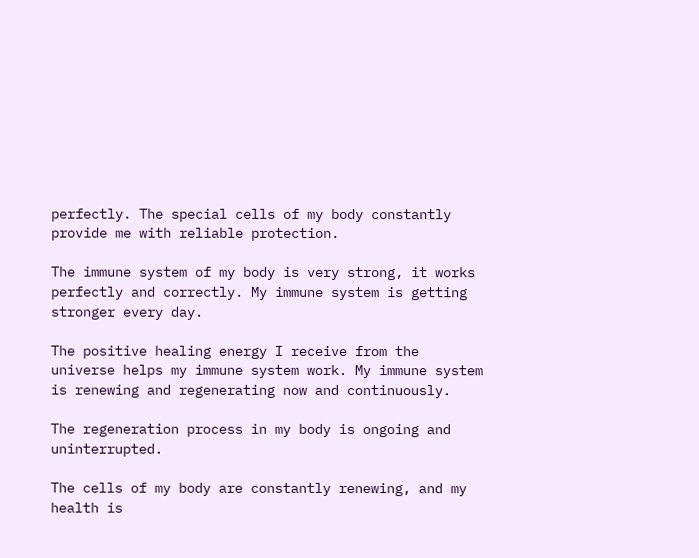perfectly. The special cells of my body constantly provide me with reliable protection.

The immune system of my body is very strong, it works perfectly and correctly. My immune system is getting stronger every day.

The positive healing energy I receive from the universe helps my immune system work. My immune system is renewing and regenerating now and continuously.

The regeneration process in my body is ongoing and uninterrupted.

The cells of my body are constantly renewing, and my health is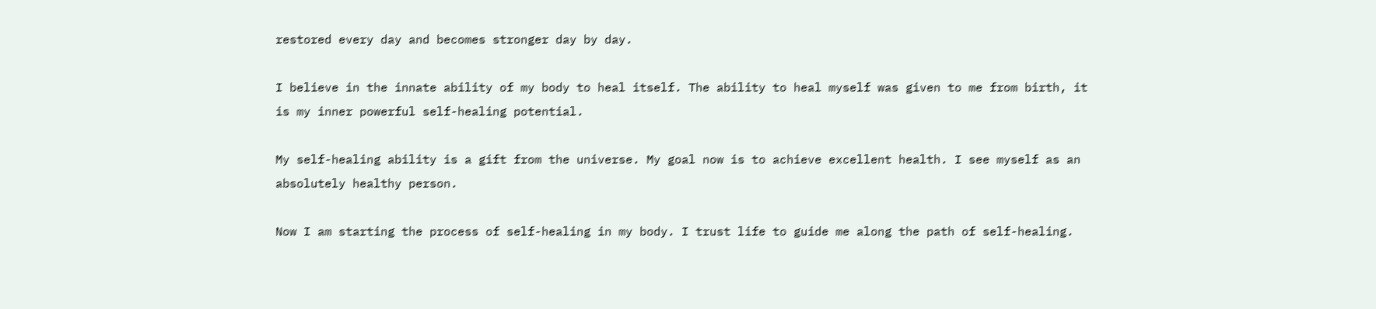restored every day and becomes stronger day by day.

I believe in the innate ability of my body to heal itself. The ability to heal myself was given to me from birth, it is my inner powerful self-healing potential.

My self-healing ability is a gift from the universe. My goal now is to achieve excellent health. I see myself as an absolutely healthy person.

Now I am starting the process of self-healing in my body. I trust life to guide me along the path of self-healing.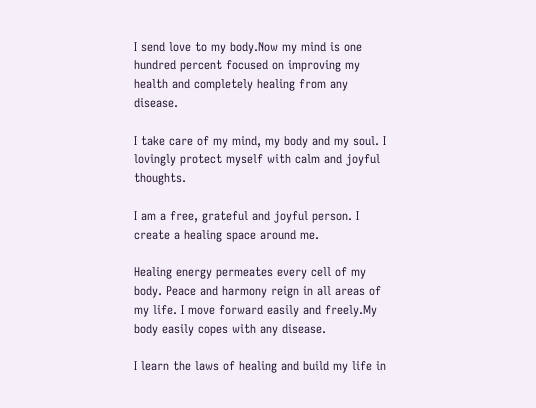I send love to my body.Now my mind is one hundred percent focused on improving my health and completely healing from any disease.

I take care of my mind, my body and my soul. I lovingly protect myself with calm and joyful thoughts.

I am a free, grateful and joyful person. I create a healing space around me.

Healing energy permeates every cell of my body. Peace and harmony reign in all areas of my life. I move forward easily and freely.My body easily copes with any disease.

I learn the laws of healing and build my life in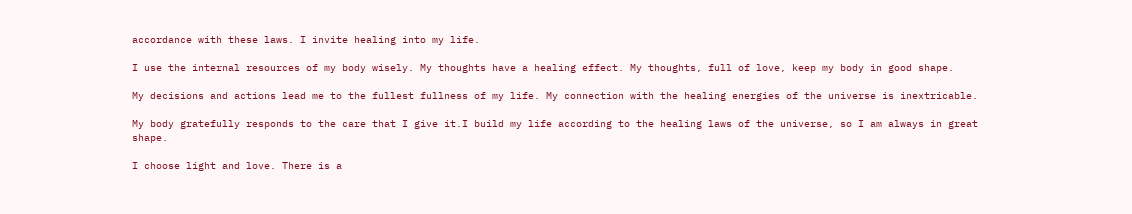accordance with these laws. I invite healing into my life.

I use the internal resources of my body wisely. My thoughts have a healing effect. My thoughts, full of love, keep my body in good shape.

My decisions and actions lead me to the fullest fullness of my life. My connection with the healing energies of the universe is inextricable.

My body gratefully responds to the care that I give it.I build my life according to the healing laws of the universe, so I am always in great shape.

I choose light and love. There is a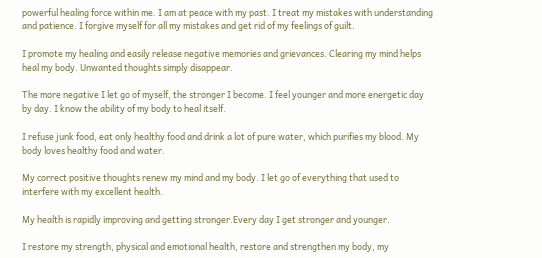powerful healing force within me. I am at peace with my past. I treat my mistakes with understanding and patience. I forgive myself for all my mistakes and get rid of my feelings of guilt.

I promote my healing and easily release negative memories and grievances. Clearing my mind helps heal my body. Unwanted thoughts simply disappear.

The more negative I let go of myself, the stronger I become. I feel younger and more energetic day by day. I know the ability of my body to heal itself.

I refuse junk food, eat only healthy food and drink a lot of pure water, which purifies my blood. My body loves healthy food and water.

My correct positive thoughts renew my mind and my body. I let go of everything that used to interfere with my excellent health.

My health is rapidly improving and getting stronger.Every day I get stronger and younger.

I restore my strength, physical and emotional health, restore and strengthen my body, my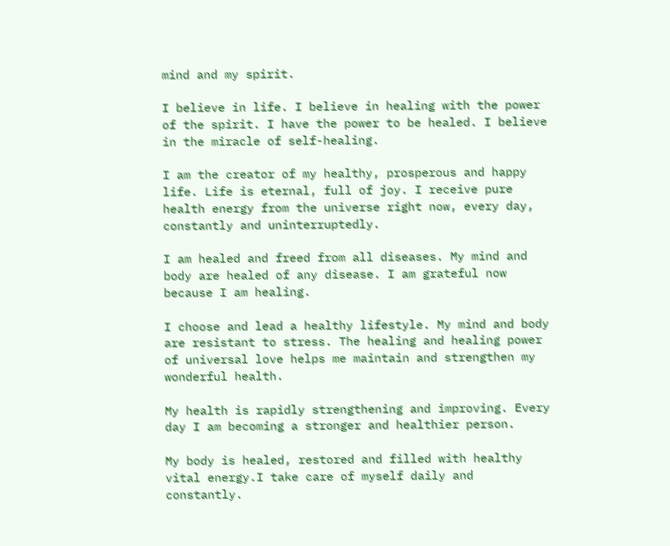mind and my spirit.

I believe in life. I believe in healing with the power of the spirit. I have the power to be healed. I believe in the miracle of self-healing.

I am the creator of my healthy, prosperous and happy life. Life is eternal, full of joy. I receive pure health energy from the universe right now, every day, constantly and uninterruptedly.

I am healed and freed from all diseases. My mind and body are healed of any disease. I am grateful now because I am healing.

I choose and lead a healthy lifestyle. My mind and body are resistant to stress. The healing and healing power of universal love helps me maintain and strengthen my wonderful health.

My health is rapidly strengthening and improving. Every day I am becoming a stronger and healthier person.

My body is healed, restored and filled with healthy vital energy.I take care of myself daily and constantly.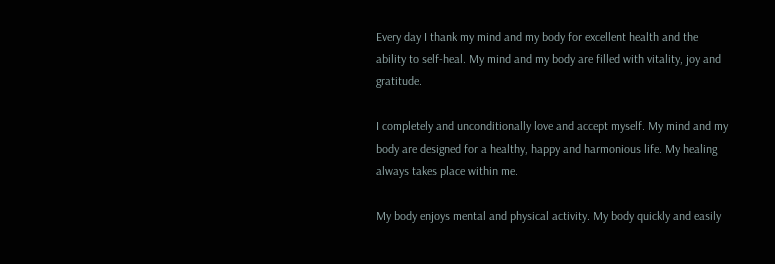Every day I thank my mind and my body for excellent health and the ability to self-heal. My mind and my body are filled with vitality, joy and gratitude.

I completely and unconditionally love and accept myself. My mind and my body are designed for a healthy, happy and harmonious life. My healing always takes place within me.

My body enjoys mental and physical activity. My body quickly and easily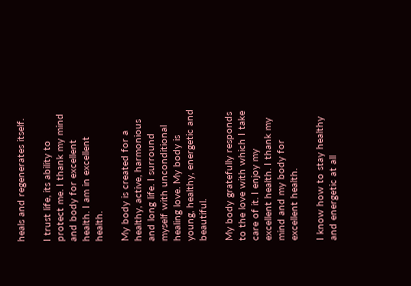heals and regenerates itself.

I trust life, its ability to protect me. I thank my mind and body for excellent health. I am in excellent health.

My body is created for a healthy, active, harmonious and long life. I surround myself with unconditional healing love. My body is young, healthy, energetic and beautiful.

My body gratefully responds to the love with which I take care of it. I enjoy my excellent health. I thank my mind and my body for excellent health.

I know how to stay healthy and energetic at all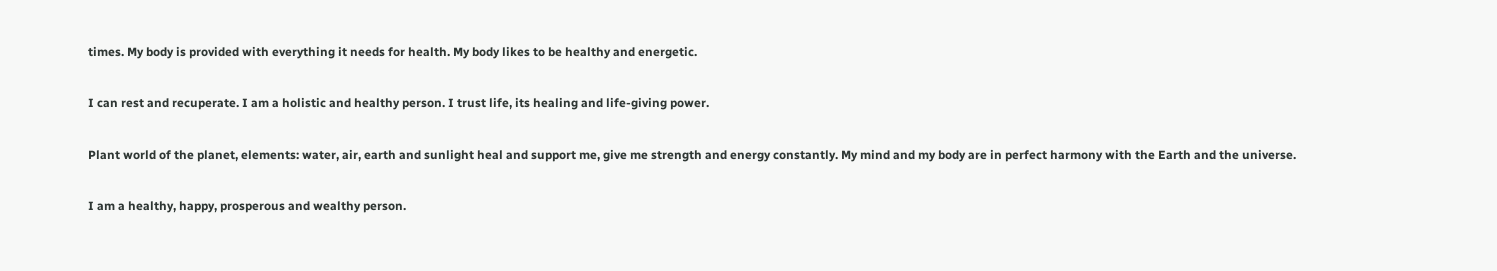times. My body is provided with everything it needs for health. My body likes to be healthy and energetic.

I can rest and recuperate. I am a holistic and healthy person. I trust life, its healing and life-giving power.

Plant world of the planet, elements: water, air, earth and sunlight heal and support me, give me strength and energy constantly. My mind and my body are in perfect harmony with the Earth and the universe.

I am a healthy, happy, prosperous and wealthy person.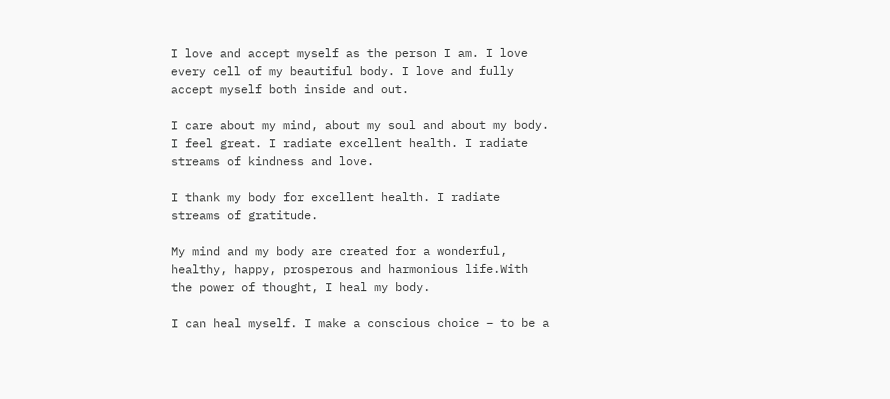I love and accept myself as the person I am. I love every cell of my beautiful body. I love and fully accept myself both inside and out.

I care about my mind, about my soul and about my body. I feel great. I radiate excellent health. I radiate streams of kindness and love.

I thank my body for excellent health. I radiate streams of gratitude.

My mind and my body are created for a wonderful, healthy, happy, prosperous and harmonious life.With the power of thought, I heal my body.

I can heal myself. I make a conscious choice – to be a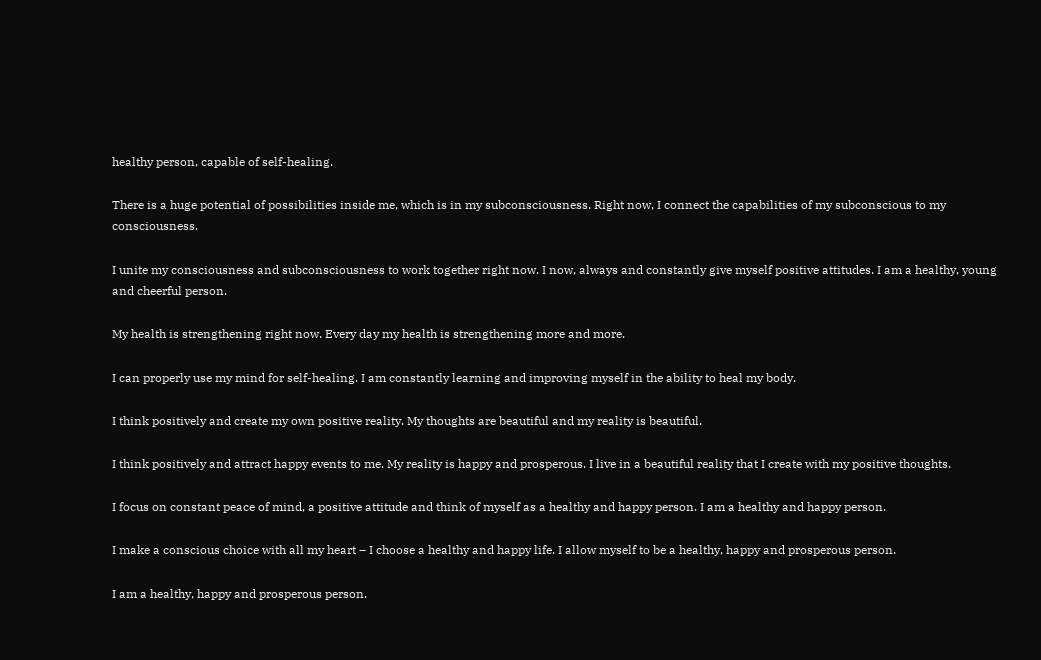healthy person, capable of self-healing.

There is a huge potential of possibilities inside me, which is in my subconsciousness. Right now, I connect the capabilities of my subconscious to my consciousness.

I unite my consciousness and subconsciousness to work together right now. I now, always and constantly give myself positive attitudes. I am a healthy, young and cheerful person.

My health is strengthening right now. Every day my health is strengthening more and more.

I can properly use my mind for self-healing. I am constantly learning and improving myself in the ability to heal my body.

I think positively and create my own positive reality. My thoughts are beautiful and my reality is beautiful.

I think positively and attract happy events to me. My reality is happy and prosperous. I live in a beautiful reality that I create with my positive thoughts.

I focus on constant peace of mind, a positive attitude and think of myself as a healthy and happy person. I am a healthy and happy person.

I make a conscious choice with all my heart – I choose a healthy and happy life. I allow myself to be a healthy, happy and prosperous person.

I am a healthy, happy and prosperous person.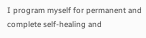I program myself for permanent and complete self-healing and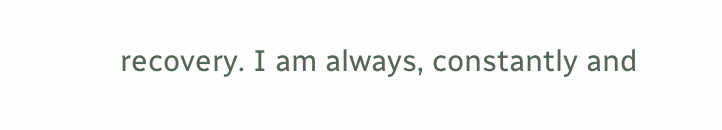recovery. I am always, constantly and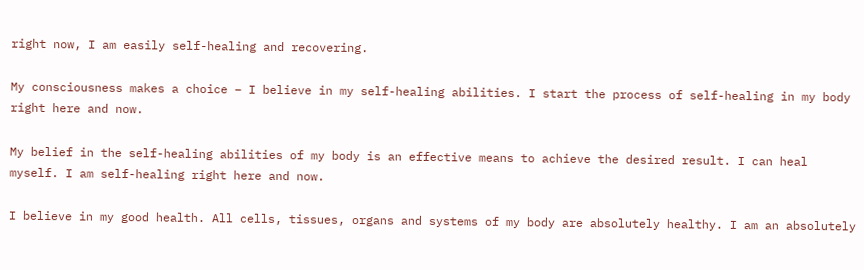right now, I am easily self-healing and recovering.

My consciousness makes a choice – I believe in my self-healing abilities. I start the process of self-healing in my body right here and now.

My belief in the self-healing abilities of my body is an effective means to achieve the desired result. I can heal myself. I am self-healing right here and now.

I believe in my good health. All cells, tissues, organs and systems of my body are absolutely healthy. I am an absolutely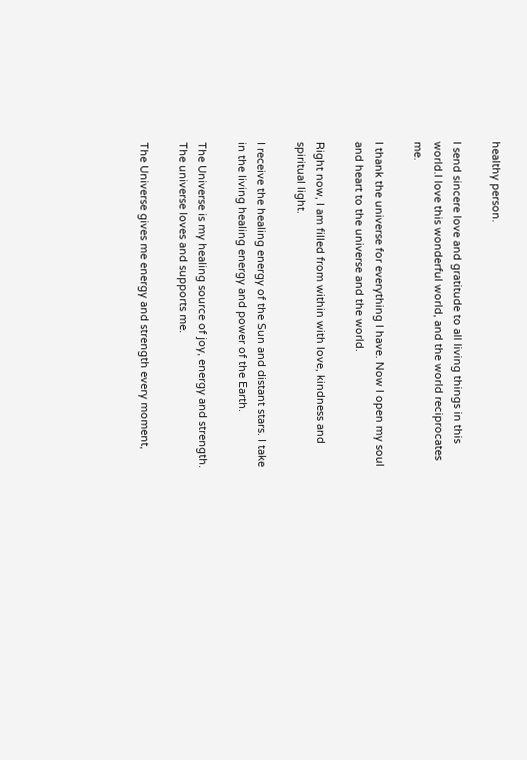healthy person.

I send sincere love and gratitude to all living things in this world.I love this wonderful world, and the world reciprocates me.

I thank the universe for everything I have. Now I open my soul and heart to the universe and the world.

Right now, I am filled from within with love, kindness and spiritual light.

I receive the healing energy of the Sun and distant stars. I take in the living healing energy and power of the Earth.

The Universe is my healing source of joy, energy and strength. The universe loves and supports me.

The Universe gives me energy and strength every moment,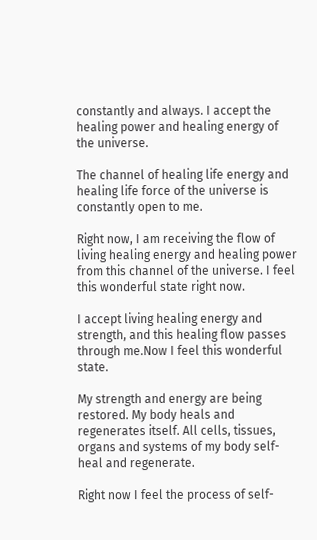constantly and always. I accept the healing power and healing energy of the universe.

The channel of healing life energy and healing life force of the universe is constantly open to me.

Right now, I am receiving the flow of living healing energy and healing power from this channel of the universe. I feel this wonderful state right now.

I accept living healing energy and strength, and this healing flow passes through me.Now I feel this wonderful state.

My strength and energy are being restored. My body heals and regenerates itself. All cells, tissues, organs and systems of my body self-heal and regenerate.

Right now I feel the process of self-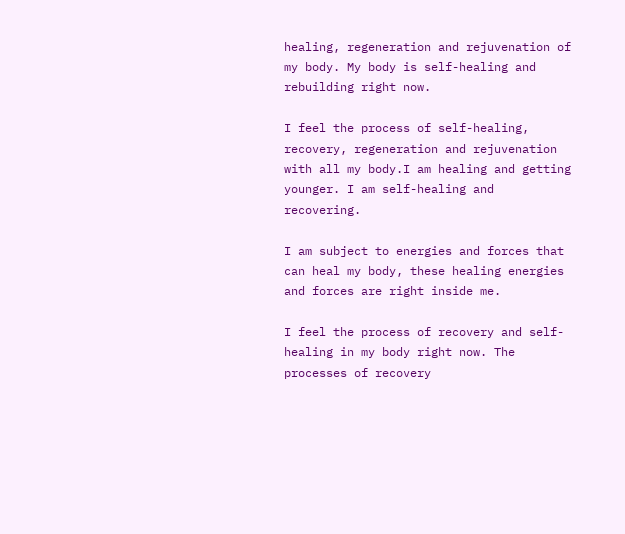healing, regeneration and rejuvenation of my body. My body is self-healing and rebuilding right now.

I feel the process of self-healing, recovery, regeneration and rejuvenation with all my body.I am healing and getting younger. I am self-healing and recovering.

I am subject to energies and forces that can heal my body, these healing energies and forces are right inside me.

I feel the process of recovery and self-healing in my body right now. The processes of recovery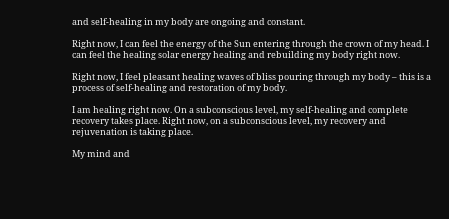and self-healing in my body are ongoing and constant.

Right now, I can feel the energy of the Sun entering through the crown of my head. I can feel the healing solar energy healing and rebuilding my body right now.

Right now, I feel pleasant healing waves of bliss pouring through my body – this is a process of self-healing and restoration of my body.

I am healing right now. On a subconscious level, my self-healing and complete recovery takes place. Right now, on a subconscious level, my recovery and rejuvenation is taking place.

My mind and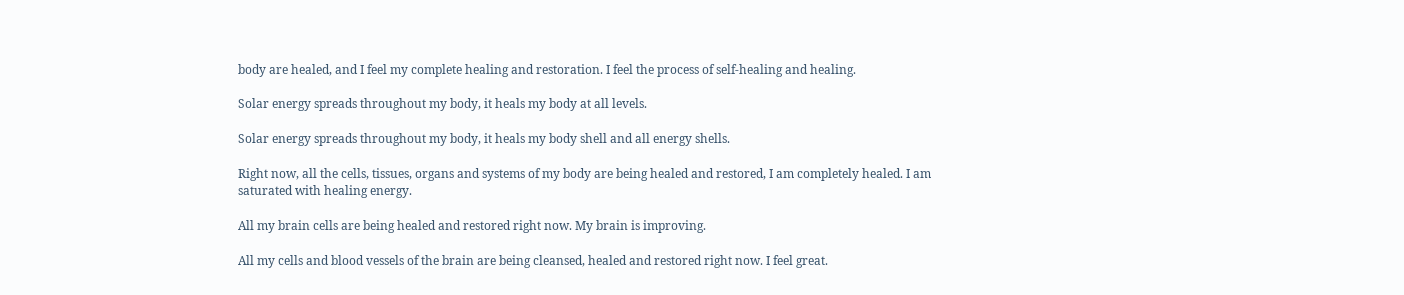body are healed, and I feel my complete healing and restoration. I feel the process of self-healing and healing.

Solar energy spreads throughout my body, it heals my body at all levels.

Solar energy spreads throughout my body, it heals my body shell and all energy shells.

Right now, all the cells, tissues, organs and systems of my body are being healed and restored, I am completely healed. I am saturated with healing energy.

All my brain cells are being healed and restored right now. My brain is improving.

All my cells and blood vessels of the brain are being cleansed, healed and restored right now. I feel great.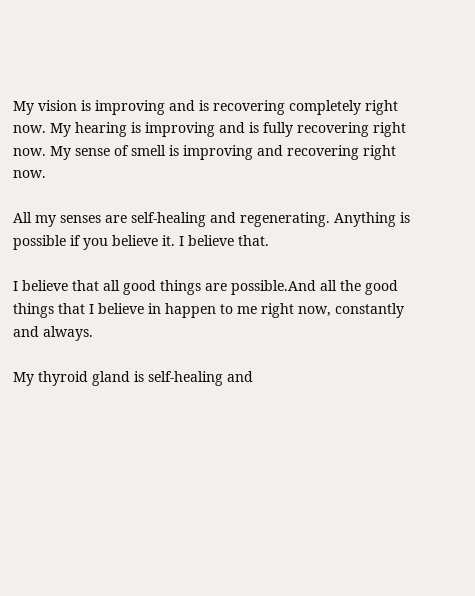My vision is improving and is recovering completely right now. My hearing is improving and is fully recovering right now. My sense of smell is improving and recovering right now.

All my senses are self-healing and regenerating. Anything is possible if you believe it. I believe that.

I believe that all good things are possible.And all the good things that I believe in happen to me right now, constantly and always.

My thyroid gland is self-healing and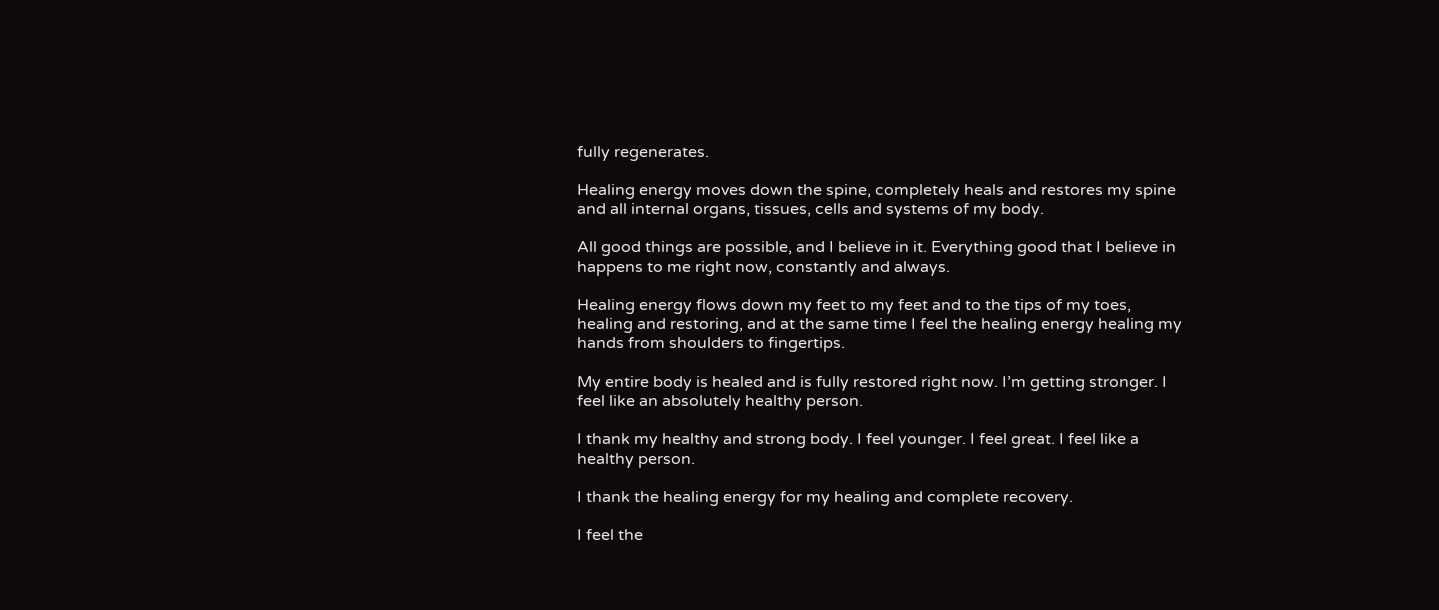fully regenerates.

Healing energy moves down the spine, completely heals and restores my spine and all internal organs, tissues, cells and systems of my body.

All good things are possible, and I believe in it. Everything good that I believe in happens to me right now, constantly and always.

Healing energy flows down my feet to my feet and to the tips of my toes, healing and restoring, and at the same time I feel the healing energy healing my hands from shoulders to fingertips.

My entire body is healed and is fully restored right now. I’m getting stronger. I feel like an absolutely healthy person.

I thank my healthy and strong body. I feel younger. I feel great. I feel like a healthy person.

I thank the healing energy for my healing and complete recovery.

I feel the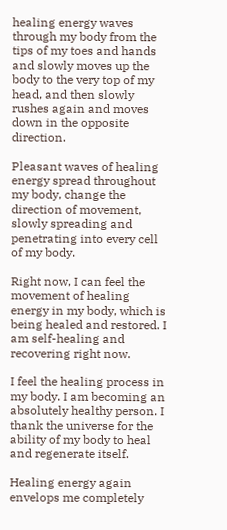healing energy waves through my body from the tips of my toes and hands and slowly moves up the body to the very top of my head, and then slowly rushes again and moves down in the opposite direction.

Pleasant waves of healing energy spread throughout my body, change the direction of movement, slowly spreading and penetrating into every cell of my body.

Right now, I can feel the movement of healing energy in my body, which is being healed and restored. I am self-healing and recovering right now.

I feel the healing process in my body. I am becoming an absolutely healthy person. I thank the universe for the ability of my body to heal and regenerate itself.

Healing energy again envelops me completely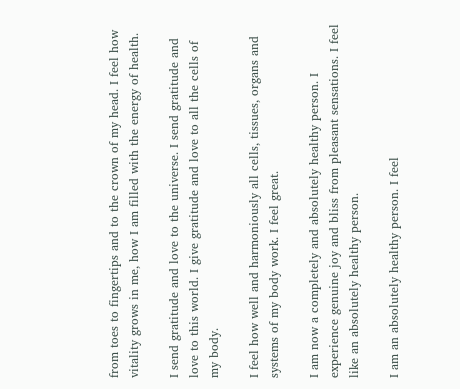from toes to fingertips and to the crown of my head. I feel how vitality grows in me, how I am filled with the energy of health.

I send gratitude and love to the universe. I send gratitude and love to this world. I give gratitude and love to all the cells of my body.

I feel how well and harmoniously all cells, tissues, organs and systems of my body work. I feel great.

I am now a completely and absolutely healthy person. I experience genuine joy and bliss from pleasant sensations. I feel like an absolutely healthy person.

I am an absolutely healthy person. I feel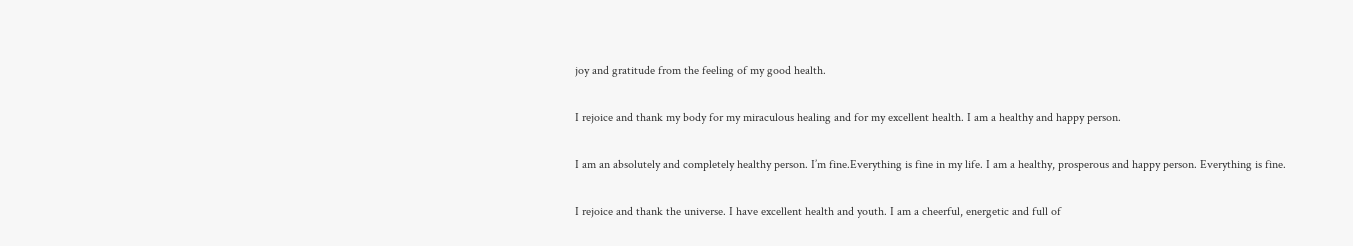joy and gratitude from the feeling of my good health.

I rejoice and thank my body for my miraculous healing and for my excellent health. I am a healthy and happy person.

I am an absolutely and completely healthy person. I’m fine.Everything is fine in my life. I am a healthy, prosperous and happy person. Everything is fine.

I rejoice and thank the universe. I have excellent health and youth. I am a cheerful, energetic and full of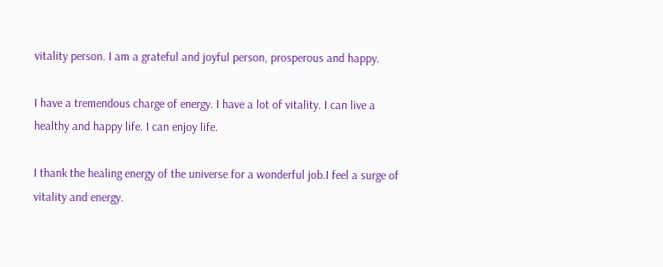vitality person. I am a grateful and joyful person, prosperous and happy.

I have a tremendous charge of energy. I have a lot of vitality. I can live a healthy and happy life. I can enjoy life.

I thank the healing energy of the universe for a wonderful job.I feel a surge of vitality and energy.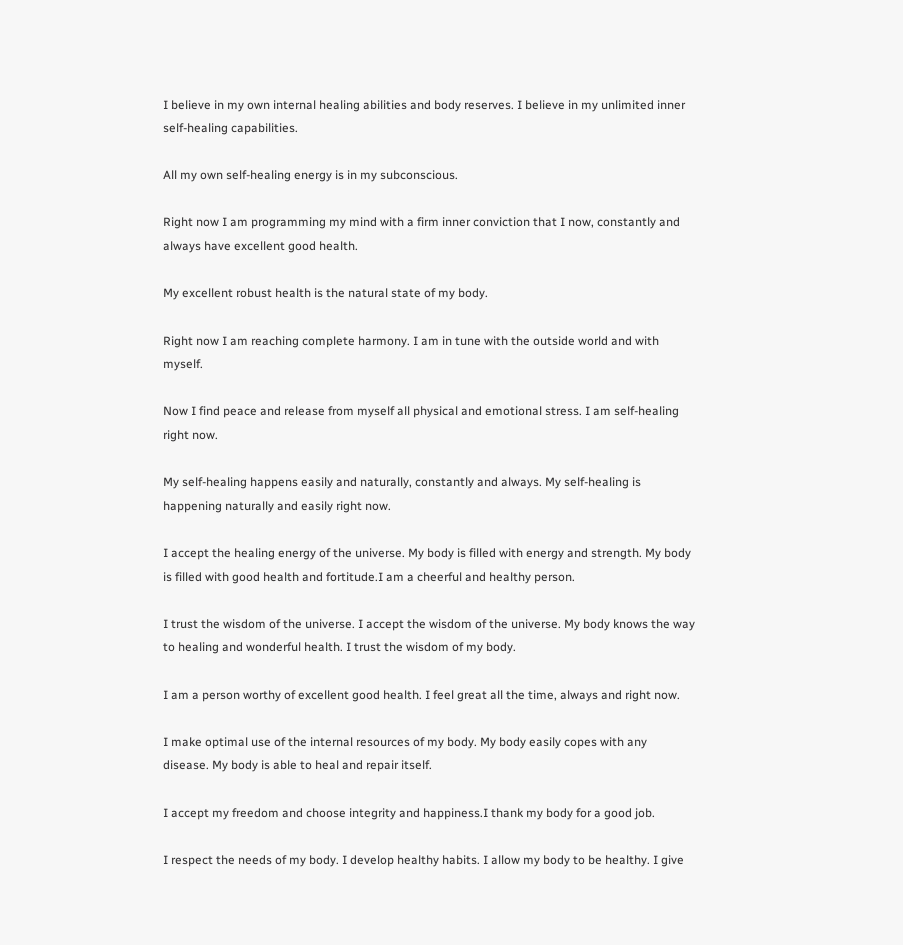I believe in my own internal healing abilities and body reserves. I believe in my unlimited inner self-healing capabilities.

All my own self-healing energy is in my subconscious.

Right now I am programming my mind with a firm inner conviction that I now, constantly and always have excellent good health.

My excellent robust health is the natural state of my body.

Right now I am reaching complete harmony. I am in tune with the outside world and with myself.

Now I find peace and release from myself all physical and emotional stress. I am self-healing right now.

My self-healing happens easily and naturally, constantly and always. My self-healing is happening naturally and easily right now.

I accept the healing energy of the universe. My body is filled with energy and strength. My body is filled with good health and fortitude.I am a cheerful and healthy person.

I trust the wisdom of the universe. I accept the wisdom of the universe. My body knows the way to healing and wonderful health. I trust the wisdom of my body.

I am a person worthy of excellent good health. I feel great all the time, always and right now.

I make optimal use of the internal resources of my body. My body easily copes with any disease. My body is able to heal and repair itself.

I accept my freedom and choose integrity and happiness.I thank my body for a good job.

I respect the needs of my body. I develop healthy habits. I allow my body to be healthy. I give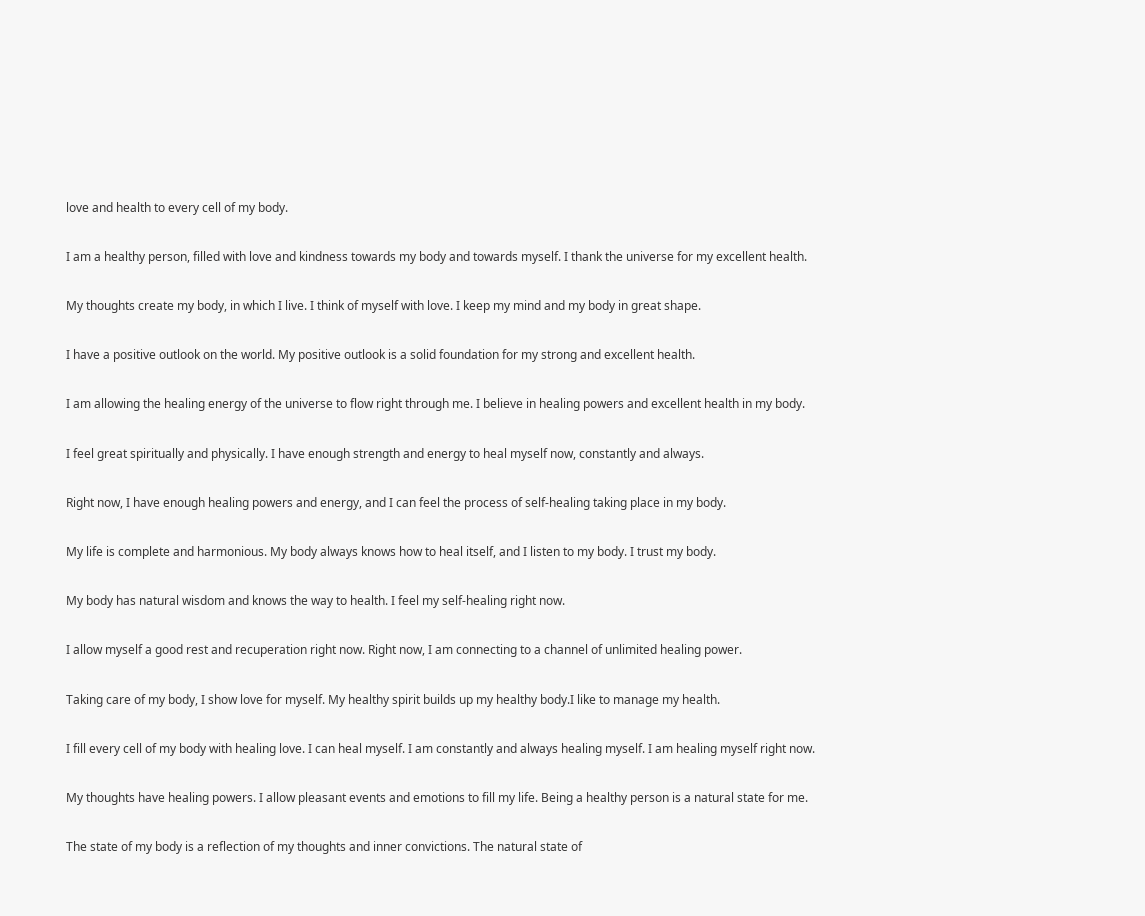love and health to every cell of my body.

I am a healthy person, filled with love and kindness towards my body and towards myself. I thank the universe for my excellent health.

My thoughts create my body, in which I live. I think of myself with love. I keep my mind and my body in great shape.

I have a positive outlook on the world. My positive outlook is a solid foundation for my strong and excellent health.

I am allowing the healing energy of the universe to flow right through me. I believe in healing powers and excellent health in my body.

I feel great spiritually and physically. I have enough strength and energy to heal myself now, constantly and always.

Right now, I have enough healing powers and energy, and I can feel the process of self-healing taking place in my body.

My life is complete and harmonious. My body always knows how to heal itself, and I listen to my body. I trust my body.

My body has natural wisdom and knows the way to health. I feel my self-healing right now.

I allow myself a good rest and recuperation right now. Right now, I am connecting to a channel of unlimited healing power.

Taking care of my body, I show love for myself. My healthy spirit builds up my healthy body.I like to manage my health.

I fill every cell of my body with healing love. I can heal myself. I am constantly and always healing myself. I am healing myself right now.

My thoughts have healing powers. I allow pleasant events and emotions to fill my life. Being a healthy person is a natural state for me.

The state of my body is a reflection of my thoughts and inner convictions. The natural state of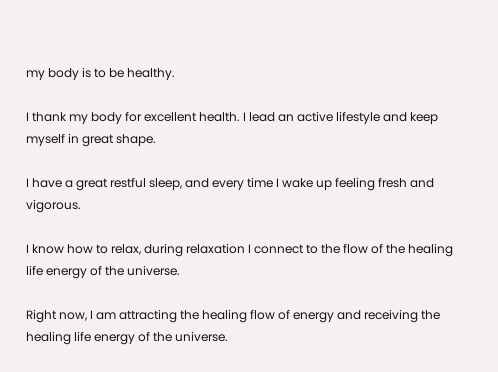my body is to be healthy.

I thank my body for excellent health. I lead an active lifestyle and keep myself in great shape.

I have a great restful sleep, and every time I wake up feeling fresh and vigorous.

I know how to relax, during relaxation I connect to the flow of the healing life energy of the universe.

Right now, I am attracting the healing flow of energy and receiving the healing life energy of the universe.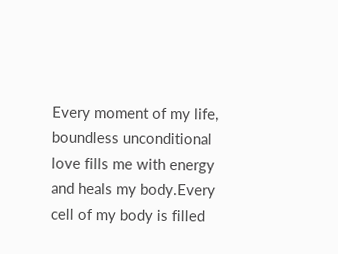Every moment of my life, boundless unconditional love fills me with energy and heals my body.Every cell of my body is filled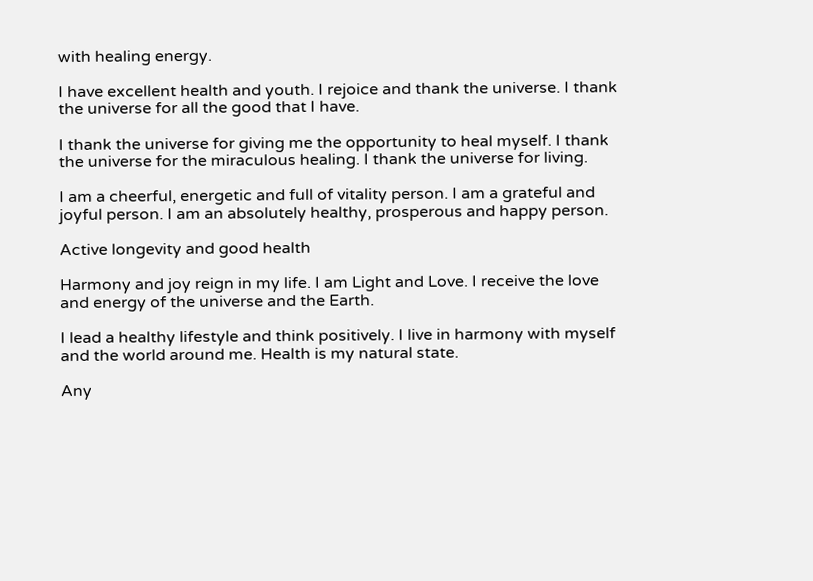with healing energy.

I have excellent health and youth. I rejoice and thank the universe. I thank the universe for all the good that I have.

I thank the universe for giving me the opportunity to heal myself. I thank the universe for the miraculous healing. I thank the universe for living.

I am a cheerful, energetic and full of vitality person. I am a grateful and joyful person. I am an absolutely healthy, prosperous and happy person.

Active longevity and good health

Harmony and joy reign in my life. I am Light and Love. I receive the love and energy of the universe and the Earth.

I lead a healthy lifestyle and think positively. I live in harmony with myself and the world around me. Health is my natural state.

Any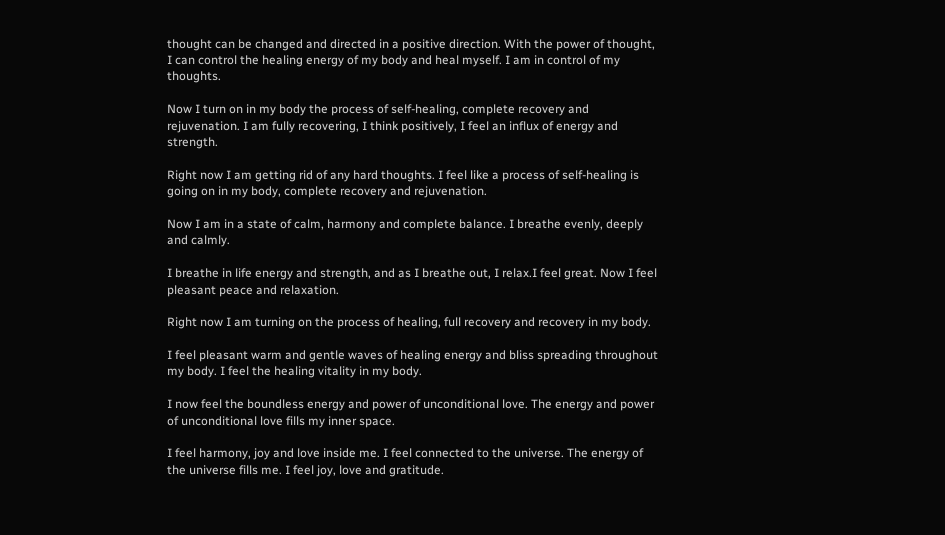thought can be changed and directed in a positive direction. With the power of thought, I can control the healing energy of my body and heal myself. I am in control of my thoughts.

Now I turn on in my body the process of self-healing, complete recovery and rejuvenation. I am fully recovering, I think positively, I feel an influx of energy and strength.

Right now I am getting rid of any hard thoughts. I feel like a process of self-healing is going on in my body, complete recovery and rejuvenation.

Now I am in a state of calm, harmony and complete balance. I breathe evenly, deeply and calmly.

I breathe in life energy and strength, and as I breathe out, I relax.I feel great. Now I feel pleasant peace and relaxation.

Right now I am turning on the process of healing, full recovery and recovery in my body.

I feel pleasant warm and gentle waves of healing energy and bliss spreading throughout my body. I feel the healing vitality in my body.

I now feel the boundless energy and power of unconditional love. The energy and power of unconditional love fills my inner space.

I feel harmony, joy and love inside me. I feel connected to the universe. The energy of the universe fills me. I feel joy, love and gratitude.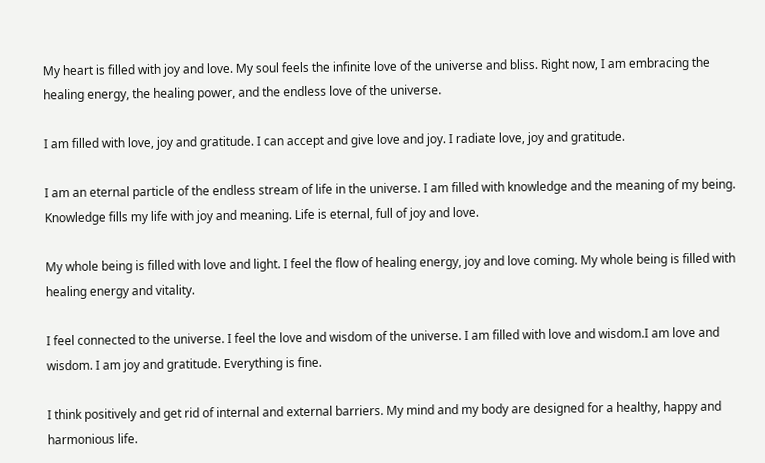My heart is filled with joy and love. My soul feels the infinite love of the universe and bliss. Right now, I am embracing the healing energy, the healing power, and the endless love of the universe.

I am filled with love, joy and gratitude. I can accept and give love and joy. I radiate love, joy and gratitude.

I am an eternal particle of the endless stream of life in the universe. I am filled with knowledge and the meaning of my being. Knowledge fills my life with joy and meaning. Life is eternal, full of joy and love.

My whole being is filled with love and light. I feel the flow of healing energy, joy and love coming. My whole being is filled with healing energy and vitality.

I feel connected to the universe. I feel the love and wisdom of the universe. I am filled with love and wisdom.I am love and wisdom. I am joy and gratitude. Everything is fine.

I think positively and get rid of internal and external barriers. My mind and my body are designed for a healthy, happy and harmonious life.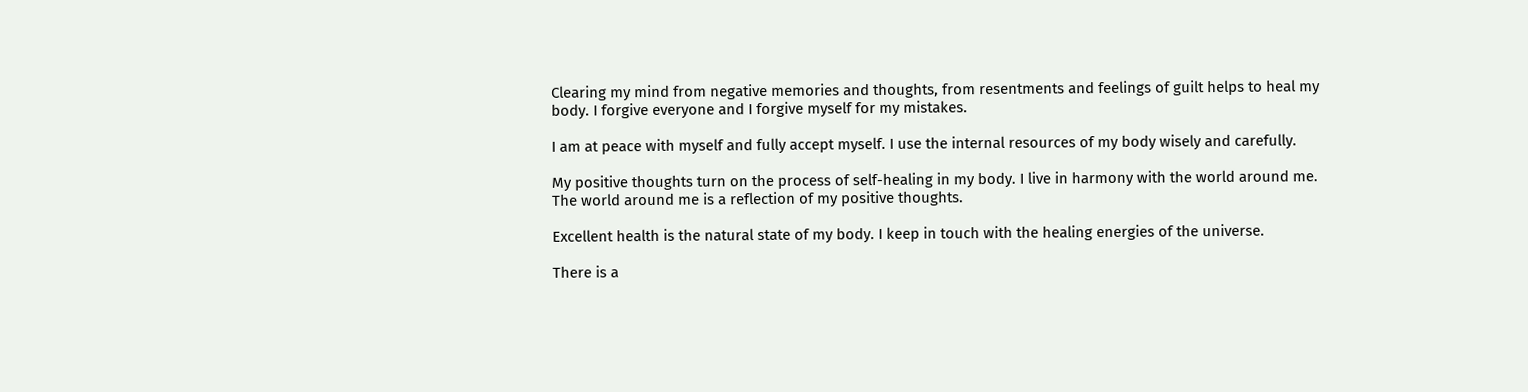Clearing my mind from negative memories and thoughts, from resentments and feelings of guilt helps to heal my body. I forgive everyone and I forgive myself for my mistakes.

I am at peace with myself and fully accept myself. I use the internal resources of my body wisely and carefully.

My positive thoughts turn on the process of self-healing in my body. I live in harmony with the world around me. The world around me is a reflection of my positive thoughts.

Excellent health is the natural state of my body. I keep in touch with the healing energies of the universe.

There is a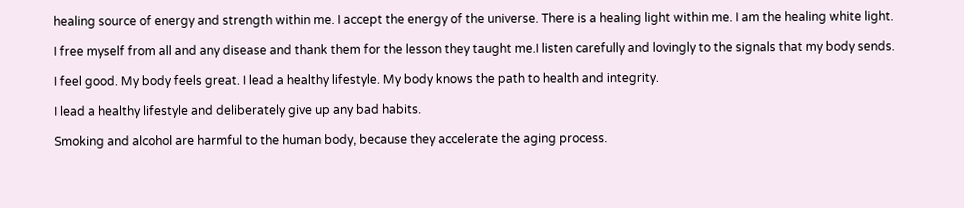healing source of energy and strength within me. I accept the energy of the universe. There is a healing light within me. I am the healing white light.

I free myself from all and any disease and thank them for the lesson they taught me.I listen carefully and lovingly to the signals that my body sends.

I feel good. My body feels great. I lead a healthy lifestyle. My body knows the path to health and integrity.

I lead a healthy lifestyle and deliberately give up any bad habits.

Smoking and alcohol are harmful to the human body, because they accelerate the aging process.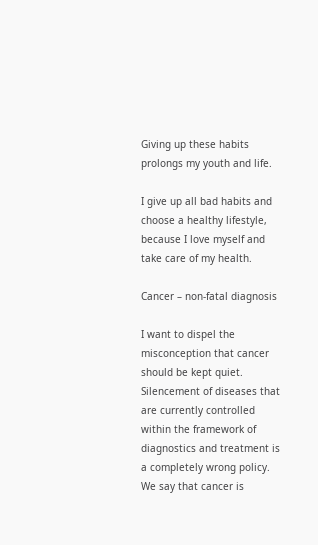Giving up these habits prolongs my youth and life.

I give up all bad habits and choose a healthy lifestyle, because I love myself and take care of my health.

Cancer – non-fatal diagnosis

I want to dispel the misconception that cancer should be kept quiet. Silencement of diseases that are currently controlled within the framework of diagnostics and treatment is a completely wrong policy. We say that cancer is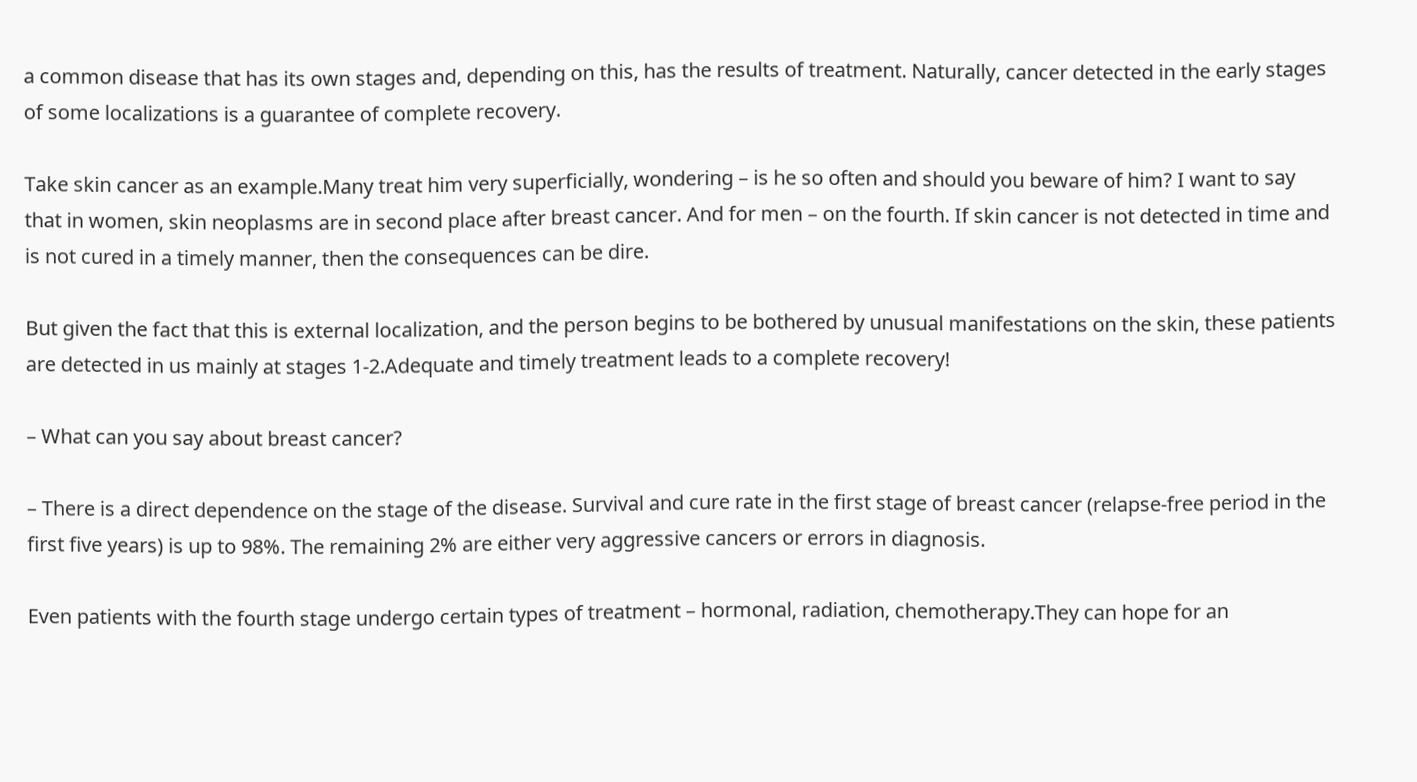a common disease that has its own stages and, depending on this, has the results of treatment. Naturally, cancer detected in the early stages of some localizations is a guarantee of complete recovery.

Take skin cancer as an example.Many treat him very superficially, wondering – is he so often and should you beware of him? I want to say that in women, skin neoplasms are in second place after breast cancer. And for men – on the fourth. If skin cancer is not detected in time and is not cured in a timely manner, then the consequences can be dire.

But given the fact that this is external localization, and the person begins to be bothered by unusual manifestations on the skin, these patients are detected in us mainly at stages 1-2.Adequate and timely treatment leads to a complete recovery!

– What can you say about breast cancer?

– There is a direct dependence on the stage of the disease. Survival and cure rate in the first stage of breast cancer (relapse-free period in the first five years) is up to 98%. The remaining 2% are either very aggressive cancers or errors in diagnosis.

Even patients with the fourth stage undergo certain types of treatment – hormonal, radiation, chemotherapy.They can hope for an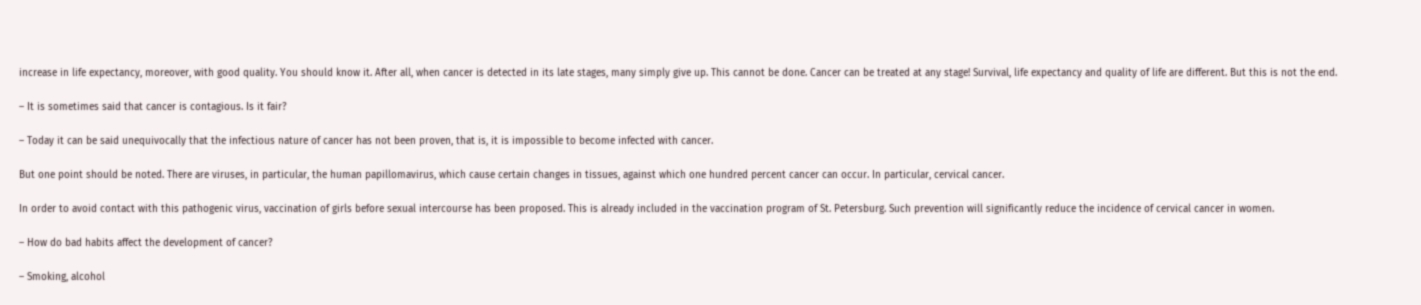increase in life expectancy, moreover, with good quality. You should know it. After all, when cancer is detected in its late stages, many simply give up. This cannot be done. Cancer can be treated at any stage! Survival, life expectancy and quality of life are different. But this is not the end.

– It is sometimes said that cancer is contagious. Is it fair?

– Today it can be said unequivocally that the infectious nature of cancer has not been proven, that is, it is impossible to become infected with cancer.

But one point should be noted. There are viruses, in particular, the human papillomavirus, which cause certain changes in tissues, against which one hundred percent cancer can occur. In particular, cervical cancer.

In order to avoid contact with this pathogenic virus, vaccination of girls before sexual intercourse has been proposed. This is already included in the vaccination program of St. Petersburg. Such prevention will significantly reduce the incidence of cervical cancer in women.

– How do bad habits affect the development of cancer?

– Smoking, alcohol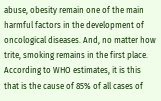abuse, obesity remain one of the main harmful factors in the development of oncological diseases. And, no matter how trite, smoking remains in the first place. According to WHO estimates, it is this that is the cause of 85% of all cases of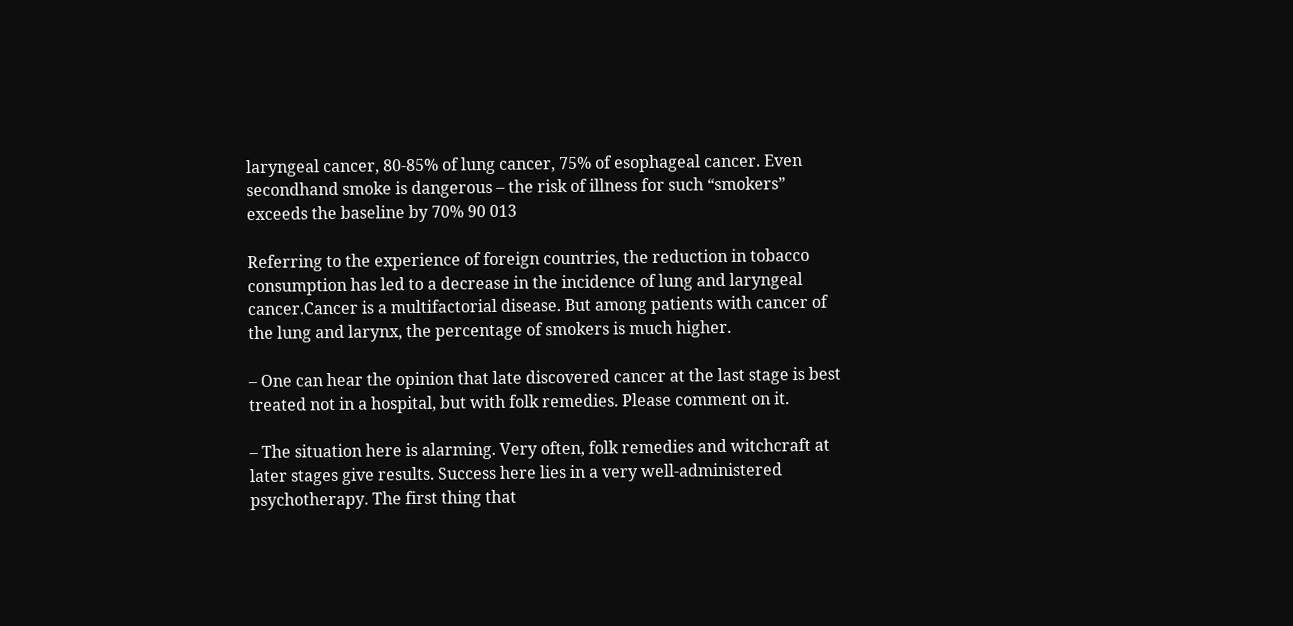laryngeal cancer, 80-85% of lung cancer, 75% of esophageal cancer. Even secondhand smoke is dangerous – the risk of illness for such “smokers” exceeds the baseline by 70% 90 013

Referring to the experience of foreign countries, the reduction in tobacco consumption has led to a decrease in the incidence of lung and laryngeal cancer.Cancer is a multifactorial disease. But among patients with cancer of the lung and larynx, the percentage of smokers is much higher.

– One can hear the opinion that late discovered cancer at the last stage is best treated not in a hospital, but with folk remedies. Please comment on it.

– The situation here is alarming. Very often, folk remedies and witchcraft at later stages give results. Success here lies in a very well-administered psychotherapy. The first thing that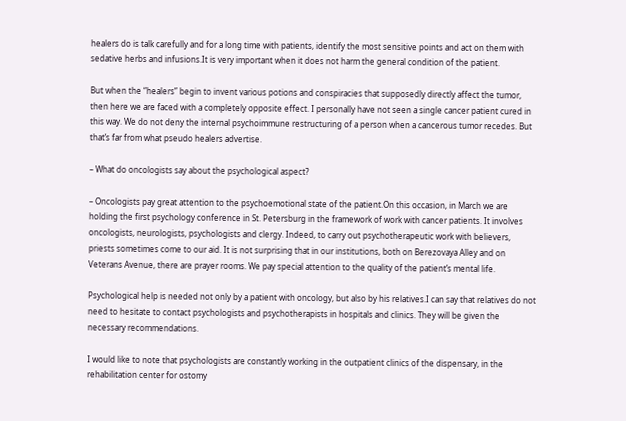healers do is talk carefully and for a long time with patients, identify the most sensitive points and act on them with sedative herbs and infusions.It is very important when it does not harm the general condition of the patient.

But when the “healers” begin to invent various potions and conspiracies that supposedly directly affect the tumor, then here we are faced with a completely opposite effect. I personally have not seen a single cancer patient cured in this way. We do not deny the internal psychoimmune restructuring of a person when a cancerous tumor recedes. But that’s far from what pseudo healers advertise.

– What do oncologists say about the psychological aspect?

– Oncologists pay great attention to the psychoemotional state of the patient.On this occasion, in March we are holding the first psychology conference in St. Petersburg in the framework of work with cancer patients. It involves oncologists, neurologists, psychologists and clergy. Indeed, to carry out psychotherapeutic work with believers, priests sometimes come to our aid. It is not surprising that in our institutions, both on Berezovaya Alley and on Veterans Avenue, there are prayer rooms. We pay special attention to the quality of the patient’s mental life.

Psychological help is needed not only by a patient with oncology, but also by his relatives.I can say that relatives do not need to hesitate to contact psychologists and psychotherapists in hospitals and clinics. They will be given the necessary recommendations.

I would like to note that psychologists are constantly working in the outpatient clinics of the dispensary, in the rehabilitation center for ostomy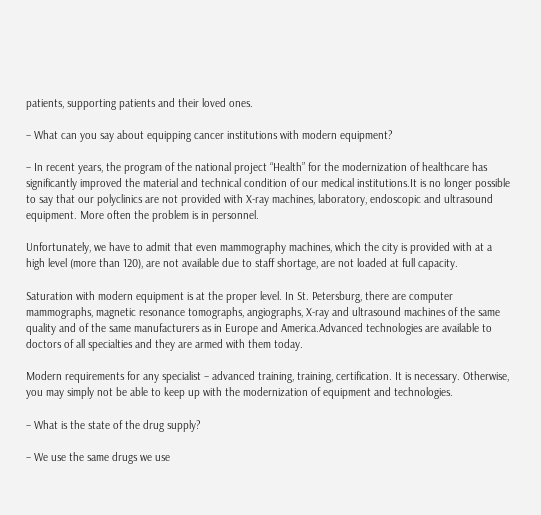patients, supporting patients and their loved ones.

– What can you say about equipping cancer institutions with modern equipment?

– In recent years, the program of the national project “Health” for the modernization of healthcare has significantly improved the material and technical condition of our medical institutions.It is no longer possible to say that our polyclinics are not provided with X-ray machines, laboratory, endoscopic and ultrasound equipment. More often the problem is in personnel.

Unfortunately, we have to admit that even mammography machines, which the city is provided with at a high level (more than 120), are not available due to staff shortage, are not loaded at full capacity.

Saturation with modern equipment is at the proper level. In St. Petersburg, there are computer mammographs, magnetic resonance tomographs, angiographs, X-ray and ultrasound machines of the same quality and of the same manufacturers as in Europe and America.Advanced technologies are available to doctors of all specialties and they are armed with them today.

Modern requirements for any specialist – advanced training, training, certification. It is necessary. Otherwise, you may simply not be able to keep up with the modernization of equipment and technologies.

– What is the state of the drug supply?

– We use the same drugs we use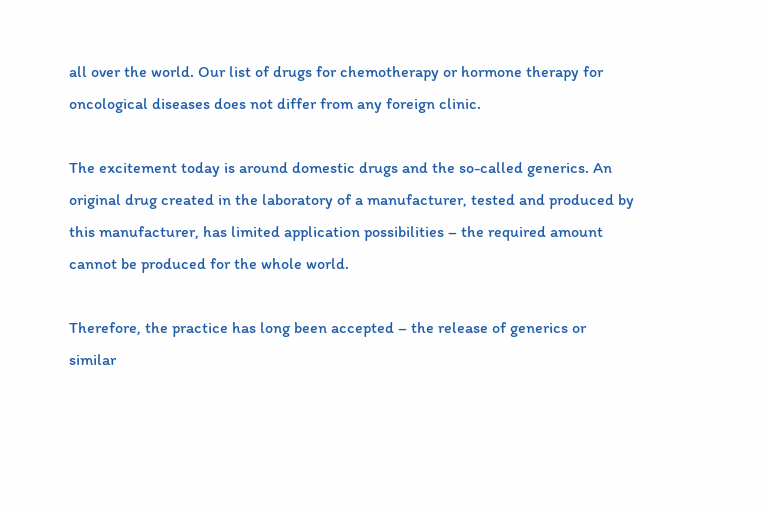all over the world. Our list of drugs for chemotherapy or hormone therapy for oncological diseases does not differ from any foreign clinic.

The excitement today is around domestic drugs and the so-called generics. An original drug created in the laboratory of a manufacturer, tested and produced by this manufacturer, has limited application possibilities – the required amount cannot be produced for the whole world.

Therefore, the practice has long been accepted – the release of generics or similar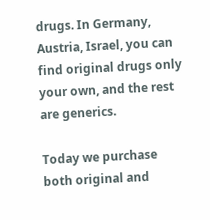drugs. In Germany, Austria, Israel, you can find original drugs only your own, and the rest are generics.

Today we purchase both original and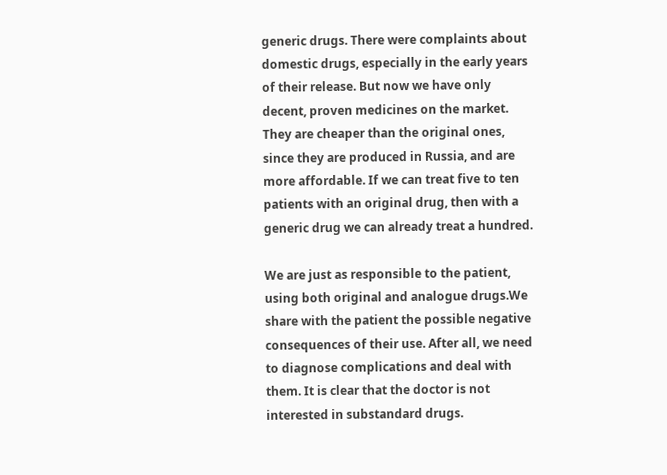generic drugs. There were complaints about domestic drugs, especially in the early years of their release. But now we have only decent, proven medicines on the market. They are cheaper than the original ones, since they are produced in Russia, and are more affordable. If we can treat five to ten patients with an original drug, then with a generic drug we can already treat a hundred.

We are just as responsible to the patient, using both original and analogue drugs.We share with the patient the possible negative consequences of their use. After all, we need to diagnose complications and deal with them. It is clear that the doctor is not interested in substandard drugs.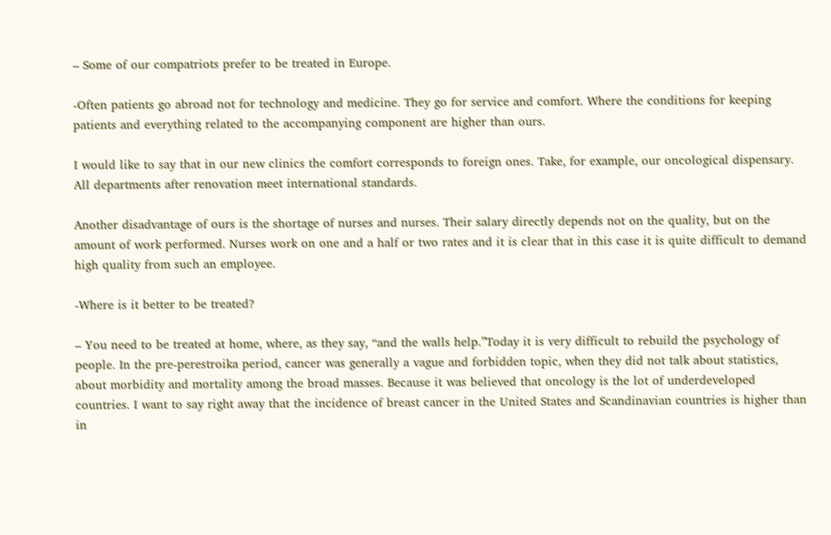– Some of our compatriots prefer to be treated in Europe.

-Often patients go abroad not for technology and medicine. They go for service and comfort. Where the conditions for keeping patients and everything related to the accompanying component are higher than ours.

I would like to say that in our new clinics the comfort corresponds to foreign ones. Take, for example, our oncological dispensary. All departments after renovation meet international standards.

Another disadvantage of ours is the shortage of nurses and nurses. Their salary directly depends not on the quality, but on the amount of work performed. Nurses work on one and a half or two rates and it is clear that in this case it is quite difficult to demand high quality from such an employee.

-Where is it better to be treated?

– You need to be treated at home, where, as they say, “and the walls help.”Today it is very difficult to rebuild the psychology of people. In the pre-perestroika period, cancer was generally a vague and forbidden topic, when they did not talk about statistics, about morbidity and mortality among the broad masses. Because it was believed that oncology is the lot of underdeveloped countries. I want to say right away that the incidence of breast cancer in the United States and Scandinavian countries is higher than in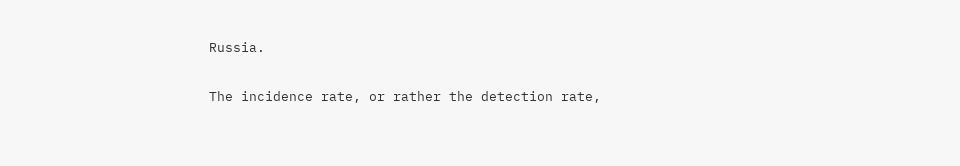Russia.

The incidence rate, or rather the detection rate,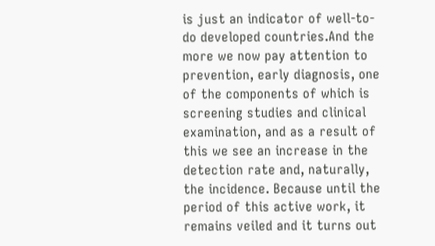is just an indicator of well-to-do developed countries.And the more we now pay attention to prevention, early diagnosis, one of the components of which is screening studies and clinical examination, and as a result of this we see an increase in the detection rate and, naturally, the incidence. Because until the period of this active work, it remains veiled and it turns out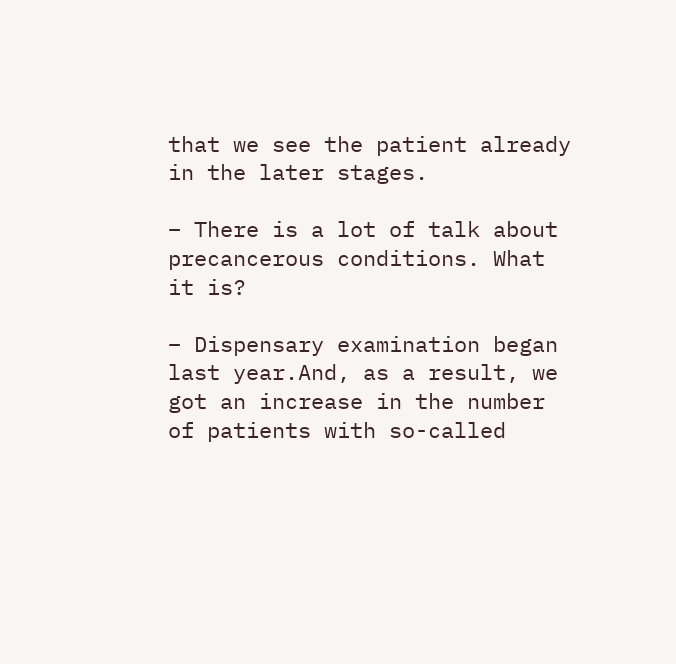that we see the patient already in the later stages.

– There is a lot of talk about precancerous conditions. What it is?

– Dispensary examination began last year.And, as a result, we got an increase in the number of patients with so-called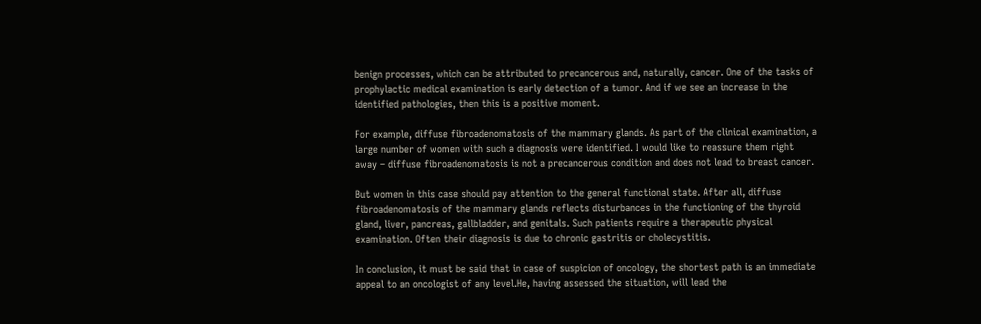benign processes, which can be attributed to precancerous and, naturally, cancer. One of the tasks of prophylactic medical examination is early detection of a tumor. And if we see an increase in the identified pathologies, then this is a positive moment.

For example, diffuse fibroadenomatosis of the mammary glands. As part of the clinical examination, a large number of women with such a diagnosis were identified. I would like to reassure them right away – diffuse fibroadenomatosis is not a precancerous condition and does not lead to breast cancer.

But women in this case should pay attention to the general functional state. After all, diffuse fibroadenomatosis of the mammary glands reflects disturbances in the functioning of the thyroid gland, liver, pancreas, gallbladder, and genitals. Such patients require a therapeutic physical examination. Often their diagnosis is due to chronic gastritis or cholecystitis.

In conclusion, it must be said that in case of suspicion of oncology, the shortest path is an immediate appeal to an oncologist of any level.He, having assessed the situation, will lead the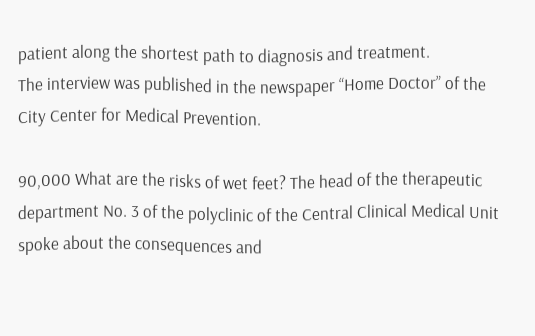patient along the shortest path to diagnosis and treatment.
The interview was published in the newspaper “Home Doctor” of the City Center for Medical Prevention.

90,000 What are the risks of wet feet? The head of the therapeutic department No. 3 of the polyclinic of the Central Clinical Medical Unit spoke about the consequences and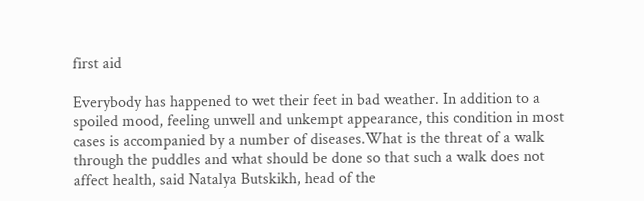first aid

Everybody has happened to wet their feet in bad weather. In addition to a spoiled mood, feeling unwell and unkempt appearance, this condition in most cases is accompanied by a number of diseases.What is the threat of a walk through the puddles and what should be done so that such a walk does not affect health, said Natalya Butskikh, head of the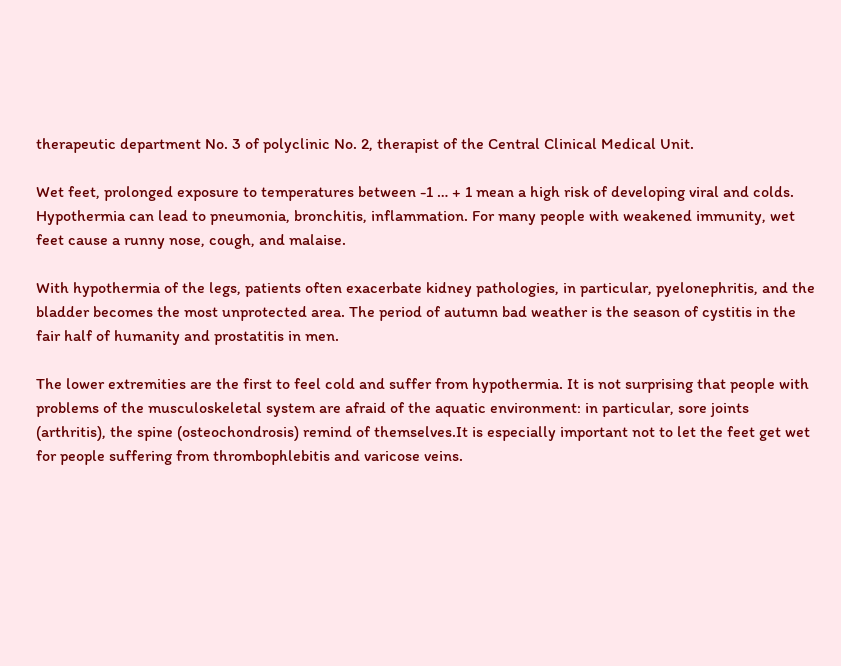therapeutic department No. 3 of polyclinic No. 2, therapist of the Central Clinical Medical Unit.

Wet feet, prolonged exposure to temperatures between -1 … + 1 mean a high risk of developing viral and colds. Hypothermia can lead to pneumonia, bronchitis, inflammation. For many people with weakened immunity, wet feet cause a runny nose, cough, and malaise.

With hypothermia of the legs, patients often exacerbate kidney pathologies, in particular, pyelonephritis, and the bladder becomes the most unprotected area. The period of autumn bad weather is the season of cystitis in the fair half of humanity and prostatitis in men.

The lower extremities are the first to feel cold and suffer from hypothermia. It is not surprising that people with problems of the musculoskeletal system are afraid of the aquatic environment: in particular, sore joints (arthritis), the spine (osteochondrosis) remind of themselves.It is especially important not to let the feet get wet for people suffering from thrombophlebitis and varicose veins.